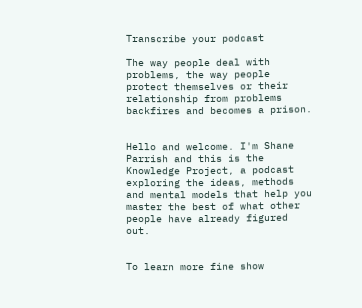Transcribe your podcast

The way people deal with problems, the way people protect themselves or their relationship from problems backfires and becomes a prison.


Hello and welcome. I'm Shane Parrish and this is the Knowledge Project, a podcast exploring the ideas, methods and mental models that help you master the best of what other people have already figured out.


To learn more fine show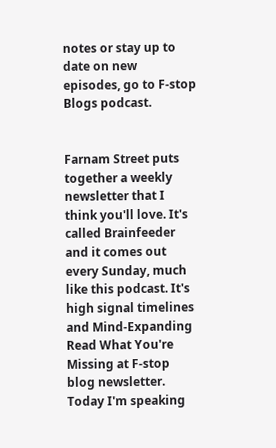notes or stay up to date on new episodes, go to F-stop Blogs podcast.


Farnam Street puts together a weekly newsletter that I think you'll love. It's called Brainfeeder and it comes out every Sunday, much like this podcast. It's high signal timelines and Mind-Expanding Read What You're Missing at F-stop blog newsletter. Today I'm speaking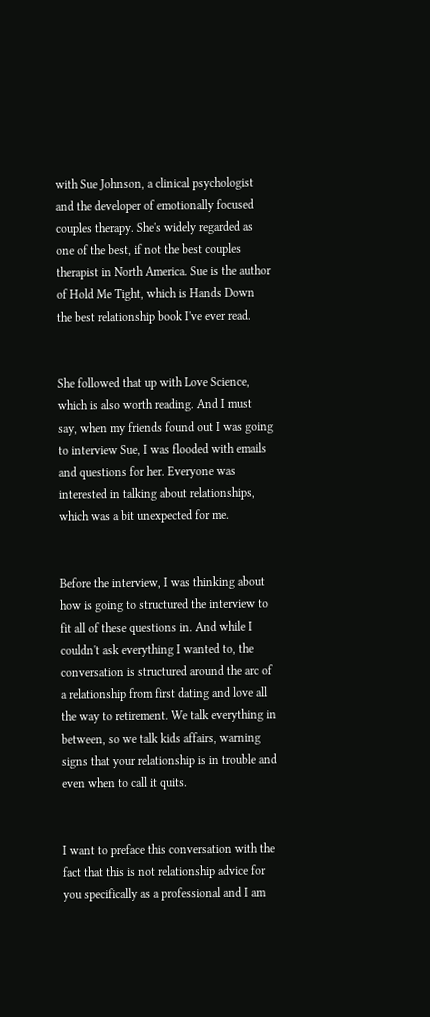with Sue Johnson, a clinical psychologist and the developer of emotionally focused couples therapy. She's widely regarded as one of the best, if not the best couples therapist in North America. Sue is the author of Hold Me Tight, which is Hands Down the best relationship book I've ever read.


She followed that up with Love Science, which is also worth reading. And I must say, when my friends found out I was going to interview Sue, I was flooded with emails and questions for her. Everyone was interested in talking about relationships, which was a bit unexpected for me.


Before the interview, I was thinking about how is going to structured the interview to fit all of these questions in. And while I couldn't ask everything I wanted to, the conversation is structured around the arc of a relationship from first dating and love all the way to retirement. We talk everything in between, so we talk kids affairs, warning signs that your relationship is in trouble and even when to call it quits.


I want to preface this conversation with the fact that this is not relationship advice for you specifically as a professional and I am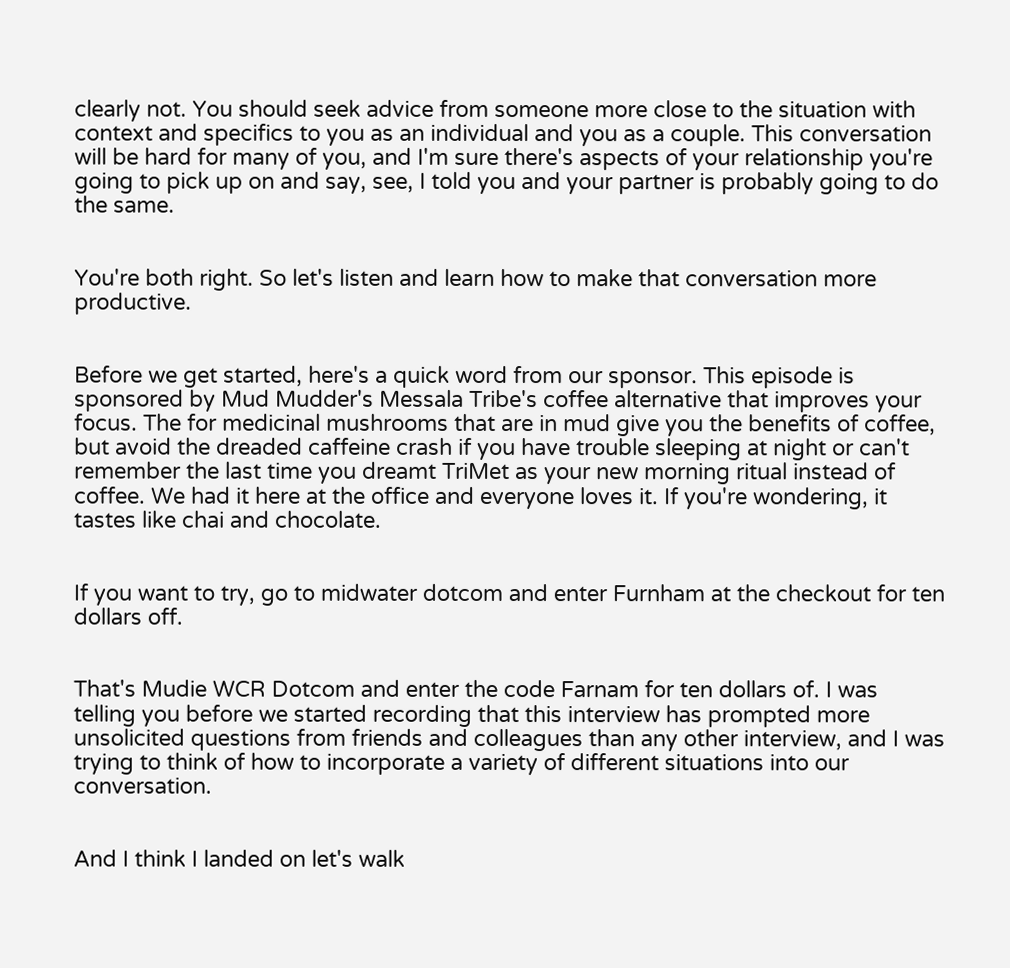clearly not. You should seek advice from someone more close to the situation with context and specifics to you as an individual and you as a couple. This conversation will be hard for many of you, and I'm sure there's aspects of your relationship you're going to pick up on and say, see, I told you and your partner is probably going to do the same.


You're both right. So let's listen and learn how to make that conversation more productive.


Before we get started, here's a quick word from our sponsor. This episode is sponsored by Mud Mudder's Messala Tribe's coffee alternative that improves your focus. The for medicinal mushrooms that are in mud give you the benefits of coffee, but avoid the dreaded caffeine crash if you have trouble sleeping at night or can't remember the last time you dreamt TriMet as your new morning ritual instead of coffee. We had it here at the office and everyone loves it. If you're wondering, it tastes like chai and chocolate.


If you want to try, go to midwater dotcom and enter Furnham at the checkout for ten dollars off.


That's Mudie WCR Dotcom and enter the code Farnam for ten dollars of. I was telling you before we started recording that this interview has prompted more unsolicited questions from friends and colleagues than any other interview, and I was trying to think of how to incorporate a variety of different situations into our conversation.


And I think I landed on let's walk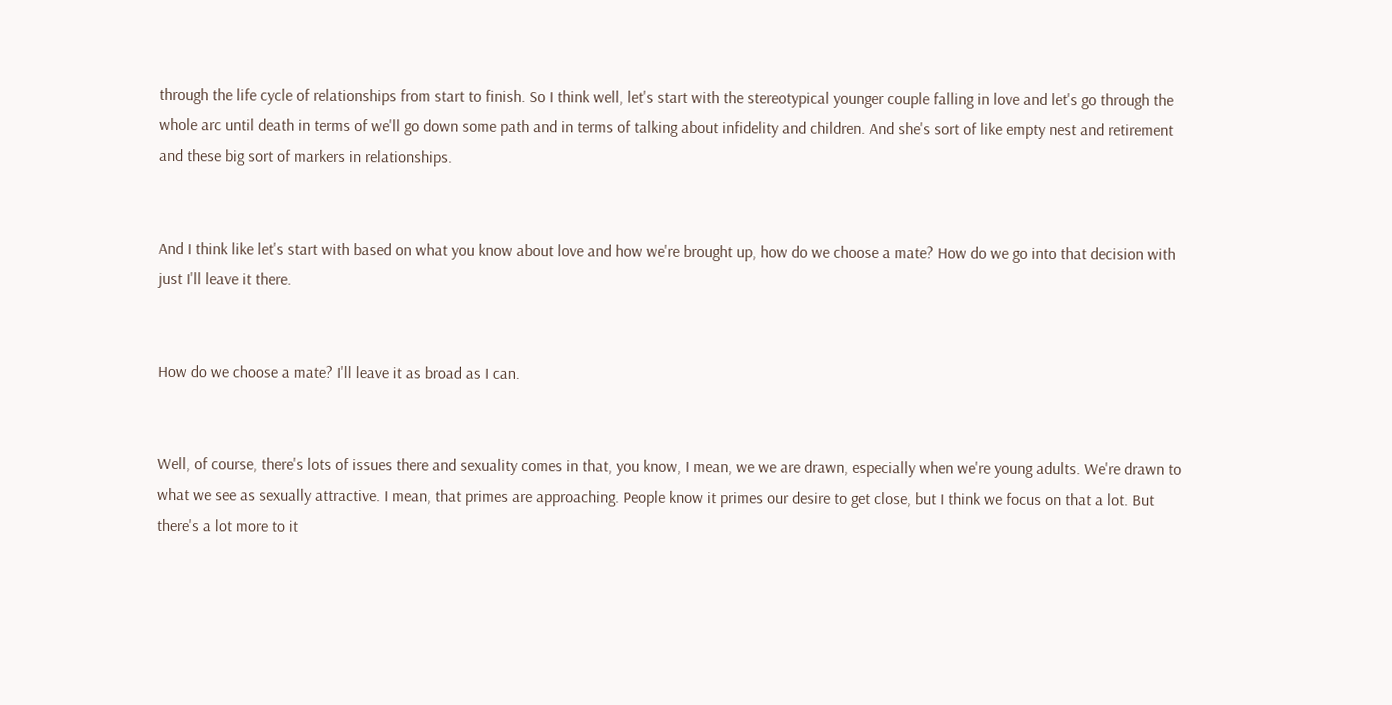through the life cycle of relationships from start to finish. So I think well, let's start with the stereotypical younger couple falling in love and let's go through the whole arc until death in terms of we'll go down some path and in terms of talking about infidelity and children. And she's sort of like empty nest and retirement and these big sort of markers in relationships.


And I think like let's start with based on what you know about love and how we're brought up, how do we choose a mate? How do we go into that decision with just I'll leave it there.


How do we choose a mate? I'll leave it as broad as I can.


Well, of course, there's lots of issues there and sexuality comes in that, you know, I mean, we we are drawn, especially when we're young adults. We're drawn to what we see as sexually attractive. I mean, that primes are approaching. People know it primes our desire to get close, but I think we focus on that a lot. But there's a lot more to it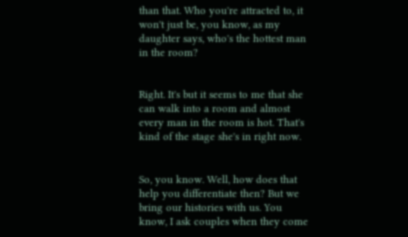than that. Who you're attracted to, it won't just be, you know, as my daughter says, who's the hottest man in the room?


Right. It's but it seems to me that she can walk into a room and almost every man in the room is hot. That's kind of the stage she's in right now.


So, you know. Well, how does that help you differentiate then? But we bring our histories with us. You know, I ask couples when they come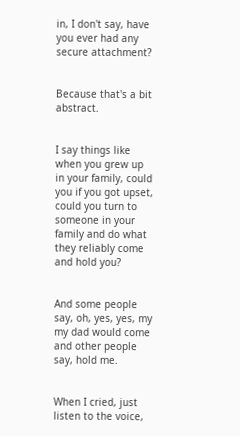in, I don't say, have you ever had any secure attachment?


Because that's a bit abstract.


I say things like when you grew up in your family, could you if you got upset, could you turn to someone in your family and do what they reliably come and hold you?


And some people say, oh, yes, yes, my my dad would come and other people say, hold me.


When I cried, just listen to the voice,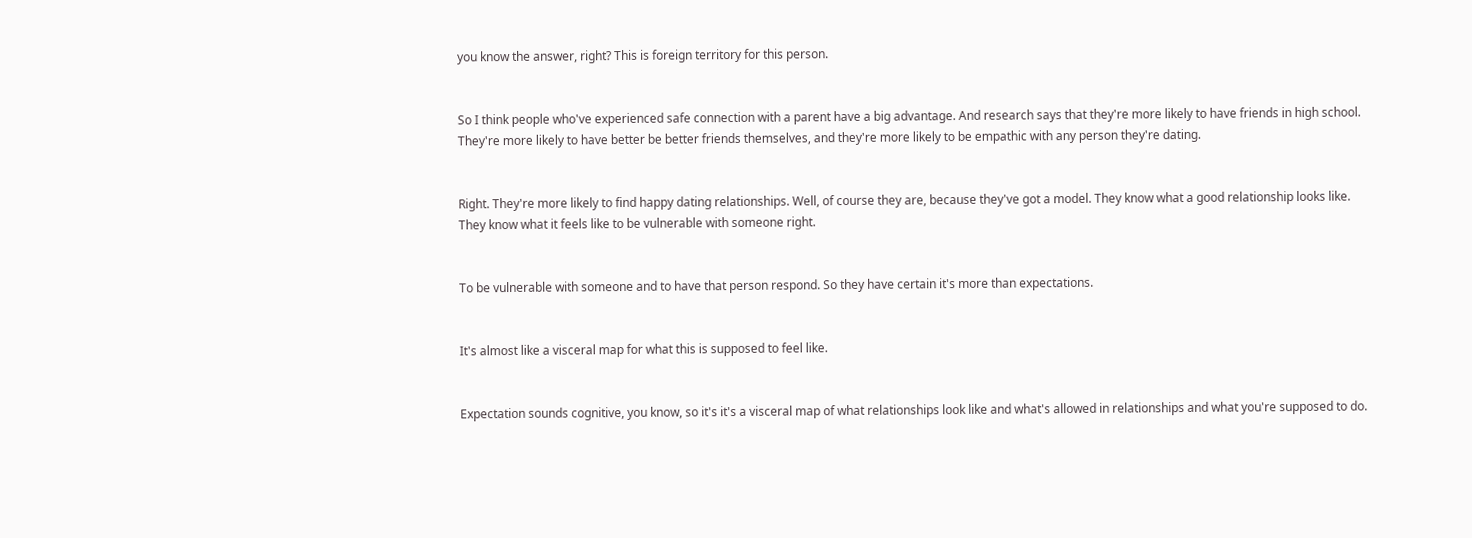you know the answer, right? This is foreign territory for this person.


So I think people who've experienced safe connection with a parent have a big advantage. And research says that they're more likely to have friends in high school. They're more likely to have better be better friends themselves, and they're more likely to be empathic with any person they're dating.


Right. They're more likely to find happy dating relationships. Well, of course they are, because they've got a model. They know what a good relationship looks like. They know what it feels like to be vulnerable with someone right.


To be vulnerable with someone and to have that person respond. So they have certain it's more than expectations.


It's almost like a visceral map for what this is supposed to feel like.


Expectation sounds cognitive, you know, so it's it's a visceral map of what relationships look like and what's allowed in relationships and what you're supposed to do.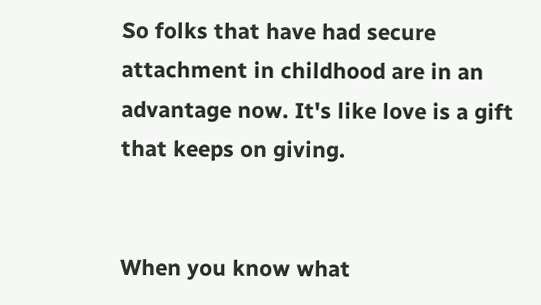So folks that have had secure attachment in childhood are in an advantage now. It's like love is a gift that keeps on giving.


When you know what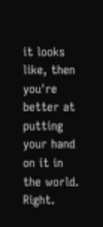it looks like, then you're better at putting your hand on it in the world. Right.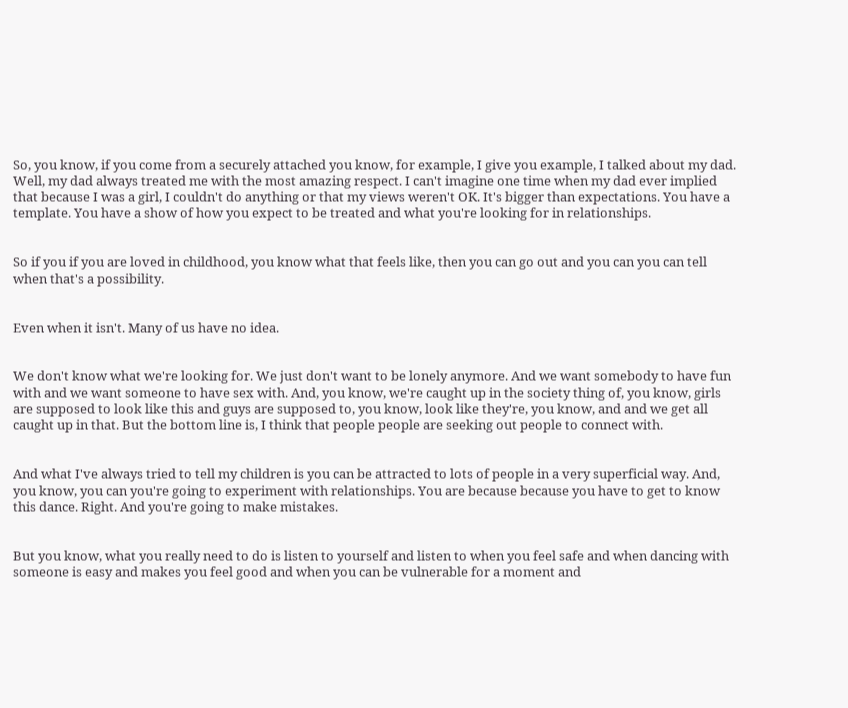So, you know, if you come from a securely attached you know, for example, I give you example, I talked about my dad. Well, my dad always treated me with the most amazing respect. I can't imagine one time when my dad ever implied that because I was a girl, I couldn't do anything or that my views weren't OK. It's bigger than expectations. You have a template. You have a show of how you expect to be treated and what you're looking for in relationships.


So if you if you are loved in childhood, you know what that feels like, then you can go out and you can you can tell when that's a possibility.


Even when it isn't. Many of us have no idea.


We don't know what we're looking for. We just don't want to be lonely anymore. And we want somebody to have fun with and we want someone to have sex with. And, you know, we're caught up in the society thing of, you know, girls are supposed to look like this and guys are supposed to, you know, look like they're, you know, and and we get all caught up in that. But the bottom line is, I think that people people are seeking out people to connect with.


And what I've always tried to tell my children is you can be attracted to lots of people in a very superficial way. And, you know, you can you're going to experiment with relationships. You are because because you have to get to know this dance. Right. And you're going to make mistakes.


But you know, what you really need to do is listen to yourself and listen to when you feel safe and when dancing with someone is easy and makes you feel good and when you can be vulnerable for a moment and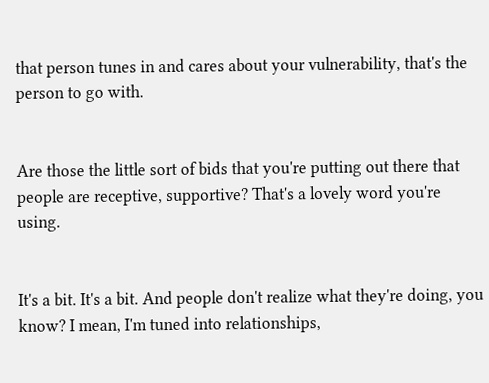that person tunes in and cares about your vulnerability, that's the person to go with.


Are those the little sort of bids that you're putting out there that people are receptive, supportive? That's a lovely word you're using.


It's a bit. It's a bit. And people don't realize what they're doing, you know? I mean, I'm tuned into relationships,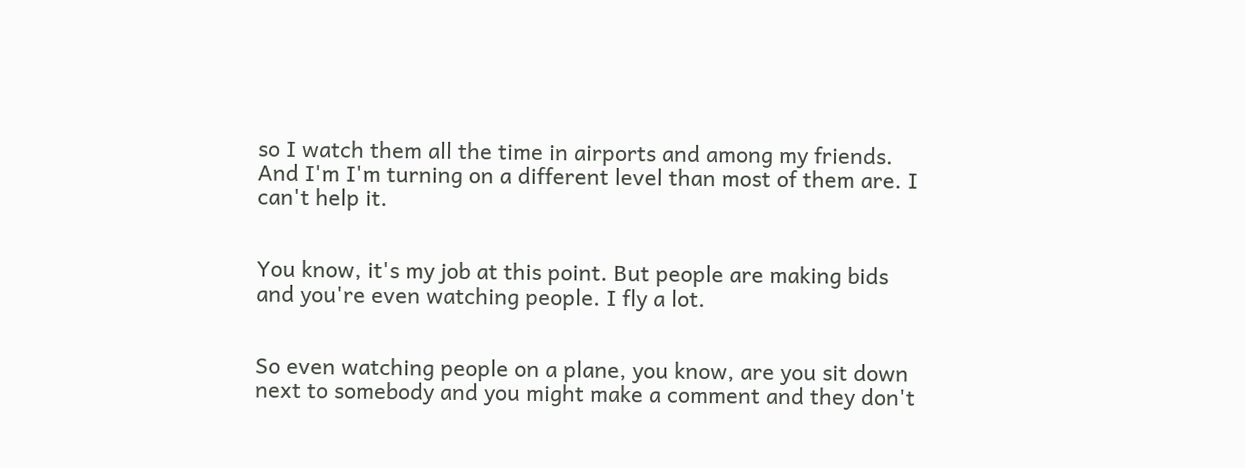so I watch them all the time in airports and among my friends. And I'm I'm turning on a different level than most of them are. I can't help it.


You know, it's my job at this point. But people are making bids and you're even watching people. I fly a lot.


So even watching people on a plane, you know, are you sit down next to somebody and you might make a comment and they don't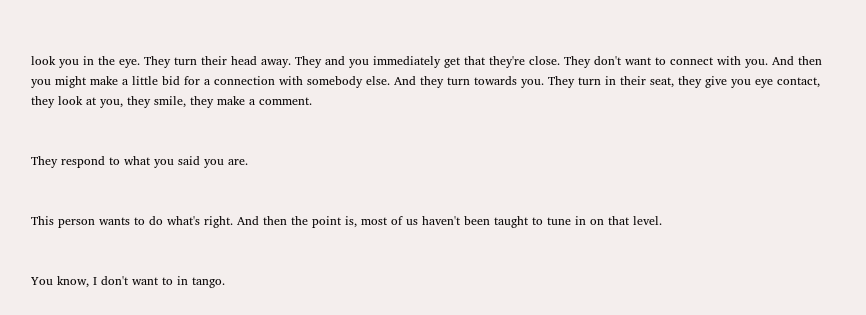look you in the eye. They turn their head away. They and you immediately get that they're close. They don't want to connect with you. And then you might make a little bid for a connection with somebody else. And they turn towards you. They turn in their seat, they give you eye contact, they look at you, they smile, they make a comment.


They respond to what you said you are.


This person wants to do what's right. And then the point is, most of us haven't been taught to tune in on that level.


You know, I don't want to in tango.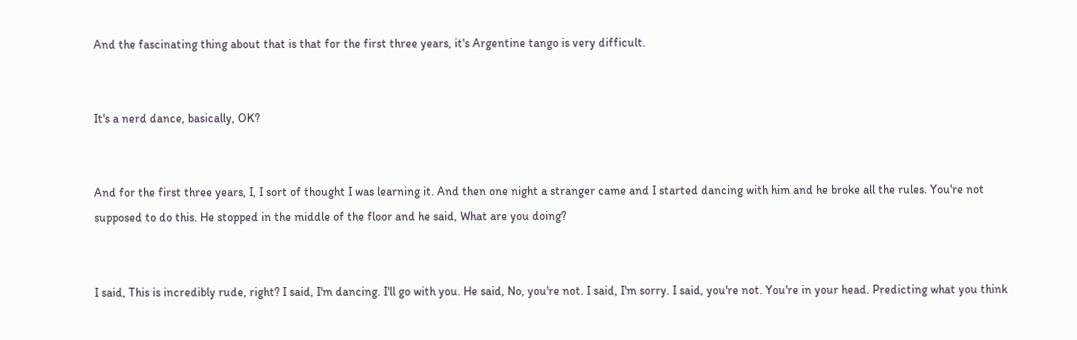And the fascinating thing about that is that for the first three years, it's Argentine tango is very difficult.


It's a nerd dance, basically, OK?


And for the first three years, I, I sort of thought I was learning it. And then one night a stranger came and I started dancing with him and he broke all the rules. You're not supposed to do this. He stopped in the middle of the floor and he said, What are you doing?


I said, This is incredibly rude, right? I said, I'm dancing. I'll go with you. He said, No, you're not. I said, I'm sorry. I said, you're not. You're in your head. Predicting what you think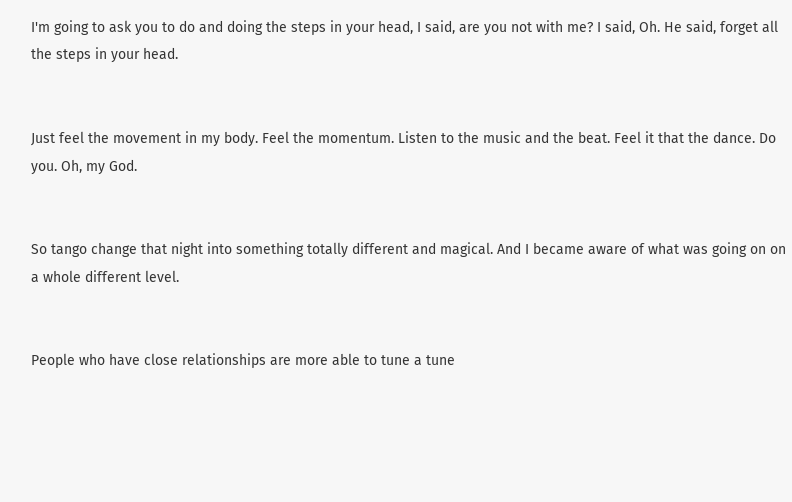I'm going to ask you to do and doing the steps in your head, I said, are you not with me? I said, Oh. He said, forget all the steps in your head.


Just feel the movement in my body. Feel the momentum. Listen to the music and the beat. Feel it that the dance. Do you. Oh, my God.


So tango change that night into something totally different and magical. And I became aware of what was going on on a whole different level.


People who have close relationships are more able to tune a tune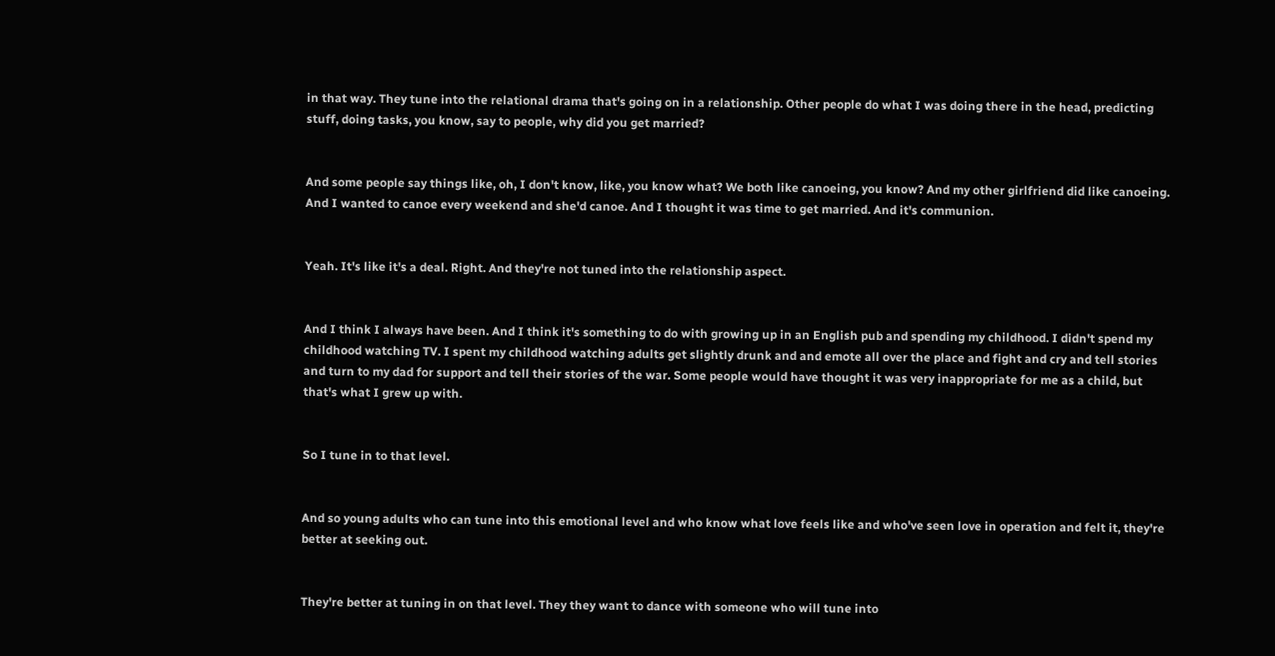in that way. They tune into the relational drama that's going on in a relationship. Other people do what I was doing there in the head, predicting stuff, doing tasks, you know, say to people, why did you get married?


And some people say things like, oh, I don't know, like, you know what? We both like canoeing, you know? And my other girlfriend did like canoeing. And I wanted to canoe every weekend and she'd canoe. And I thought it was time to get married. And it's communion.


Yeah. It's like it's a deal. Right. And they're not tuned into the relationship aspect.


And I think I always have been. And I think it's something to do with growing up in an English pub and spending my childhood. I didn't spend my childhood watching TV. I spent my childhood watching adults get slightly drunk and and emote all over the place and fight and cry and tell stories and turn to my dad for support and tell their stories of the war. Some people would have thought it was very inappropriate for me as a child, but that's what I grew up with.


So I tune in to that level.


And so young adults who can tune into this emotional level and who know what love feels like and who've seen love in operation and felt it, they're better at seeking out.


They're better at tuning in on that level. They they want to dance with someone who will tune into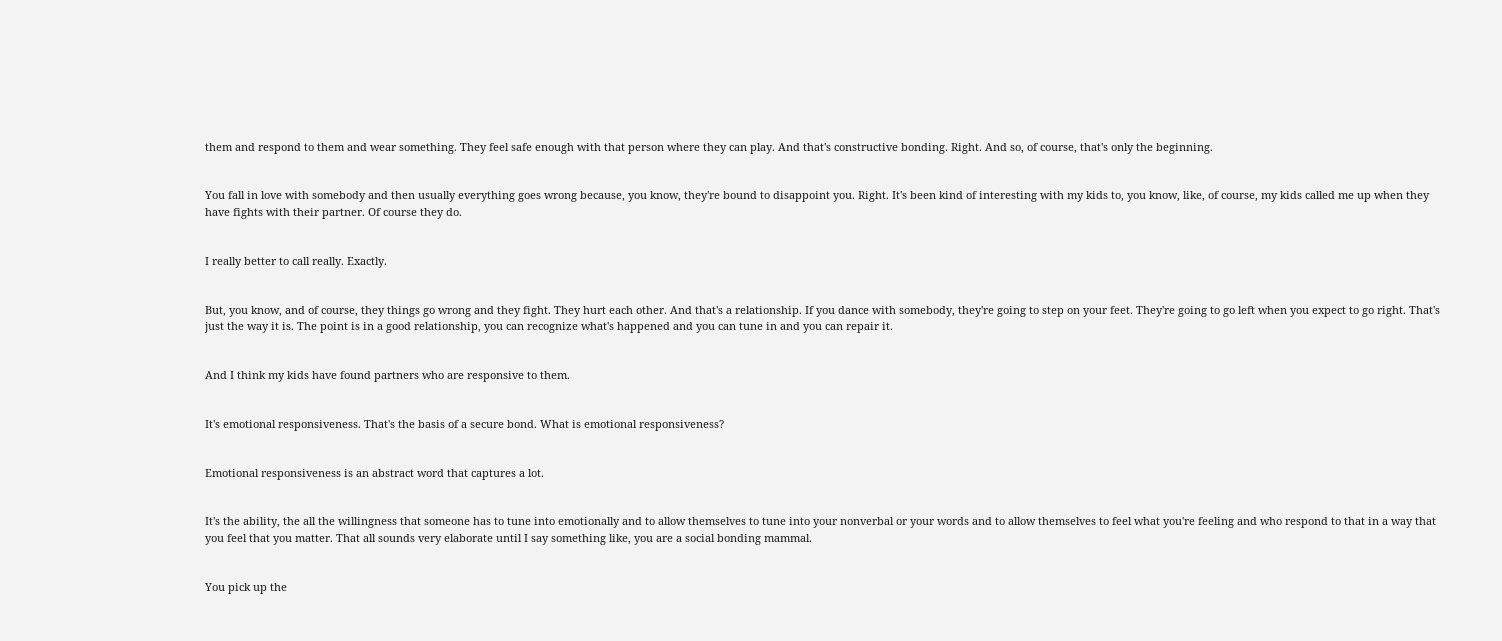them and respond to them and wear something. They feel safe enough with that person where they can play. And that's constructive bonding. Right. And so, of course, that's only the beginning.


You fall in love with somebody and then usually everything goes wrong because, you know, they're bound to disappoint you. Right. It's been kind of interesting with my kids to, you know, like, of course, my kids called me up when they have fights with their partner. Of course they do.


I really better to call really. Exactly.


But, you know, and of course, they things go wrong and they fight. They hurt each other. And that's a relationship. If you dance with somebody, they're going to step on your feet. They're going to go left when you expect to go right. That's just the way it is. The point is in a good relationship, you can recognize what's happened and you can tune in and you can repair it.


And I think my kids have found partners who are responsive to them.


It's emotional responsiveness. That's the basis of a secure bond. What is emotional responsiveness?


Emotional responsiveness is an abstract word that captures a lot.


It's the ability, the all the willingness that someone has to tune into emotionally and to allow themselves to tune into your nonverbal or your words and to allow themselves to feel what you're feeling and who respond to that in a way that you feel that you matter. That all sounds very elaborate until I say something like, you are a social bonding mammal.


You pick up the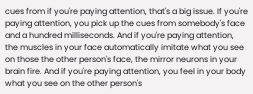cues from if you're paying attention, that's a big issue. If you're paying attention, you pick up the cues from somebody's face and a hundred milliseconds. And if you're paying attention, the muscles in your face automatically imitate what you see on those the other person's face, the mirror neurons in your brain fire. And if you're paying attention, you feel in your body what you see on the other person's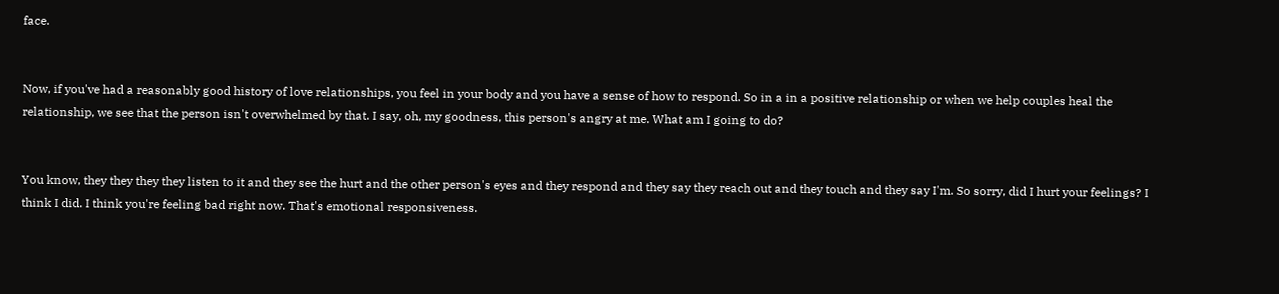face.


Now, if you've had a reasonably good history of love relationships, you feel in your body and you have a sense of how to respond. So in a in a positive relationship or when we help couples heal the relationship, we see that the person isn't overwhelmed by that. I say, oh, my goodness, this person's angry at me. What am I going to do?


You know, they they they they listen to it and they see the hurt and the other person's eyes and they respond and they say they reach out and they touch and they say I'm. So sorry, did I hurt your feelings? I think I did. I think you're feeling bad right now. That's emotional responsiveness.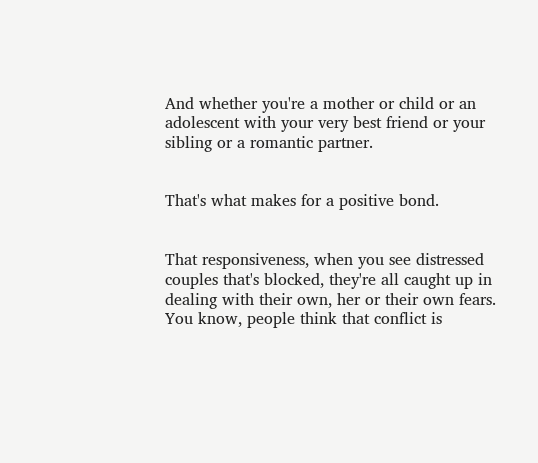And whether you're a mother or child or an adolescent with your very best friend or your sibling or a romantic partner.


That's what makes for a positive bond.


That responsiveness, when you see distressed couples that's blocked, they're all caught up in dealing with their own, her or their own fears. You know, people think that conflict is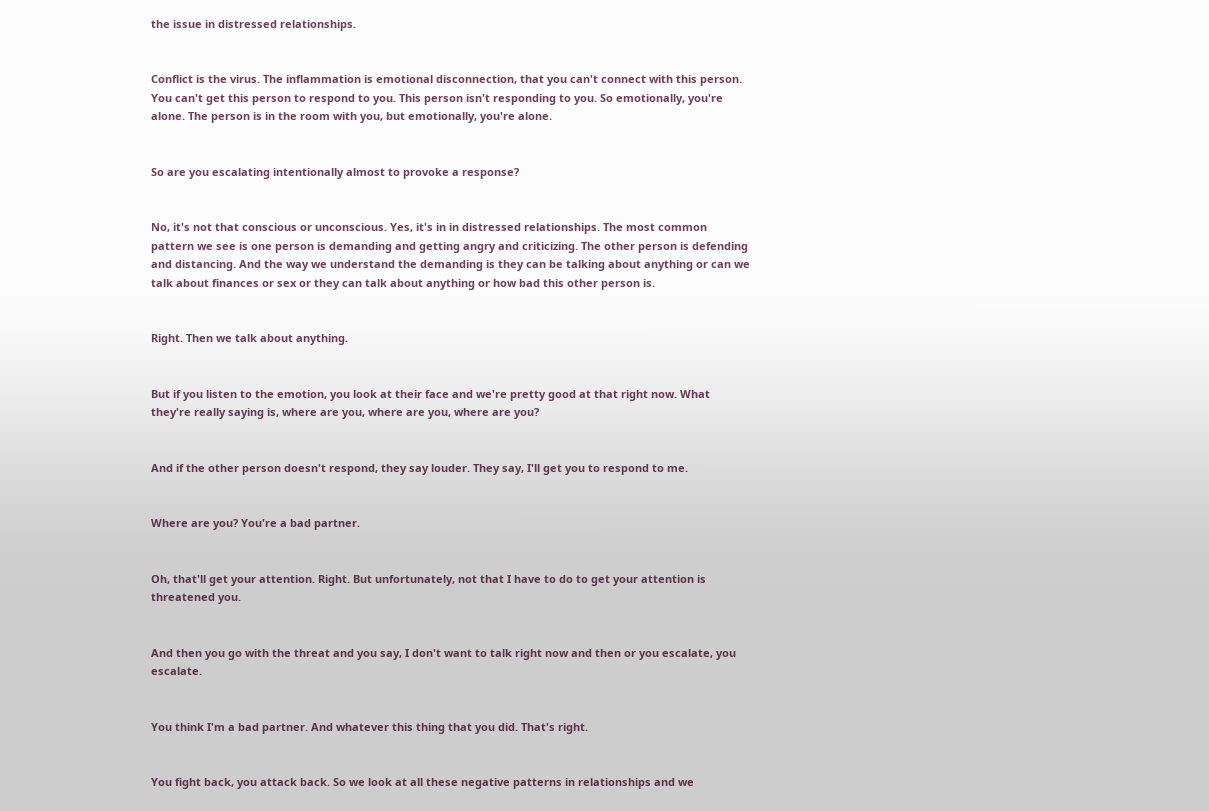the issue in distressed relationships.


Conflict is the virus. The inflammation is emotional disconnection, that you can't connect with this person. You can't get this person to respond to you. This person isn't responding to you. So emotionally, you're alone. The person is in the room with you, but emotionally, you're alone.


So are you escalating intentionally almost to provoke a response?


No, it's not that conscious or unconscious. Yes, it's in in distressed relationships. The most common pattern we see is one person is demanding and getting angry and criticizing. The other person is defending and distancing. And the way we understand the demanding is they can be talking about anything or can we talk about finances or sex or they can talk about anything or how bad this other person is.


Right. Then we talk about anything.


But if you listen to the emotion, you look at their face and we're pretty good at that right now. What they're really saying is, where are you, where are you, where are you?


And if the other person doesn't respond, they say louder. They say, I'll get you to respond to me.


Where are you? You're a bad partner.


Oh, that'll get your attention. Right. But unfortunately, not that I have to do to get your attention is threatened you.


And then you go with the threat and you say, I don't want to talk right now and then or you escalate, you escalate.


You think I'm a bad partner. And whatever this thing that you did. That's right.


You fight back, you attack back. So we look at all these negative patterns in relationships and we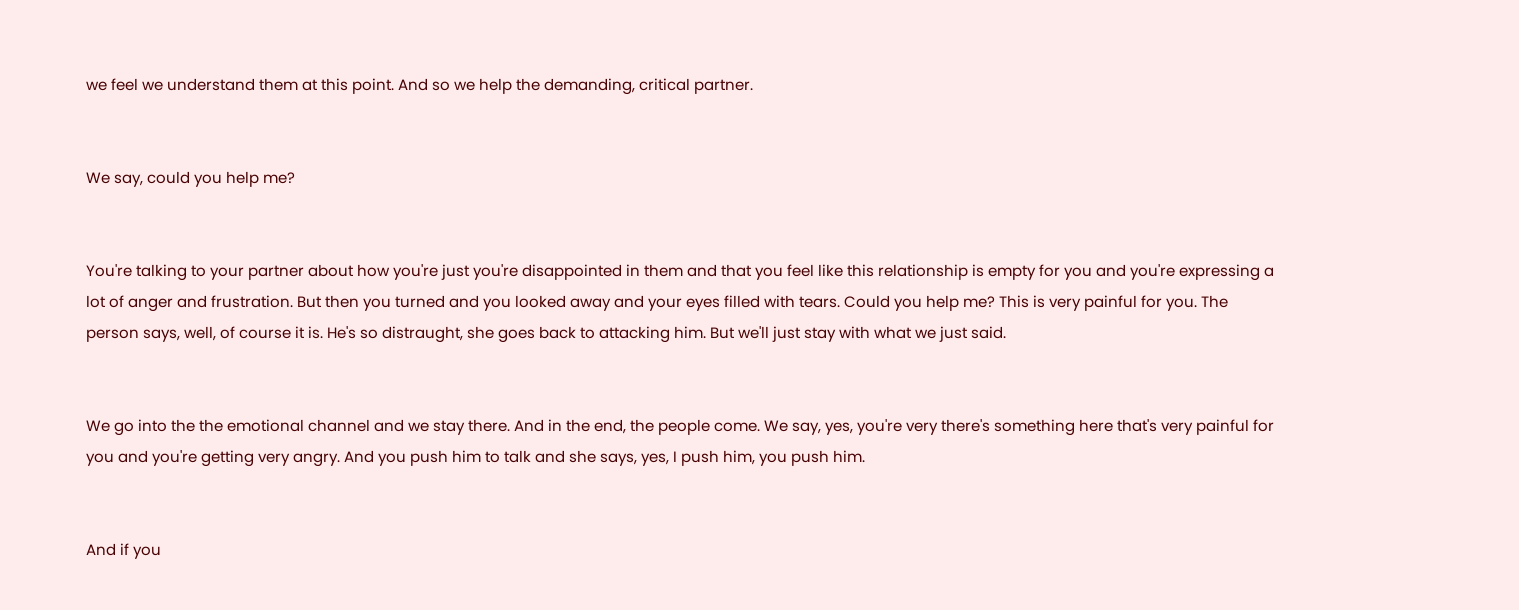we feel we understand them at this point. And so we help the demanding, critical partner.


We say, could you help me?


You're talking to your partner about how you're just you're disappointed in them and that you feel like this relationship is empty for you and you're expressing a lot of anger and frustration. But then you turned and you looked away and your eyes filled with tears. Could you help me? This is very painful for you. The person says, well, of course it is. He's so distraught, she goes back to attacking him. But we'll just stay with what we just said.


We go into the the emotional channel and we stay there. And in the end, the people come. We say, yes, you're very there's something here that's very painful for you and you're getting very angry. And you push him to talk and she says, yes, I push him, you push him.


And if you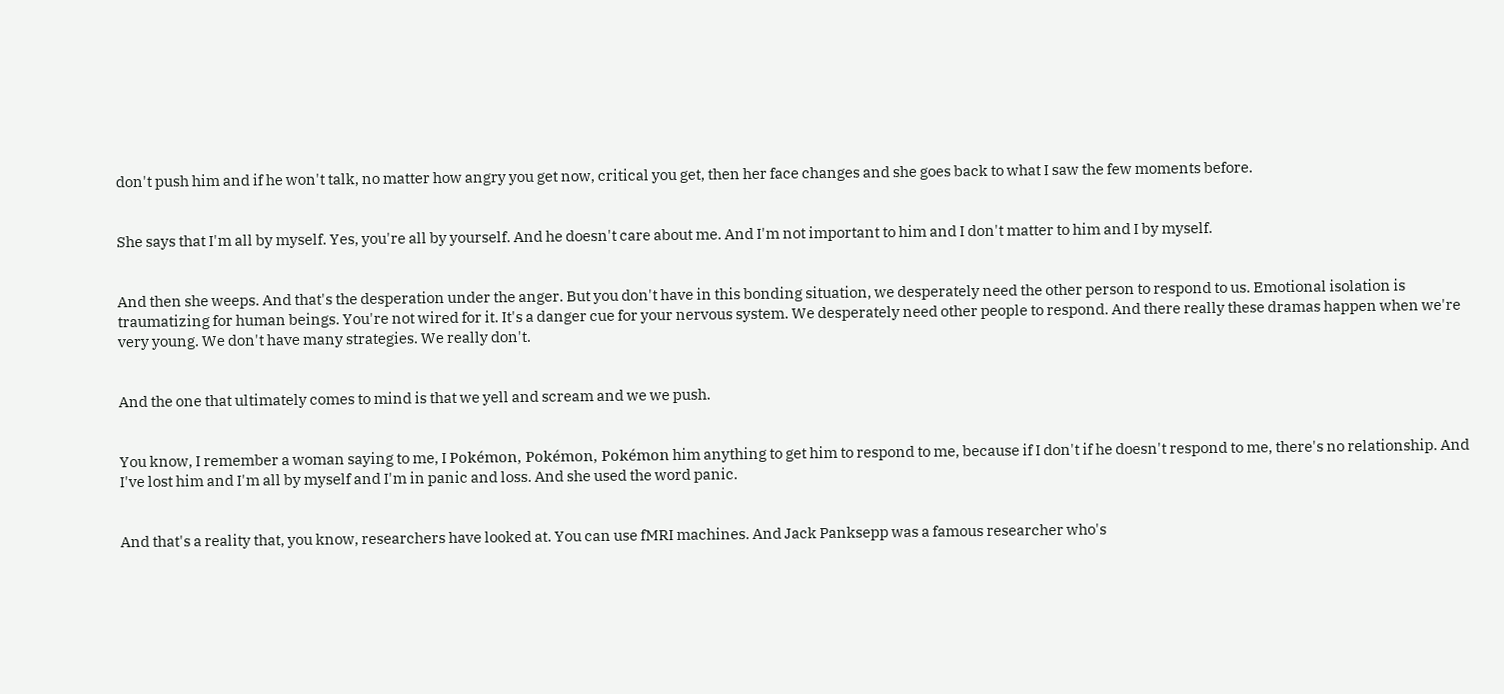don't push him and if he won't talk, no matter how angry you get now, critical you get, then her face changes and she goes back to what I saw the few moments before.


She says that I'm all by myself. Yes, you're all by yourself. And he doesn't care about me. And I'm not important to him and I don't matter to him and I by myself.


And then she weeps. And that's the desperation under the anger. But you don't have in this bonding situation, we desperately need the other person to respond to us. Emotional isolation is traumatizing for human beings. You're not wired for it. It's a danger cue for your nervous system. We desperately need other people to respond. And there really these dramas happen when we're very young. We don't have many strategies. We really don't.


And the one that ultimately comes to mind is that we yell and scream and we we push.


You know, I remember a woman saying to me, I Pokémon, Pokémon, Pokémon him anything to get him to respond to me, because if I don't if he doesn't respond to me, there's no relationship. And I've lost him and I'm all by myself and I'm in panic and loss. And she used the word panic.


And that's a reality that, you know, researchers have looked at. You can use fMRI machines. And Jack Panksepp was a famous researcher who's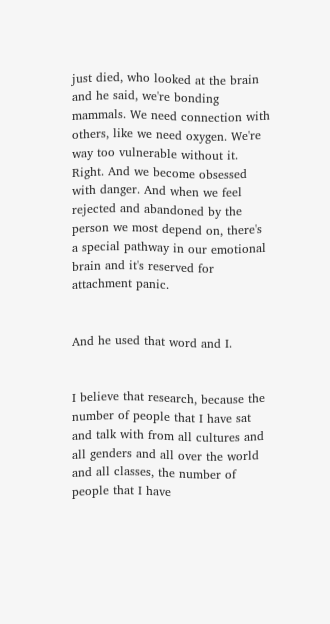just died, who looked at the brain and he said, we're bonding mammals. We need connection with others, like we need oxygen. We're way too vulnerable without it. Right. And we become obsessed with danger. And when we feel rejected and abandoned by the person we most depend on, there's a special pathway in our emotional brain and it's reserved for attachment panic.


And he used that word and I.


I believe that research, because the number of people that I have sat and talk with from all cultures and all genders and all over the world and all classes, the number of people that I have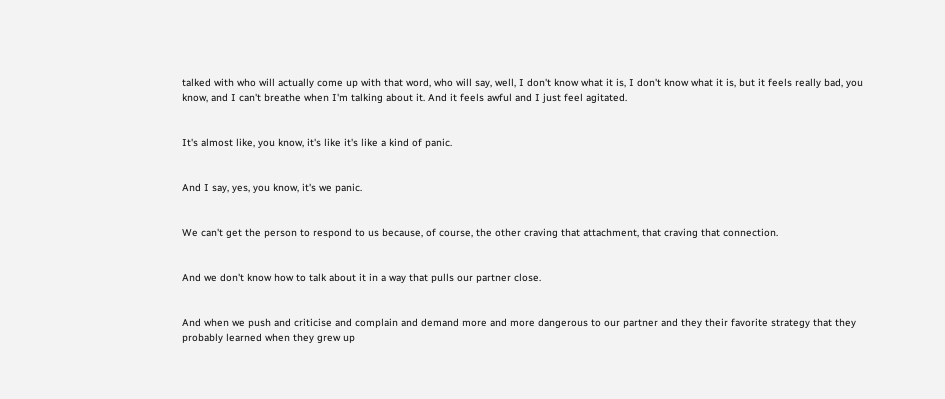talked with who will actually come up with that word, who will say, well, I don't know what it is, I don't know what it is, but it feels really bad, you know, and I can't breathe when I'm talking about it. And it feels awful and I just feel agitated.


It's almost like, you know, it's like it's like a kind of panic.


And I say, yes, you know, it's we panic.


We can't get the person to respond to us because, of course, the other craving that attachment, that craving that connection.


And we don't know how to talk about it in a way that pulls our partner close.


And when we push and criticise and complain and demand more and more dangerous to our partner and they their favorite strategy that they probably learned when they grew up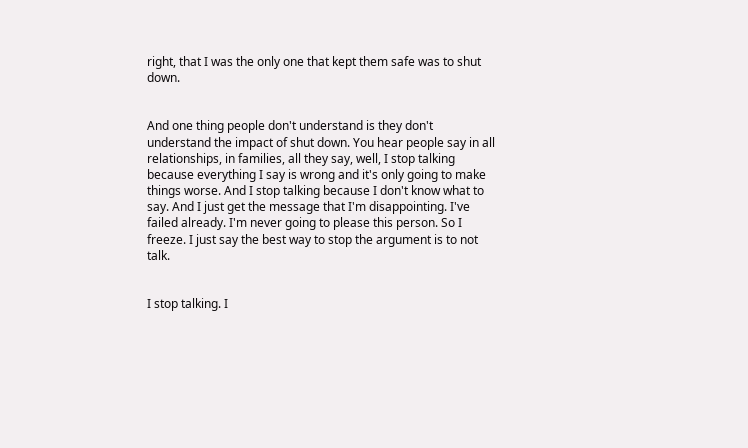right, that I was the only one that kept them safe was to shut down.


And one thing people don't understand is they don't understand the impact of shut down. You hear people say in all relationships, in families, all they say, well, I stop talking because everything I say is wrong and it's only going to make things worse. And I stop talking because I don't know what to say. And I just get the message that I'm disappointing. I've failed already. I'm never going to please this person. So I freeze. I just say the best way to stop the argument is to not talk.


I stop talking. I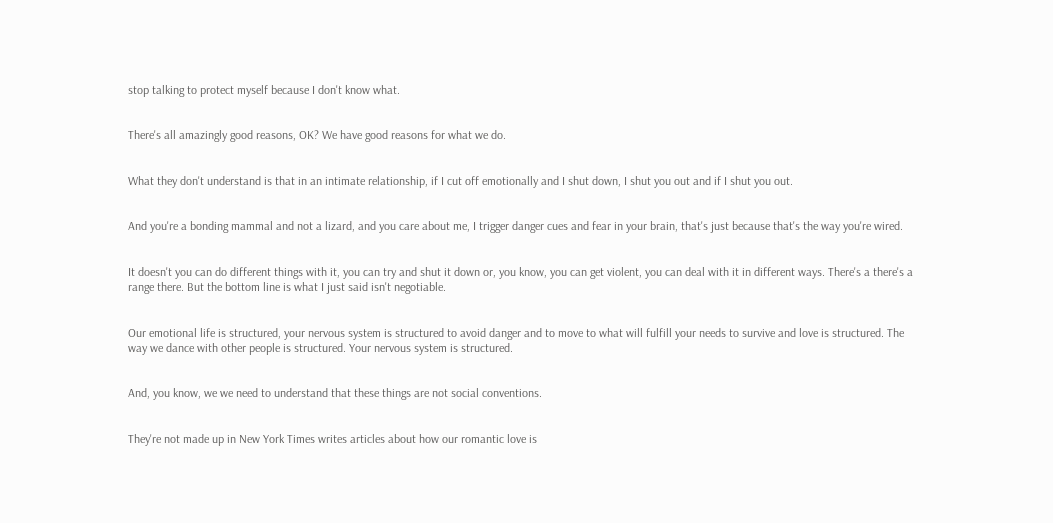stop talking to protect myself because I don't know what.


There's all amazingly good reasons, OK? We have good reasons for what we do.


What they don't understand is that in an intimate relationship, if I cut off emotionally and I shut down, I shut you out and if I shut you out.


And you're a bonding mammal and not a lizard, and you care about me, I trigger danger cues and fear in your brain, that's just because that's the way you're wired.


It doesn't you can do different things with it, you can try and shut it down or, you know, you can get violent, you can deal with it in different ways. There's a there's a range there. But the bottom line is what I just said isn't negotiable.


Our emotional life is structured, your nervous system is structured to avoid danger and to move to what will fulfill your needs to survive and love is structured. The way we dance with other people is structured. Your nervous system is structured.


And, you know, we we need to understand that these things are not social conventions.


They're not made up in New York Times writes articles about how our romantic love is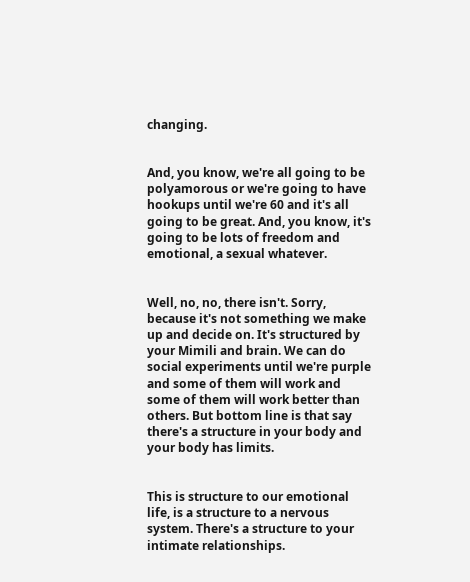changing.


And, you know, we're all going to be polyamorous or we're going to have hookups until we're 60 and it's all going to be great. And, you know, it's going to be lots of freedom and emotional, a sexual whatever.


Well, no, no, there isn't. Sorry, because it's not something we make up and decide on. It's structured by your Mimili and brain. We can do social experiments until we're purple and some of them will work and some of them will work better than others. But bottom line is that say there's a structure in your body and your body has limits.


This is structure to our emotional life, is a structure to a nervous system. There's a structure to your intimate relationships.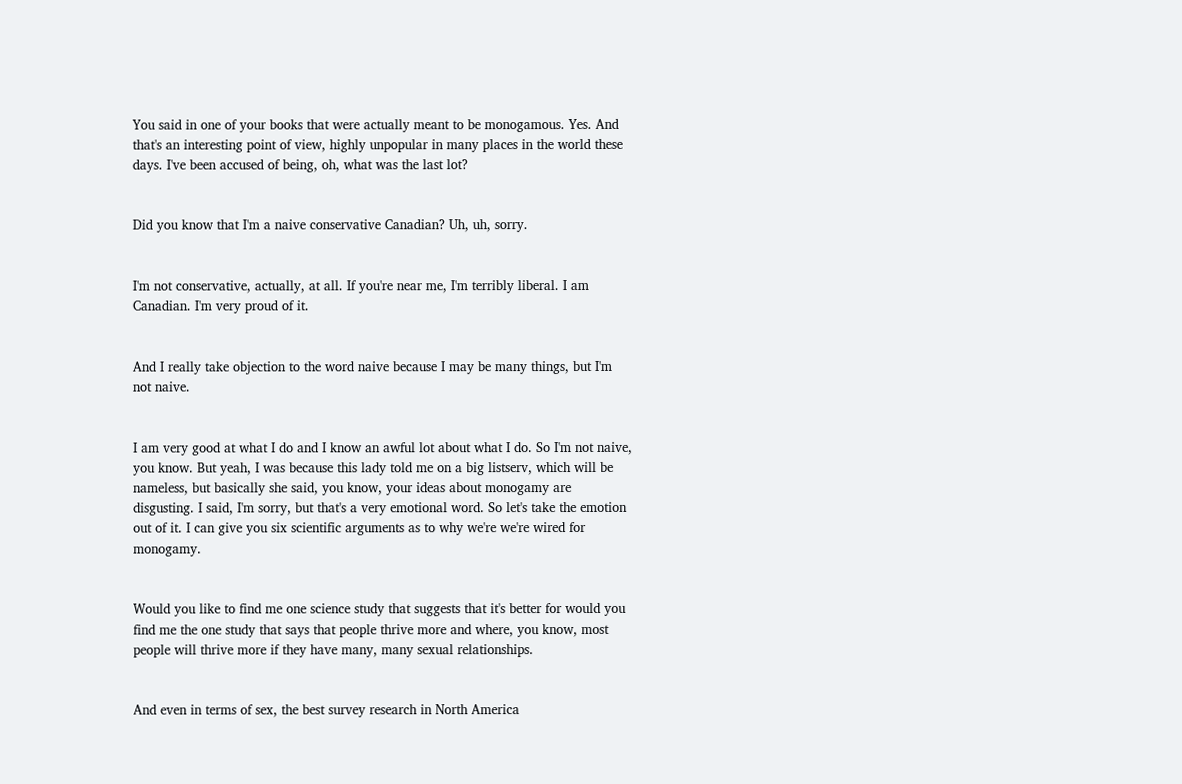You said in one of your books that were actually meant to be monogamous. Yes. And that's an interesting point of view, highly unpopular in many places in the world these days. I've been accused of being, oh, what was the last lot?


Did you know that I'm a naive conservative Canadian? Uh, uh, sorry.


I'm not conservative, actually, at all. If you're near me, I'm terribly liberal. I am Canadian. I'm very proud of it.


And I really take objection to the word naive because I may be many things, but I'm not naive.


I am very good at what I do and I know an awful lot about what I do. So I'm not naive, you know. But yeah, I was because this lady told me on a big listserv, which will be nameless, but basically she said, you know, your ideas about monogamy are disgusting. I said, I'm sorry, but that's a very emotional word. So let's take the emotion out of it. I can give you six scientific arguments as to why we're we're wired for monogamy.


Would you like to find me one science study that suggests that it's better for would you find me the one study that says that people thrive more and where, you know, most people will thrive more if they have many, many sexual relationships.


And even in terms of sex, the best survey research in North America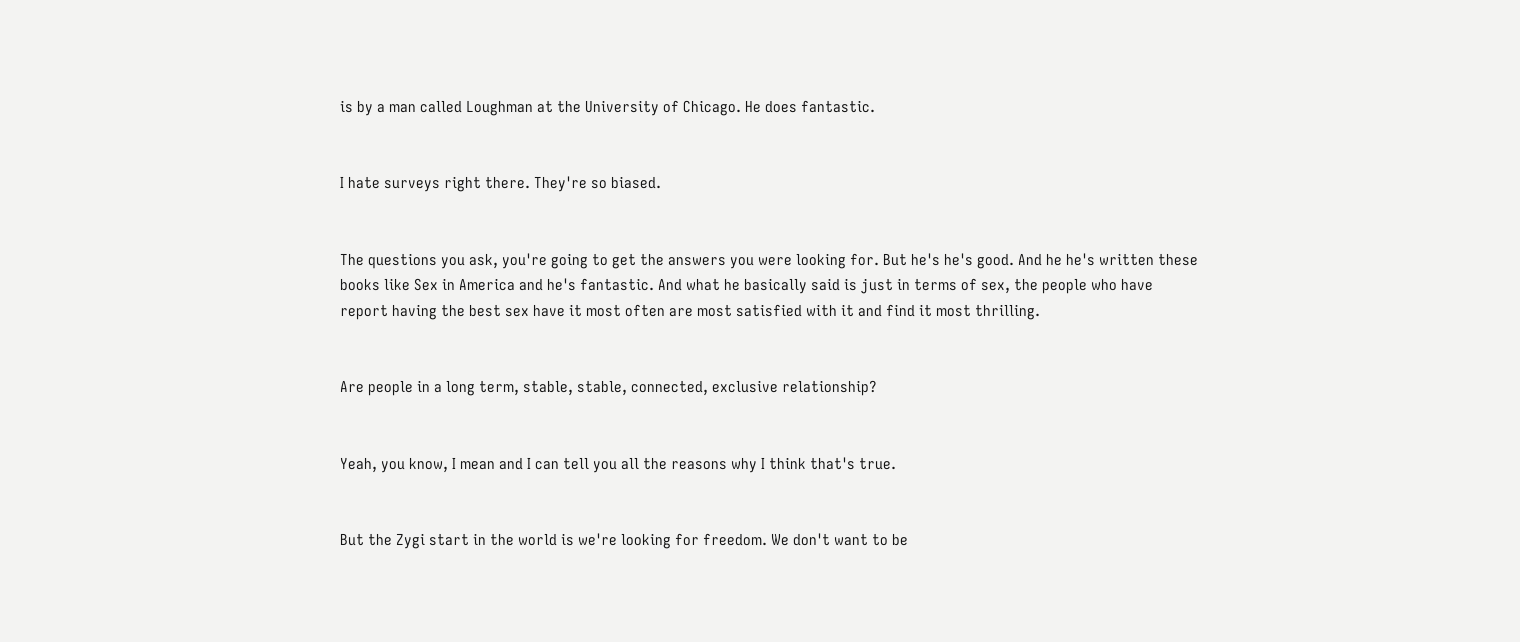is by a man called Loughman at the University of Chicago. He does fantastic.


I hate surveys right there. They're so biased.


The questions you ask, you're going to get the answers you were looking for. But he's he's good. And he he's written these books like Sex in America and he's fantastic. And what he basically said is just in terms of sex, the people who have report having the best sex have it most often are most satisfied with it and find it most thrilling.


Are people in a long term, stable, stable, connected, exclusive relationship?


Yeah, you know, I mean and I can tell you all the reasons why I think that's true.


But the Zygi start in the world is we're looking for freedom. We don't want to be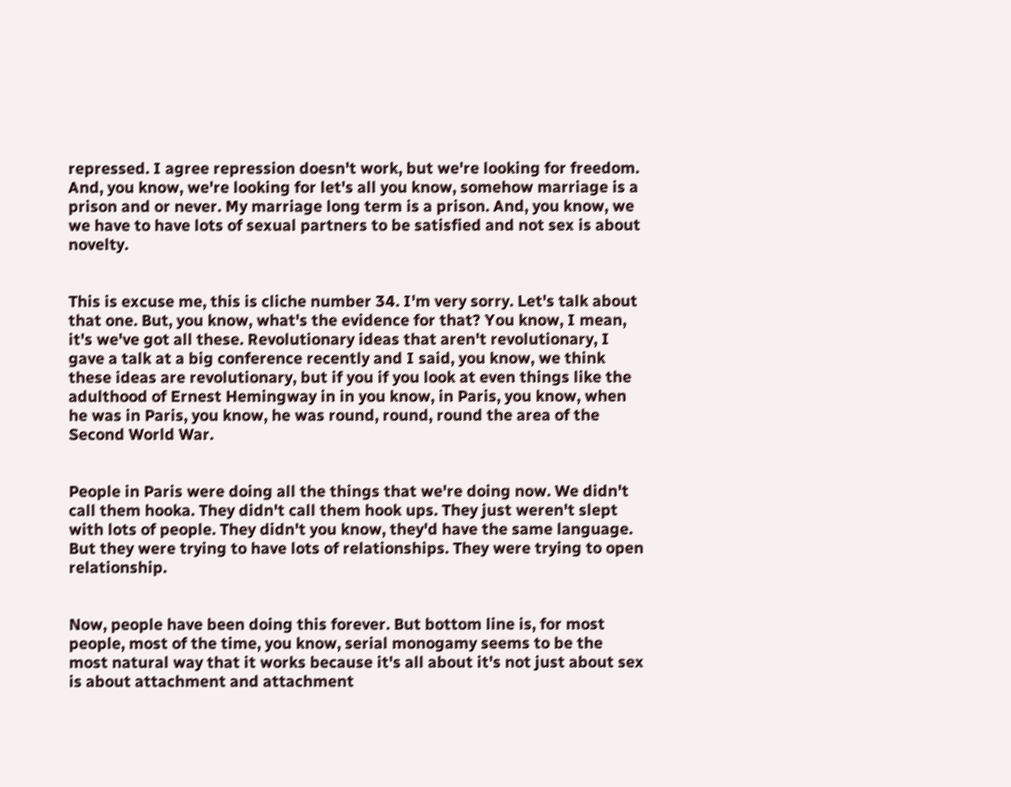repressed. I agree repression doesn't work, but we're looking for freedom. And, you know, we're looking for let's all you know, somehow marriage is a prison and or never. My marriage long term is a prison. And, you know, we we have to have lots of sexual partners to be satisfied and not sex is about novelty.


This is excuse me, this is cliche number 34. I'm very sorry. Let's talk about that one. But, you know, what's the evidence for that? You know, I mean, it's we've got all these. Revolutionary ideas that aren't revolutionary, I gave a talk at a big conference recently and I said, you know, we think these ideas are revolutionary, but if you if you look at even things like the adulthood of Ernest Hemingway in in you know, in Paris, you know, when he was in Paris, you know, he was round, round, round the area of the Second World War.


People in Paris were doing all the things that we're doing now. We didn't call them hooka. They didn't call them hook ups. They just weren't slept with lots of people. They didn't you know, they'd have the same language. But they were trying to have lots of relationships. They were trying to open relationship.


Now, people have been doing this forever. But bottom line is, for most people, most of the time, you know, serial monogamy seems to be the most natural way that it works because it's all about it's not just about sex is about attachment and attachment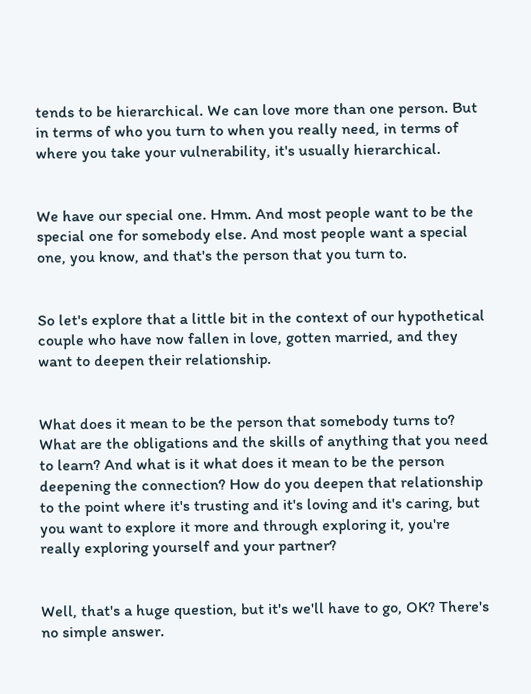tends to be hierarchical. We can love more than one person. But in terms of who you turn to when you really need, in terms of where you take your vulnerability, it's usually hierarchical.


We have our special one. Hmm. And most people want to be the special one for somebody else. And most people want a special one, you know, and that's the person that you turn to.


So let's explore that a little bit in the context of our hypothetical couple who have now fallen in love, gotten married, and they want to deepen their relationship.


What does it mean to be the person that somebody turns to? What are the obligations and the skills of anything that you need to learn? And what is it what does it mean to be the person deepening the connection? How do you deepen that relationship to the point where it's trusting and it's loving and it's caring, but you want to explore it more and through exploring it, you're really exploring yourself and your partner?


Well, that's a huge question, but it's we'll have to go, OK? There's no simple answer.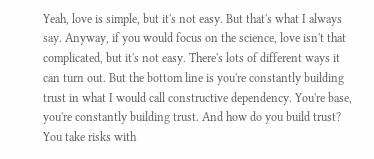Yeah, love is simple, but it's not easy. But that's what I always say. Anyway, if you would focus on the science, love isn't that complicated, but it's not easy. There's lots of different ways it can turn out. But the bottom line is you're constantly building trust in what I would call constructive dependency. You're base, you're constantly building trust. And how do you build trust? You take risks with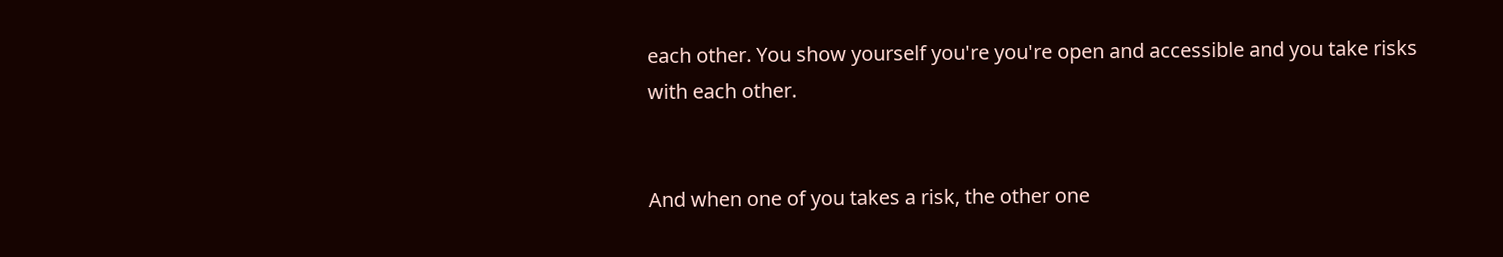each other. You show yourself you're you're open and accessible and you take risks with each other.


And when one of you takes a risk, the other one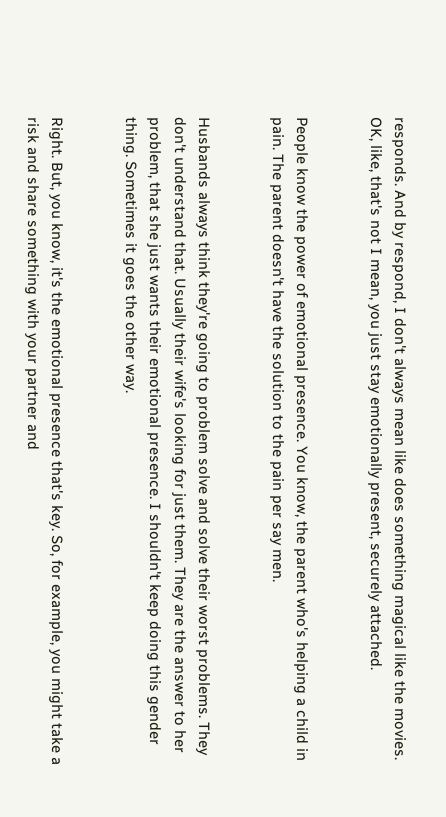responds. And by respond, I don't always mean like does something magical like the movies. OK, like, that's not I mean, you just stay emotionally present, securely attached.


People know the power of emotional presence. You know, the parent who's helping a child in pain. The parent doesn't have the solution to the pain per say men.


Husbands always think they're going to problem solve and solve their worst problems. They don't understand that. Usually their wife's looking for just them. They are the answer to her problem, that she just wants their emotional presence. I shouldn't keep doing this gender thing. Sometimes it goes the other way.


Right. But, you know, it's the emotional presence that's key. So, for example, you might take a risk and share something with your partner and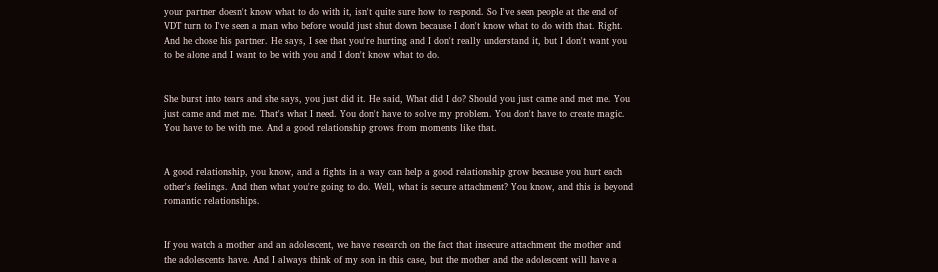your partner doesn't know what to do with it, isn't quite sure how to respond. So I've seen people at the end of VDT turn to I've seen a man who before would just shut down because I don't know what to do with that. Right. And he chose his partner. He says, I see that you're hurting and I don't really understand it, but I don't want you to be alone and I want to be with you and I don't know what to do.


She burst into tears and she says, you just did it. He said, What did I do? Should you just came and met me. You just came and met me. That's what I need. You don't have to solve my problem. You don't have to create magic. You have to be with me. And a good relationship grows from moments like that.


A good relationship, you know, and a fights in a way can help a good relationship grow because you hurt each other's feelings. And then what you're going to do. Well, what is secure attachment? You know, and this is beyond romantic relationships.


If you watch a mother and an adolescent, we have research on the fact that insecure attachment the mother and the adolescents have. And I always think of my son in this case, but the mother and the adolescent will have a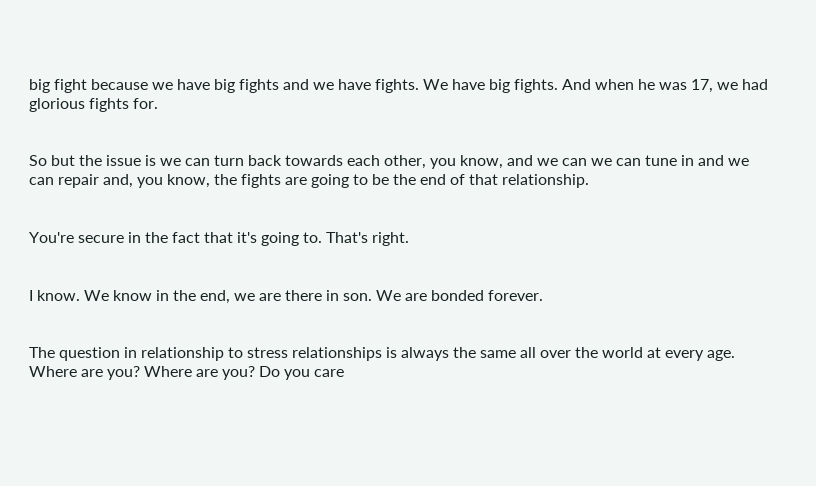big fight because we have big fights and we have fights. We have big fights. And when he was 17, we had glorious fights for.


So but the issue is we can turn back towards each other, you know, and we can we can tune in and we can repair and, you know, the fights are going to be the end of that relationship.


You're secure in the fact that it's going to. That's right.


I know. We know in the end, we are there in son. We are bonded forever.


The question in relationship to stress relationships is always the same all over the world at every age. Where are you? Where are you? Do you care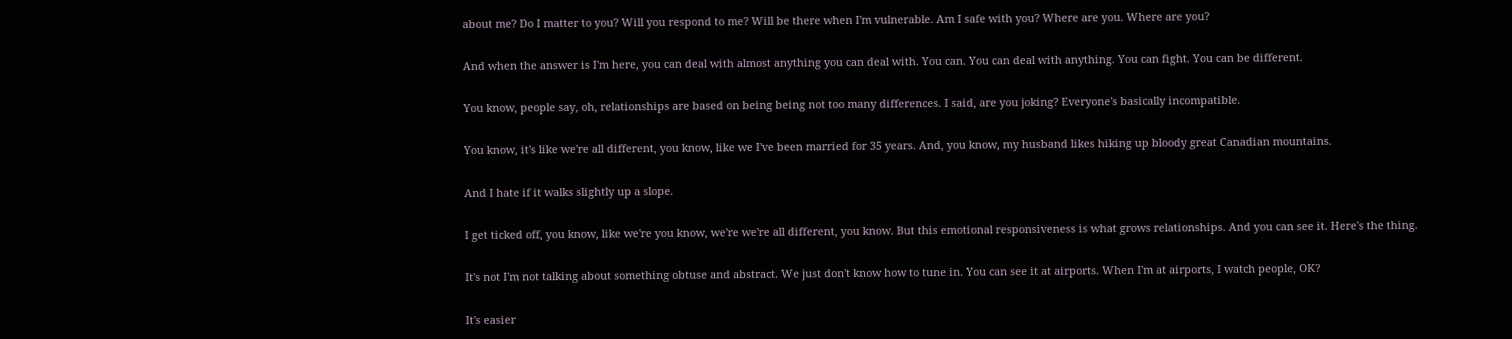about me? Do I matter to you? Will you respond to me? Will be there when I'm vulnerable. Am I safe with you? Where are you. Where are you?


And when the answer is I'm here, you can deal with almost anything you can deal with. You can. You can deal with anything. You can fight. You can be different.


You know, people say, oh, relationships are based on being being not too many differences. I said, are you joking? Everyone's basically incompatible.


You know, it's like we're all different, you know, like we I've been married for 35 years. And, you know, my husband likes hiking up bloody great Canadian mountains.


And I hate if it walks slightly up a slope.


I get ticked off, you know, like we're you know, we're we're all different, you know. But this emotional responsiveness is what grows relationships. And you can see it. Here's the thing.


It's not I'm not talking about something obtuse and abstract. We just don't know how to tune in. You can see it at airports. When I'm at airports, I watch people, OK?


It's easier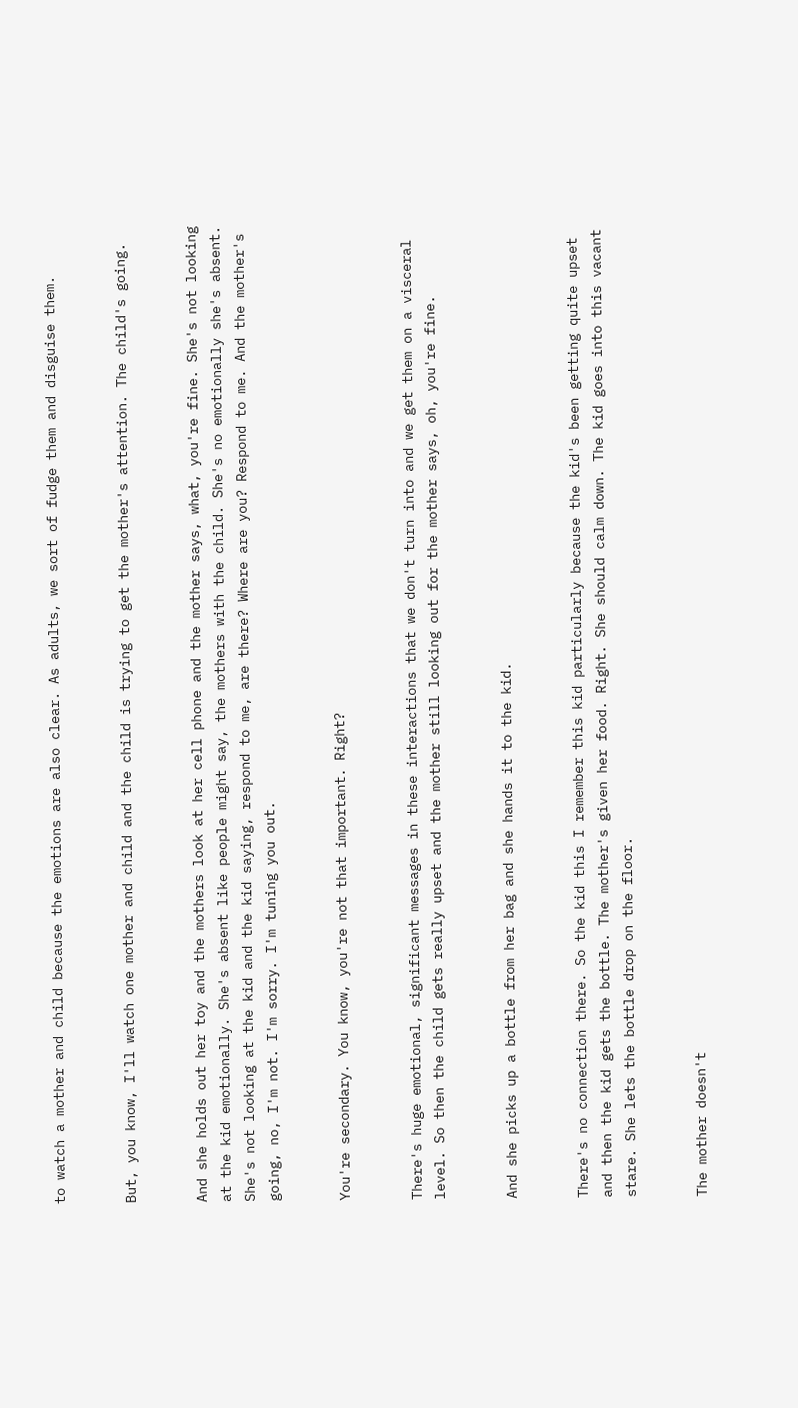to watch a mother and child because the emotions are also clear. As adults, we sort of fudge them and disguise them.


But, you know, I'll watch one mother and child and the child is trying to get the mother's attention. The child's going.


And she holds out her toy and the mothers look at her cell phone and the mother says, what, you're fine. She's not looking at the kid emotionally. She's absent like people might say, the mothers with the child. She's no emotionally she's absent. She's not looking at the kid and the kid saying, respond to me, are there? Where are you? Respond to me. And the mother's going, no, I'm not. I'm sorry. I'm tuning you out.


You're secondary. You know, you're not that important. Right?


There's huge emotional, significant messages in these interactions that we don't turn into and we get them on a visceral level. So then the child gets really upset and the mother still looking out for the mother says, oh, you're fine.


And she picks up a bottle from her bag and she hands it to the kid.


There's no connection there. So the kid this I remember this kid particularly because the kid's been getting quite upset and then the kid gets the bottle. The mother's given her food. Right. She should calm down. The kid goes into this vacant stare. She lets the bottle drop on the floor.


The mother doesn't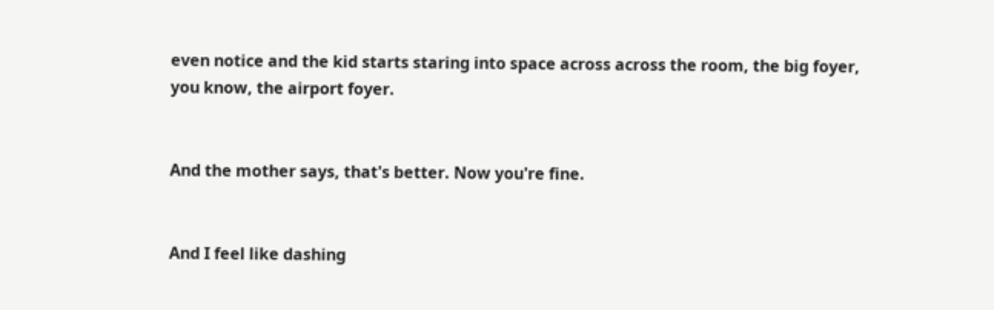even notice and the kid starts staring into space across across the room, the big foyer, you know, the airport foyer.


And the mother says, that's better. Now you're fine.


And I feel like dashing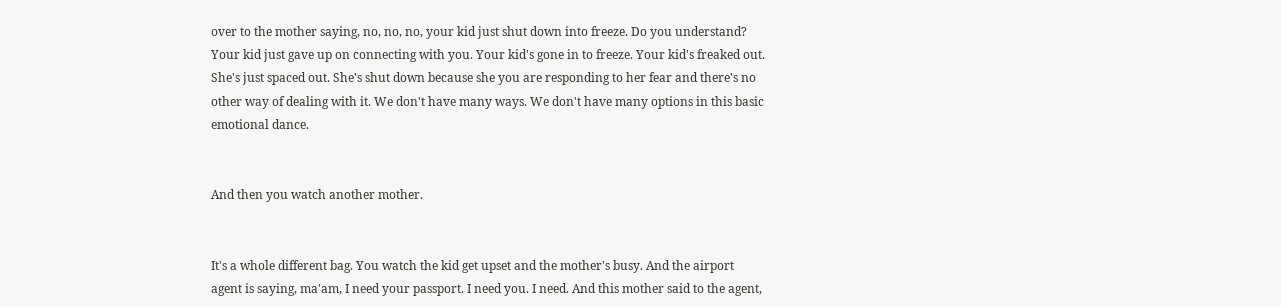over to the mother saying, no, no, no, your kid just shut down into freeze. Do you understand? Your kid just gave up on connecting with you. Your kid's gone in to freeze. Your kid's freaked out. She's just spaced out. She's shut down because she you are responding to her fear and there's no other way of dealing with it. We don't have many ways. We don't have many options in this basic emotional dance.


And then you watch another mother.


It's a whole different bag. You watch the kid get upset and the mother's busy. And the airport agent is saying, ma'am, I need your passport. I need you. I need. And this mother said to the agent,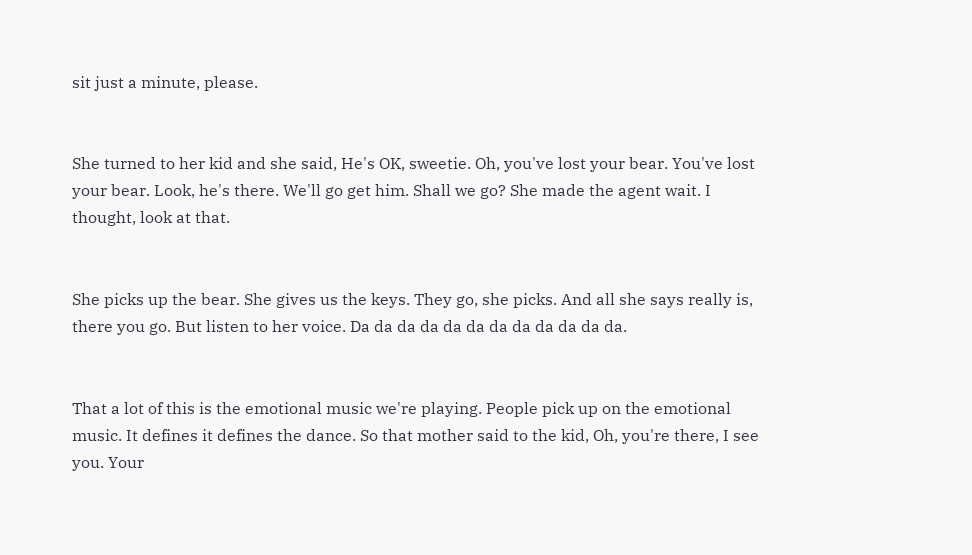sit just a minute, please.


She turned to her kid and she said, He's OK, sweetie. Oh, you've lost your bear. You've lost your bear. Look, he's there. We'll go get him. Shall we go? She made the agent wait. I thought, look at that.


She picks up the bear. She gives us the keys. They go, she picks. And all she says really is, there you go. But listen to her voice. Da da da da da da da da da da da da.


That a lot of this is the emotional music we're playing. People pick up on the emotional music. It defines it defines the dance. So that mother said to the kid, Oh, you're there, I see you. Your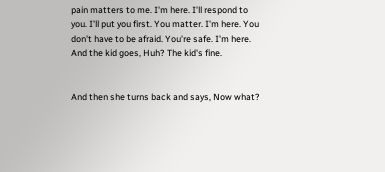pain matters to me. I'm here. I'll respond to you. I'll put you first. You matter. I'm here. You don't have to be afraid. You're safe. I'm here. And the kid goes, Huh? The kid's fine.


And then she turns back and says, Now what?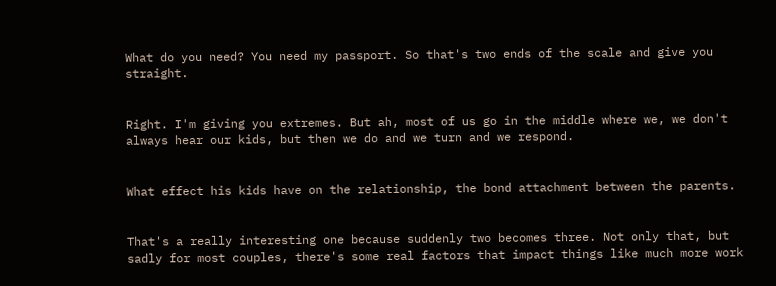What do you need? You need my passport. So that's two ends of the scale and give you straight.


Right. I'm giving you extremes. But ah, most of us go in the middle where we, we don't always hear our kids, but then we do and we turn and we respond.


What effect his kids have on the relationship, the bond attachment between the parents.


That's a really interesting one because suddenly two becomes three. Not only that, but sadly for most couples, there's some real factors that impact things like much more work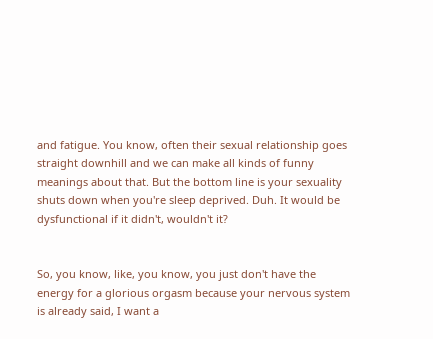and fatigue. You know, often their sexual relationship goes straight downhill and we can make all kinds of funny meanings about that. But the bottom line is your sexuality shuts down when you're sleep deprived. Duh. It would be dysfunctional if it didn't, wouldn't it?


So, you know, like, you know, you just don't have the energy for a glorious orgasm because your nervous system is already said, I want a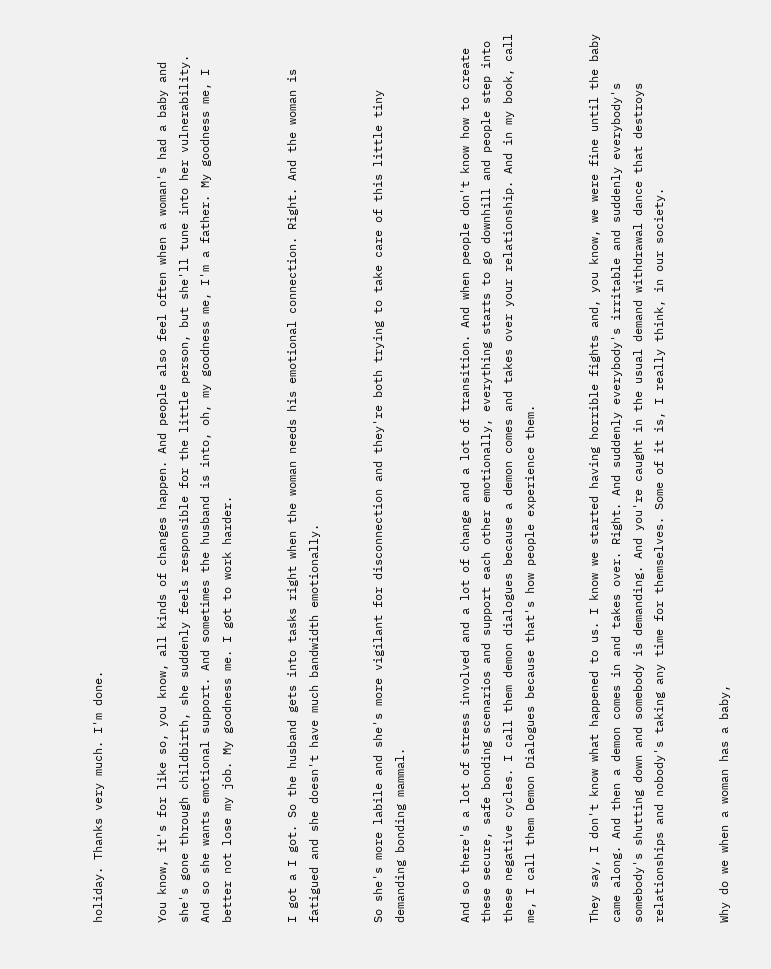holiday. Thanks very much. I'm done.


You know, it's for like so, you know, all kinds of changes happen. And people also feel often when a woman's had a baby and she's gone through childbirth, she suddenly feels responsible for the little person, but she'll tune into her vulnerability. And so she wants emotional support. And sometimes the husband is into, oh, my goodness me, I'm a father. My goodness me, I better not lose my job. My goodness me. I got to work harder.


I got a I got. So the husband gets into tasks right when the woman needs his emotional connection. Right. And the woman is fatigued and she doesn't have much bandwidth emotionally.


So she's more labile and she's more vigilant for disconnection and they're both trying to take care of this little tiny demanding bonding mammal.


And so there's a lot of stress involved and a lot of change and a lot of transition. And when people don't know how to create these secure, safe bonding scenarios and support each other emotionally, everything starts to go downhill and people step into these negative cycles. I call them demon dialogues because a demon comes and takes over your relationship. And in my book, call me, I call them Demon Dialogues because that's how people experience them.


They say, I don't know what happened to us. I know we started having horrible fights and, you know, we were fine until the baby came along. And then a demon comes in and takes over. Right. And suddenly everybody's irritable and suddenly everybody's somebody's shutting down and somebody is demanding. And you're caught in the usual demand withdrawal dance that destroys relationships and nobody's taking any time for themselves. Some of it is, I really think, in our society.


Why do we when a woman has a baby,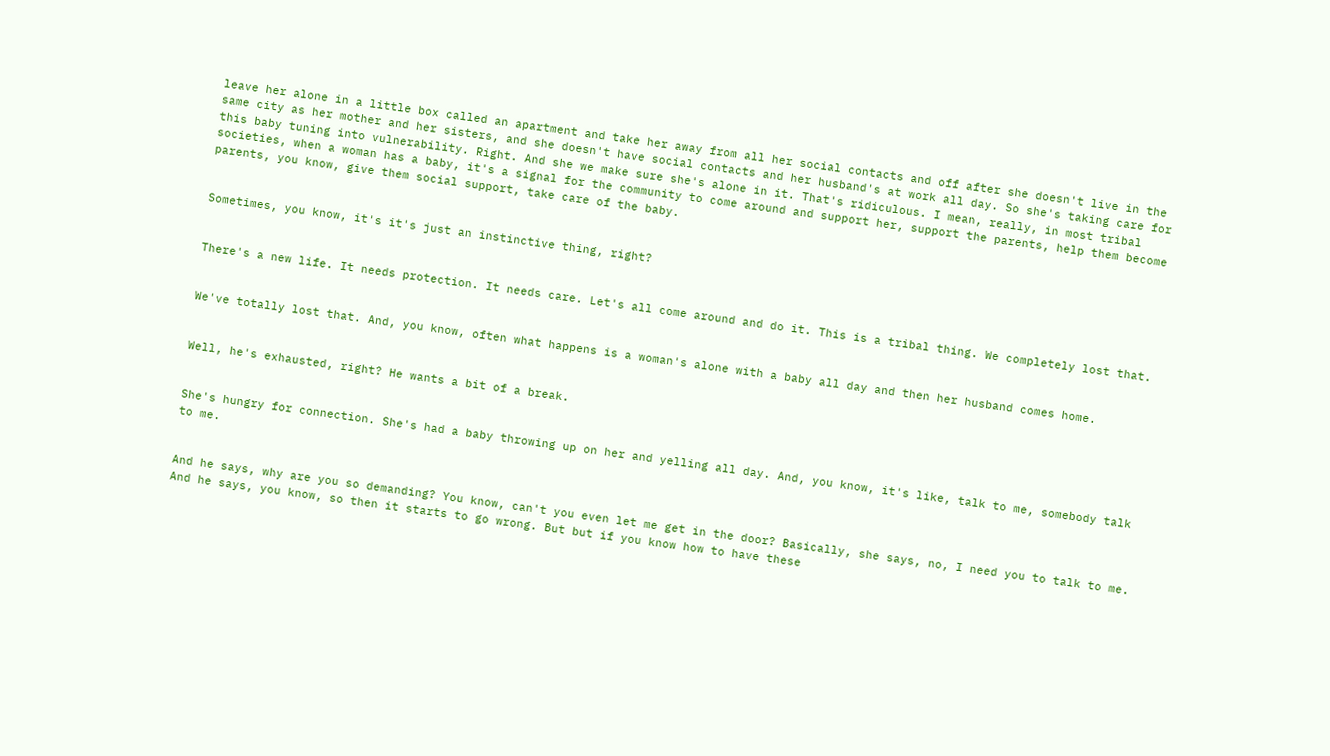leave her alone in a little box called an apartment and take her away from all her social contacts and off after she doesn't live in the same city as her mother and her sisters, and she doesn't have social contacts and her husband's at work all day. So she's taking care for this baby tuning into vulnerability. Right. And she we make sure she's alone in it. That's ridiculous. I mean, really, in most tribal societies, when a woman has a baby, it's a signal for the community to come around and support her, support the parents, help them become parents, you know, give them social support, take care of the baby.


Sometimes, you know, it's it's just an instinctive thing, right?


There's a new life. It needs protection. It needs care. Let's all come around and do it. This is a tribal thing. We completely lost that.


We've totally lost that. And, you know, often what happens is a woman's alone with a baby all day and then her husband comes home.


Well, he's exhausted, right? He wants a bit of a break.


She's hungry for connection. She's had a baby throwing up on her and yelling all day. And, you know, it's like, talk to me, somebody talk to me.


And he says, why are you so demanding? You know, can't you even let me get in the door? Basically, she says, no, I need you to talk to me. And he says, you know, so then it starts to go wrong. But but if you know how to have these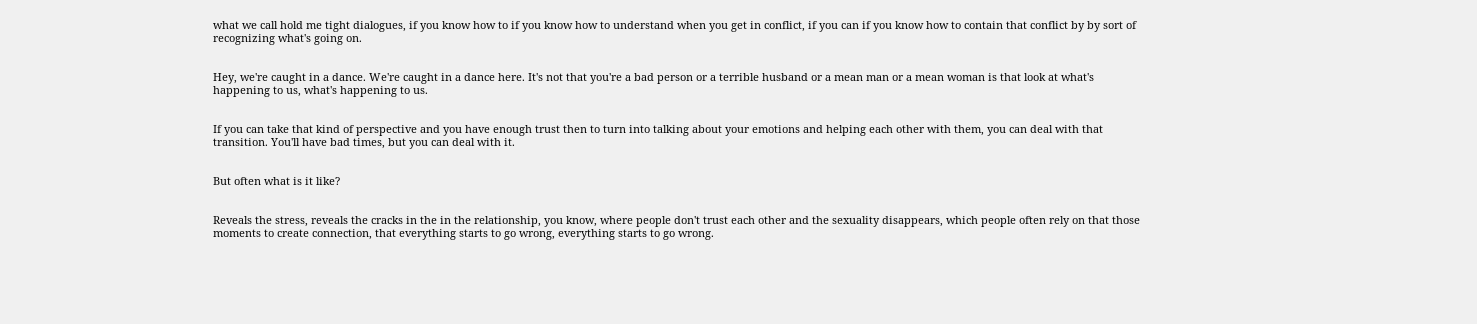what we call hold me tight dialogues, if you know how to if you know how to understand when you get in conflict, if you can if you know how to contain that conflict by by sort of recognizing what's going on.


Hey, we're caught in a dance. We're caught in a dance here. It's not that you're a bad person or a terrible husband or a mean man or a mean woman is that look at what's happening to us, what's happening to us.


If you can take that kind of perspective and you have enough trust then to turn into talking about your emotions and helping each other with them, you can deal with that transition. You'll have bad times, but you can deal with it.


But often what is it like?


Reveals the stress, reveals the cracks in the in the relationship, you know, where people don't trust each other and the sexuality disappears, which people often rely on that those moments to create connection, that everything starts to go wrong, everything starts to go wrong.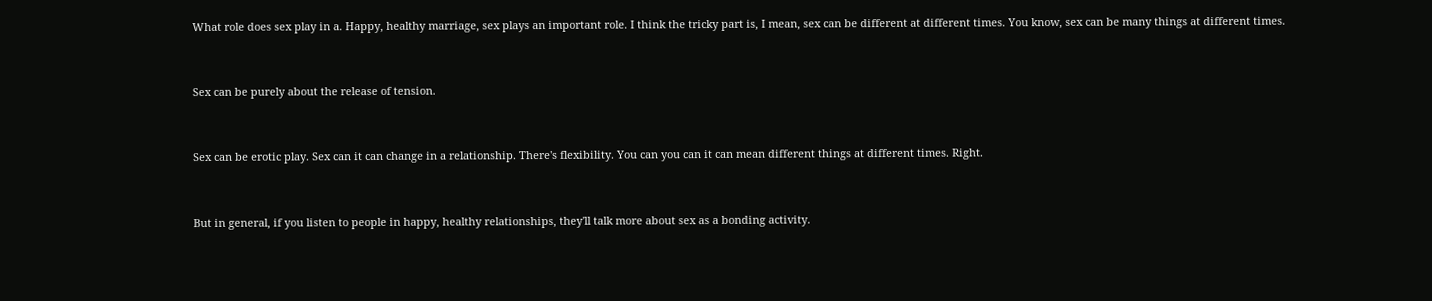What role does sex play in a. Happy, healthy marriage, sex plays an important role. I think the tricky part is, I mean, sex can be different at different times. You know, sex can be many things at different times.


Sex can be purely about the release of tension.


Sex can be erotic play. Sex can it can change in a relationship. There's flexibility. You can you can it can mean different things at different times. Right.


But in general, if you listen to people in happy, healthy relationships, they'll talk more about sex as a bonding activity.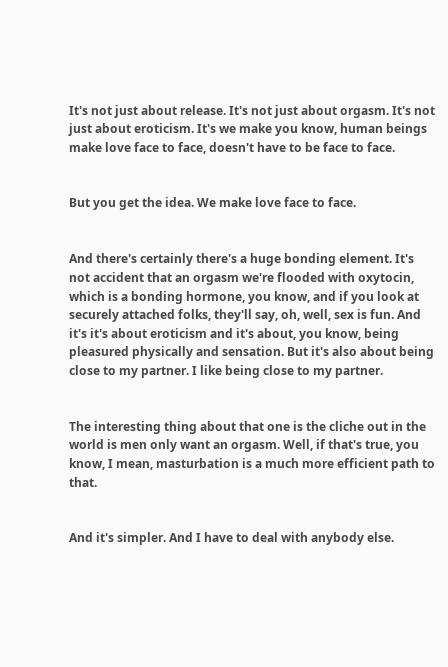It's not just about release. It's not just about orgasm. It's not just about eroticism. It's we make you know, human beings make love face to face, doesn't have to be face to face.


But you get the idea. We make love face to face.


And there's certainly there's a huge bonding element. It's not accident that an orgasm we're flooded with oxytocin, which is a bonding hormone, you know, and if you look at securely attached folks, they'll say, oh, well, sex is fun. And it's it's about eroticism and it's about, you know, being pleasured physically and sensation. But it's also about being close to my partner. I like being close to my partner.


The interesting thing about that one is the cliche out in the world is men only want an orgasm. Well, if that's true, you know, I mean, masturbation is a much more efficient path to that.


And it's simpler. And I have to deal with anybody else.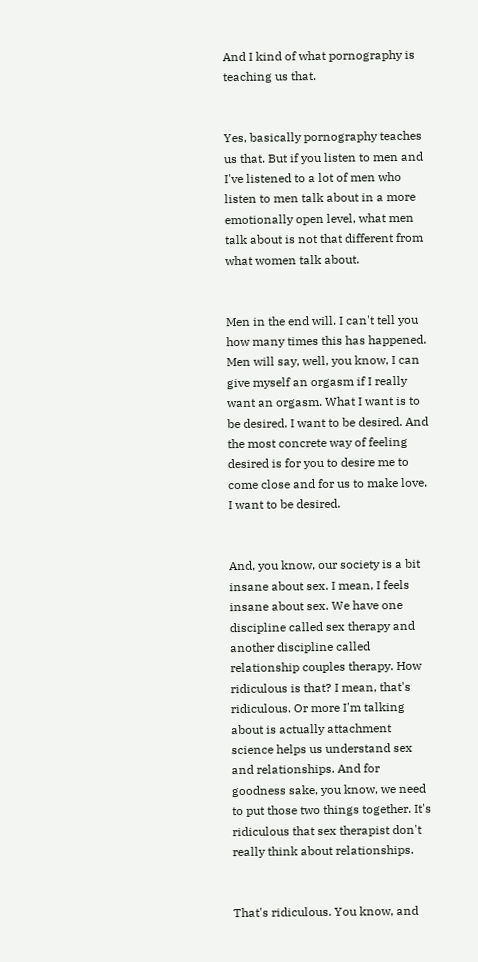And I kind of what pornography is teaching us that.


Yes, basically pornography teaches us that. But if you listen to men and I've listened to a lot of men who listen to men talk about in a more emotionally open level, what men talk about is not that different from what women talk about.


Men in the end will. I can't tell you how many times this has happened. Men will say, well, you know, I can give myself an orgasm if I really want an orgasm. What I want is to be desired. I want to be desired. And the most concrete way of feeling desired is for you to desire me to come close and for us to make love. I want to be desired.


And, you know, our society is a bit insane about sex. I mean, I feels insane about sex. We have one discipline called sex therapy and another discipline called relationship couples therapy. How ridiculous is that? I mean, that's ridiculous. Or more I'm talking about is actually attachment science helps us understand sex and relationships. And for goodness sake, you know, we need to put those two things together. It's ridiculous that sex therapist don't really think about relationships.


That's ridiculous. You know, and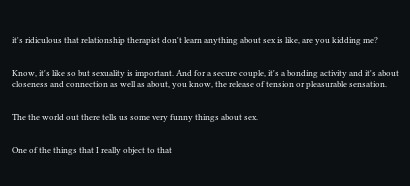it's ridiculous that relationship therapist don't learn anything about sex is like, are you kidding me?


Know, it's like so but sexuality is important. And for a secure couple, it's a bonding activity and it's about closeness and connection as well as about, you know, the release of tension or pleasurable sensation.


The the world out there tells us some very funny things about sex.


One of the things that I really object to that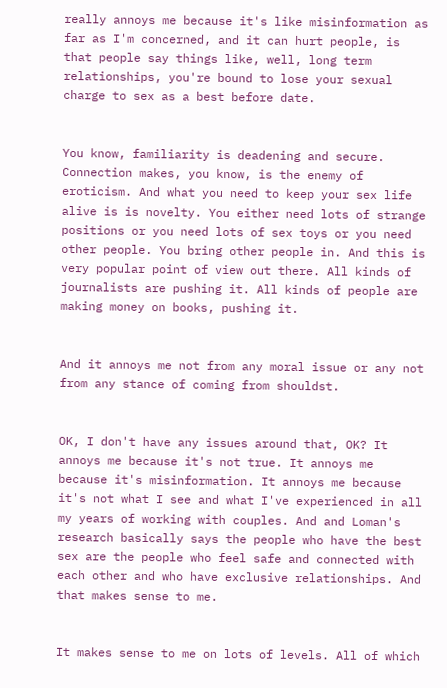really annoys me because it's like misinformation as far as I'm concerned, and it can hurt people, is that people say things like, well, long term relationships, you're bound to lose your sexual charge to sex as a best before date.


You know, familiarity is deadening and secure. Connection makes, you know, is the enemy of eroticism. And what you need to keep your sex life alive is is novelty. You either need lots of strange positions or you need lots of sex toys or you need other people. You bring other people in. And this is very popular point of view out there. All kinds of journalists are pushing it. All kinds of people are making money on books, pushing it.


And it annoys me not from any moral issue or any not from any stance of coming from shouldst.


OK, I don't have any issues around that, OK? It annoys me because it's not true. It annoys me because it's misinformation. It annoys me because it's not what I see and what I've experienced in all my years of working with couples. And and Loman's research basically says the people who have the best sex are the people who feel safe and connected with each other and who have exclusive relationships. And that makes sense to me.


It makes sense to me on lots of levels. All of which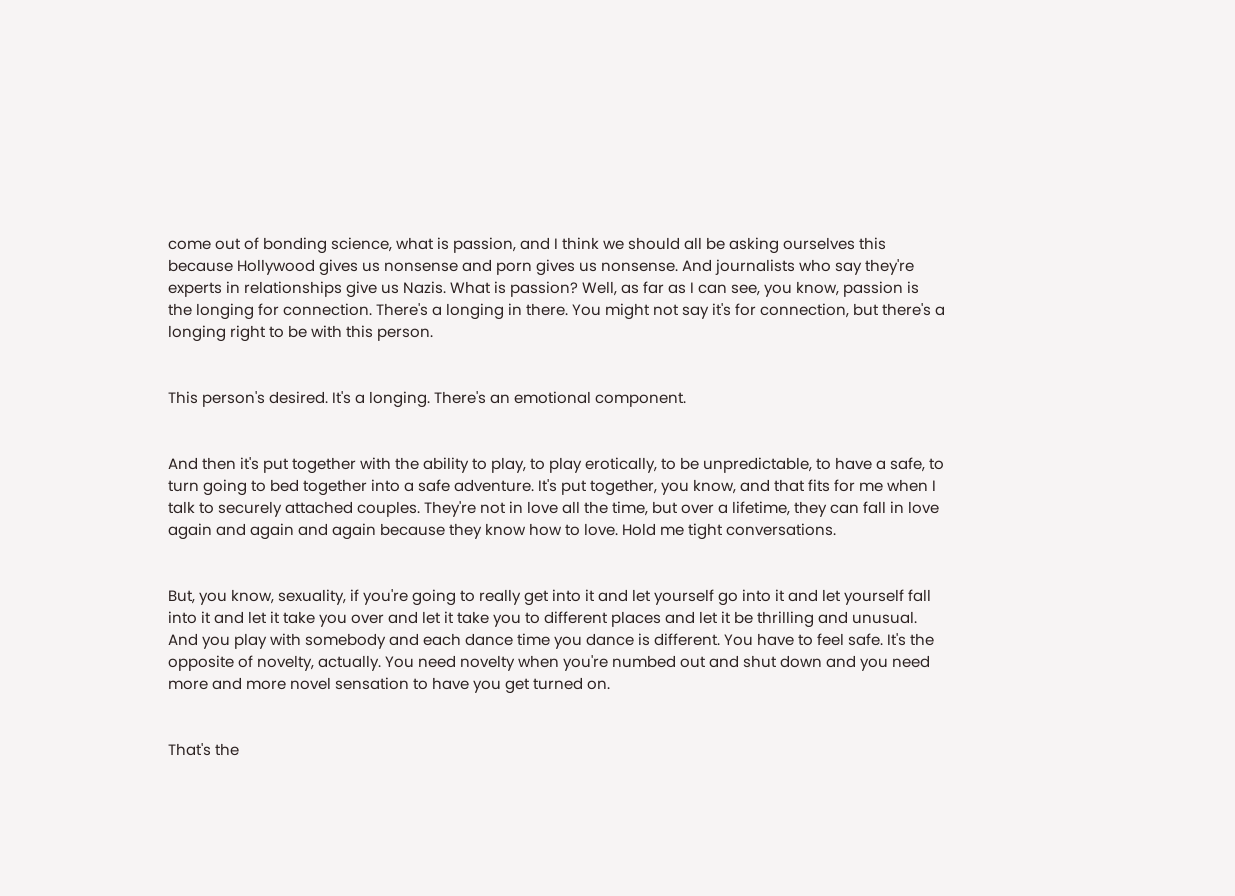come out of bonding science, what is passion, and I think we should all be asking ourselves this because Hollywood gives us nonsense and porn gives us nonsense. And journalists who say they're experts in relationships give us Nazis. What is passion? Well, as far as I can see, you know, passion is the longing for connection. There's a longing in there. You might not say it's for connection, but there's a longing right to be with this person.


This person's desired. It's a longing. There's an emotional component.


And then it's put together with the ability to play, to play erotically, to be unpredictable, to have a safe, to turn going to bed together into a safe adventure. It's put together, you know, and that fits for me when I talk to securely attached couples. They're not in love all the time, but over a lifetime, they can fall in love again and again and again because they know how to love. Hold me tight conversations.


But, you know, sexuality, if you're going to really get into it and let yourself go into it and let yourself fall into it and let it take you over and let it take you to different places and let it be thrilling and unusual. And you play with somebody and each dance time you dance is different. You have to feel safe. It's the opposite of novelty, actually. You need novelty when you're numbed out and shut down and you need more and more novel sensation to have you get turned on.


That's the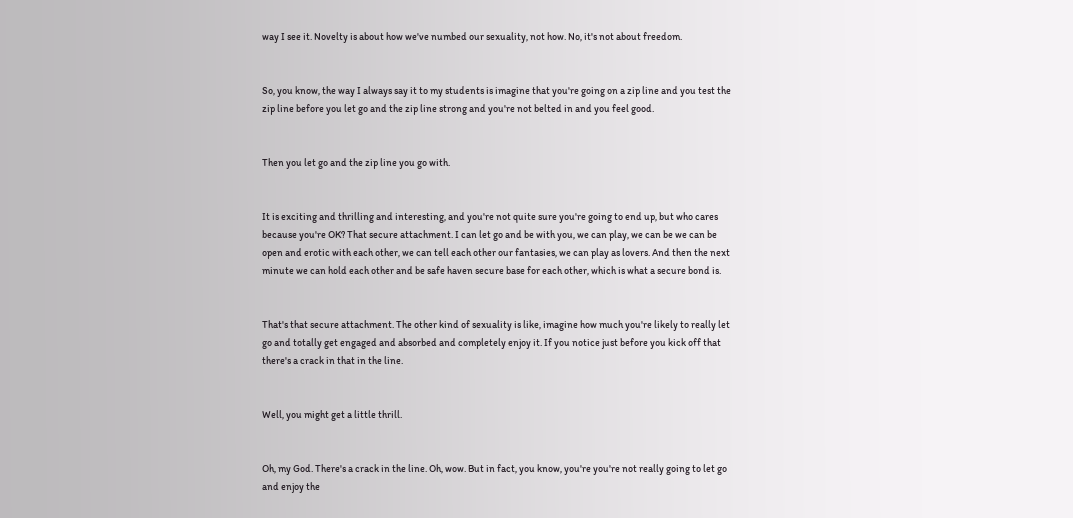way I see it. Novelty is about how we've numbed our sexuality, not how. No, it's not about freedom.


So, you know, the way I always say it to my students is imagine that you're going on a zip line and you test the zip line before you let go and the zip line strong and you're not belted in and you feel good.


Then you let go and the zip line you go with.


It is exciting and thrilling and interesting, and you're not quite sure you're going to end up, but who cares because you're OK? That secure attachment. I can let go and be with you, we can play, we can be we can be open and erotic with each other, we can tell each other our fantasies, we can play as lovers. And then the next minute we can hold each other and be safe haven secure base for each other, which is what a secure bond is.


That's that secure attachment. The other kind of sexuality is like, imagine how much you're likely to really let go and totally get engaged and absorbed and completely enjoy it. If you notice just before you kick off that there's a crack in that in the line.


Well, you might get a little thrill.


Oh, my God. There's a crack in the line. Oh, wow. But in fact, you know, you're you're not really going to let go and enjoy the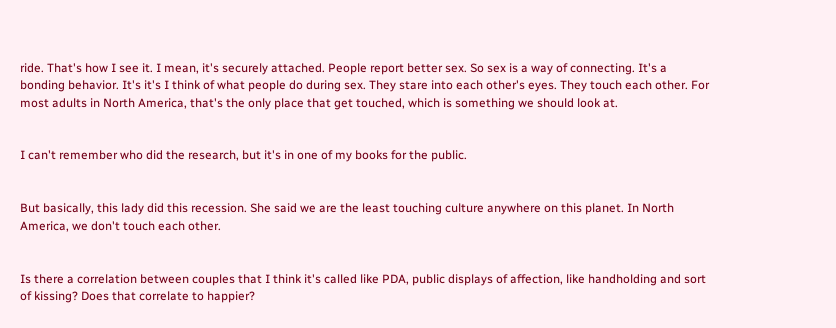ride. That's how I see it. I mean, it's securely attached. People report better sex. So sex is a way of connecting. It's a bonding behavior. It's it's I think of what people do during sex. They stare into each other's eyes. They touch each other. For most adults in North America, that's the only place that get touched, which is something we should look at.


I can't remember who did the research, but it's in one of my books for the public.


But basically, this lady did this recession. She said we are the least touching culture anywhere on this planet. In North America, we don't touch each other.


Is there a correlation between couples that I think it's called like PDA, public displays of affection, like handholding and sort of kissing? Does that correlate to happier?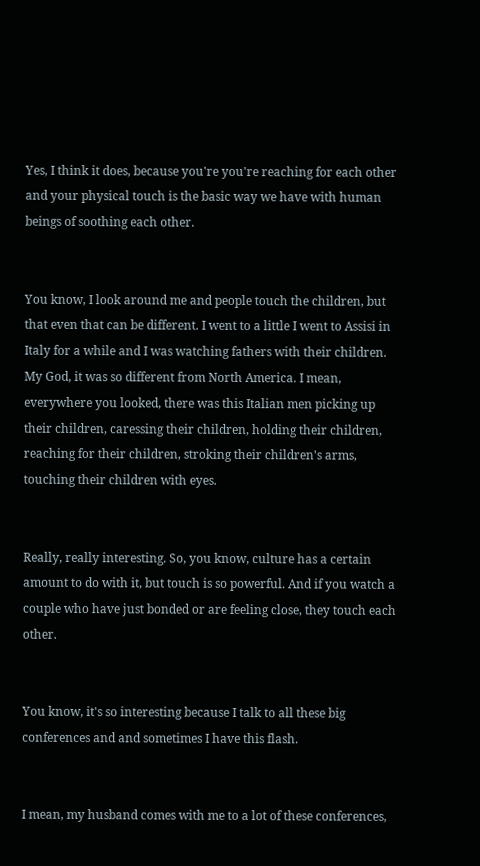Yes, I think it does, because you're you're reaching for each other and your physical touch is the basic way we have with human beings of soothing each other.


You know, I look around me and people touch the children, but that even that can be different. I went to a little I went to Assisi in Italy for a while and I was watching fathers with their children. My God, it was so different from North America. I mean, everywhere you looked, there was this Italian men picking up their children, caressing their children, holding their children, reaching for their children, stroking their children's arms, touching their children with eyes.


Really, really interesting. So, you know, culture has a certain amount to do with it, but touch is so powerful. And if you watch a couple who have just bonded or are feeling close, they touch each other.


You know, it's so interesting because I talk to all these big conferences and and sometimes I have this flash.


I mean, my husband comes with me to a lot of these conferences,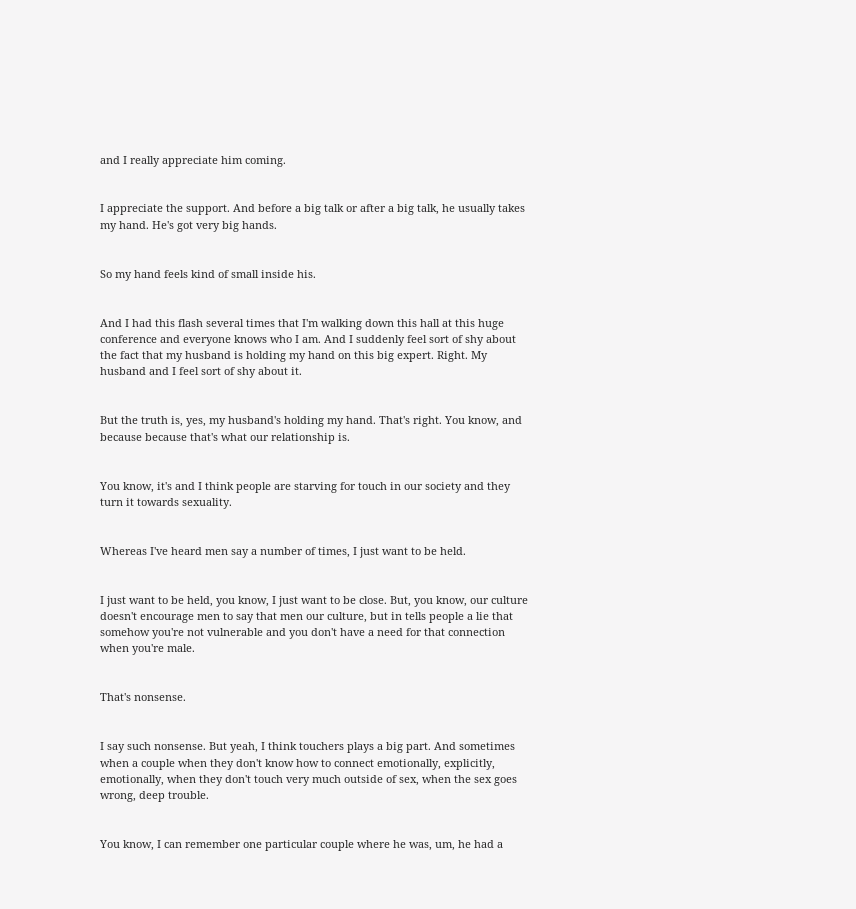and I really appreciate him coming.


I appreciate the support. And before a big talk or after a big talk, he usually takes my hand. He's got very big hands.


So my hand feels kind of small inside his.


And I had this flash several times that I'm walking down this hall at this huge conference and everyone knows who I am. And I suddenly feel sort of shy about the fact that my husband is holding my hand on this big expert. Right. My husband and I feel sort of shy about it.


But the truth is, yes, my husband's holding my hand. That's right. You know, and because because that's what our relationship is.


You know, it's and I think people are starving for touch in our society and they turn it towards sexuality.


Whereas I've heard men say a number of times, I just want to be held.


I just want to be held, you know, I just want to be close. But, you know, our culture doesn't encourage men to say that men our culture, but in tells people a lie that somehow you're not vulnerable and you don't have a need for that connection when you're male.


That's nonsense.


I say such nonsense. But yeah, I think touchers plays a big part. And sometimes when a couple when they don't know how to connect emotionally, explicitly, emotionally, when they don't touch very much outside of sex, when the sex goes wrong, deep trouble.


You know, I can remember one particular couple where he was, um, he had a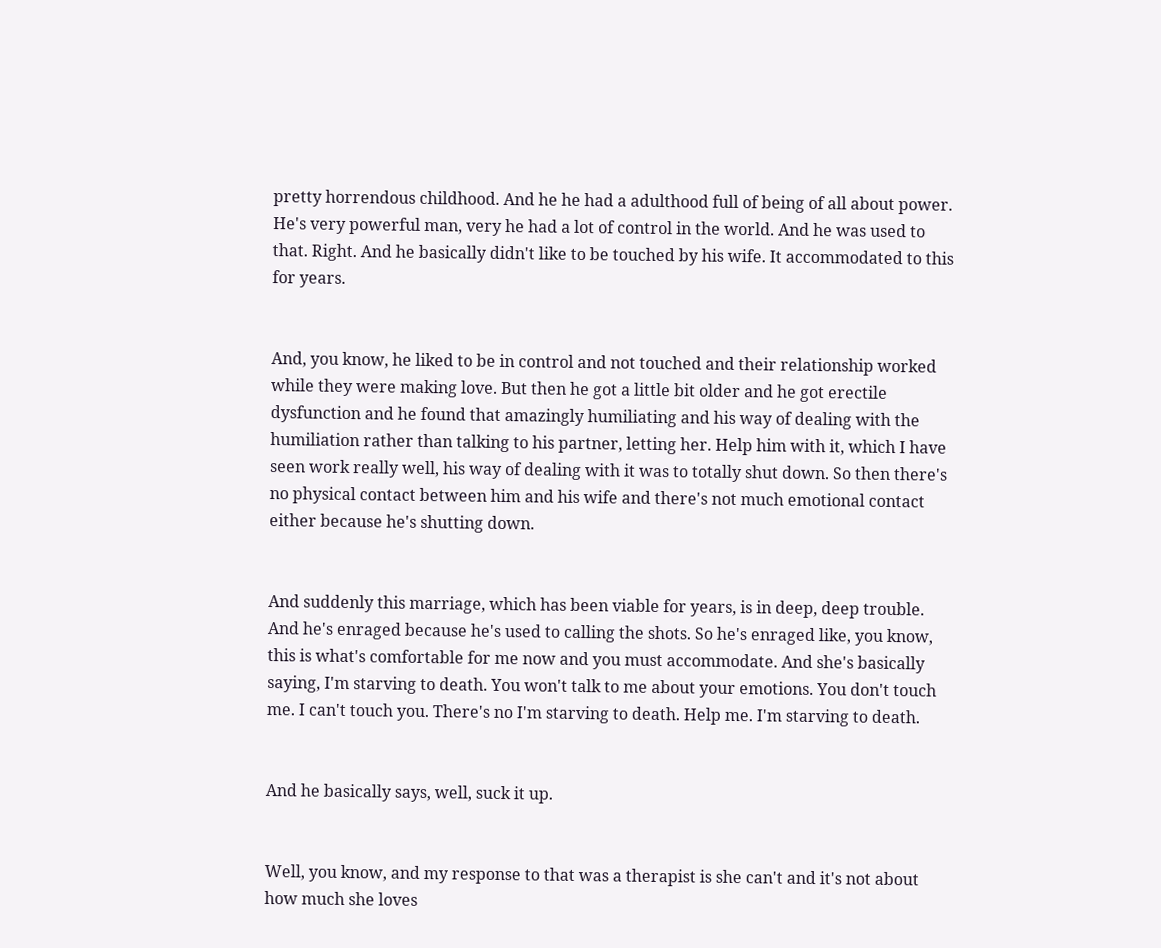pretty horrendous childhood. And he he had a adulthood full of being of all about power. He's very powerful man, very he had a lot of control in the world. And he was used to that. Right. And he basically didn't like to be touched by his wife. It accommodated to this for years.


And, you know, he liked to be in control and not touched and their relationship worked while they were making love. But then he got a little bit older and he got erectile dysfunction and he found that amazingly humiliating and his way of dealing with the humiliation rather than talking to his partner, letting her. Help him with it, which I have seen work really well, his way of dealing with it was to totally shut down. So then there's no physical contact between him and his wife and there's not much emotional contact either because he's shutting down.


And suddenly this marriage, which has been viable for years, is in deep, deep trouble. And he's enraged because he's used to calling the shots. So he's enraged like, you know, this is what's comfortable for me now and you must accommodate. And she's basically saying, I'm starving to death. You won't talk to me about your emotions. You don't touch me. I can't touch you. There's no I'm starving to death. Help me. I'm starving to death.


And he basically says, well, suck it up.


Well, you know, and my response to that was a therapist is she can't and it's not about how much she loves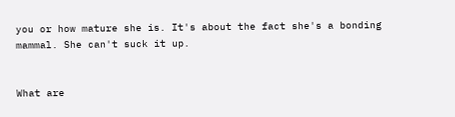you or how mature she is. It's about the fact she's a bonding mammal. She can't suck it up.


What are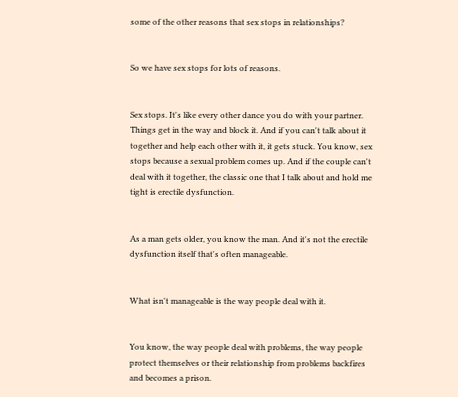some of the other reasons that sex stops in relationships?


So we have sex stops for lots of reasons.


Sex stops. It's like every other dance you do with your partner. Things get in the way and block it. And if you can't talk about it together and help each other with it, it gets stuck. You know, sex stops because a sexual problem comes up. And if the couple can't deal with it together, the classic one that I talk about and hold me tight is erectile dysfunction.


As a man gets older, you know the man. And it's not the erectile dysfunction itself that's often manageable.


What isn't manageable is the way people deal with it.


You know, the way people deal with problems, the way people protect themselves or their relationship from problems backfires and becomes a prison.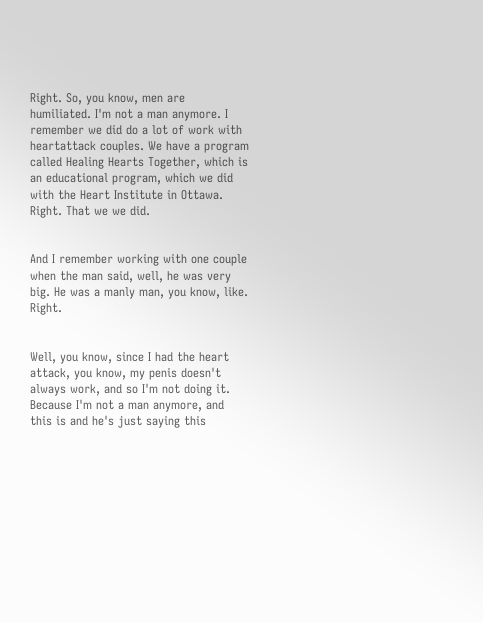Right. So, you know, men are humiliated. I'm not a man anymore. I remember we did do a lot of work with heartattack couples. We have a program called Healing Hearts Together, which is an educational program, which we did with the Heart Institute in Ottawa. Right. That we we did.


And I remember working with one couple when the man said, well, he was very big. He was a manly man, you know, like. Right.


Well, you know, since I had the heart attack, you know, my penis doesn't always work, and so I'm not doing it. Because I'm not a man anymore, and this is and he's just saying this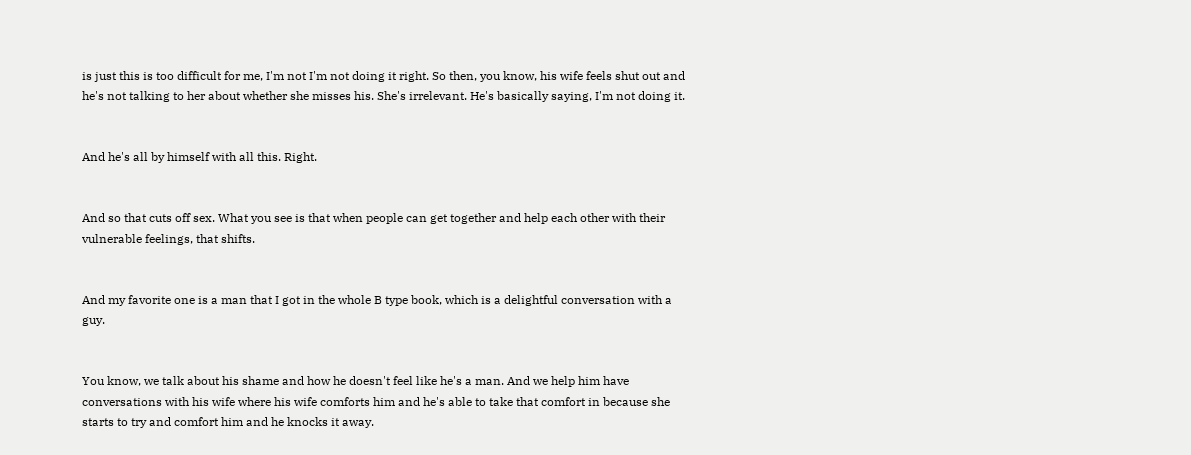is just this is too difficult for me, I'm not I'm not doing it right. So then, you know, his wife feels shut out and he's not talking to her about whether she misses his. She's irrelevant. He's basically saying, I'm not doing it.


And he's all by himself with all this. Right.


And so that cuts off sex. What you see is that when people can get together and help each other with their vulnerable feelings, that shifts.


And my favorite one is a man that I got in the whole B type book, which is a delightful conversation with a guy.


You know, we talk about his shame and how he doesn't feel like he's a man. And we help him have conversations with his wife where his wife comforts him and he's able to take that comfort in because she starts to try and comfort him and he knocks it away.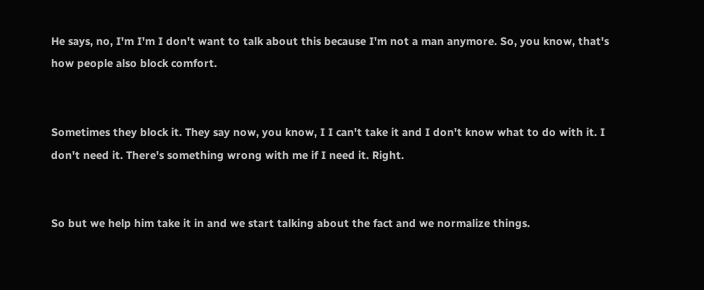He says, no, I'm I'm I don't want to talk about this because I'm not a man anymore. So, you know, that's how people also block comfort.


Sometimes they block it. They say now, you know, I I can't take it and I don't know what to do with it. I don't need it. There's something wrong with me if I need it. Right.


So but we help him take it in and we start talking about the fact and we normalize things.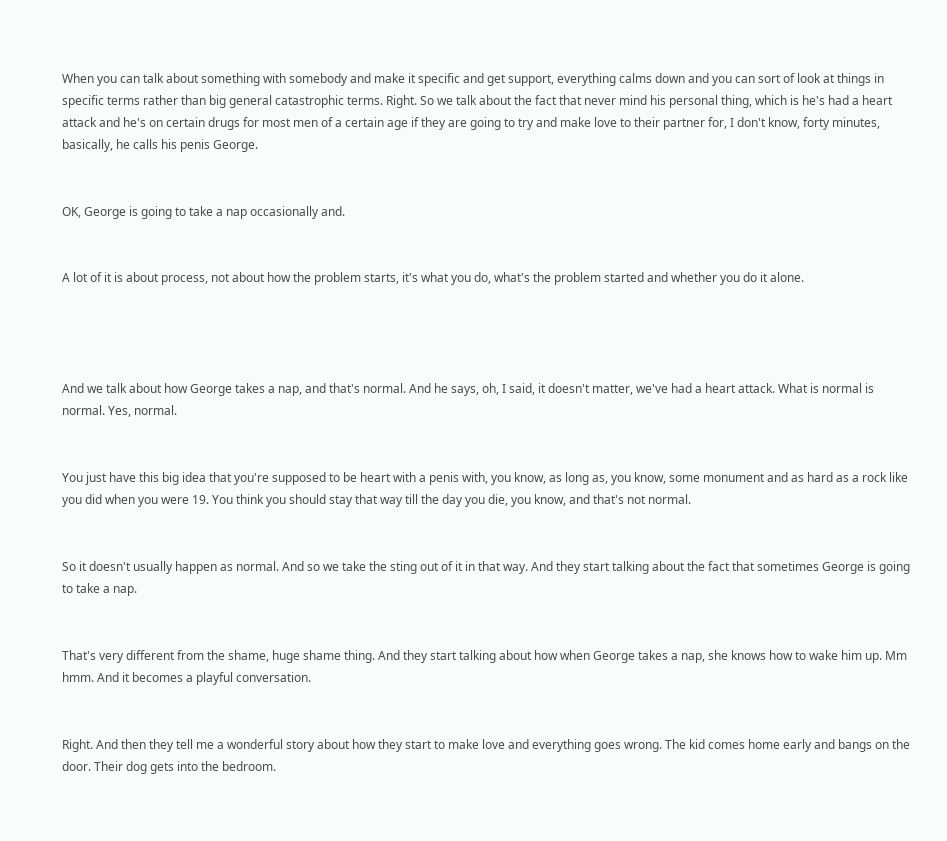When you can talk about something with somebody and make it specific and get support, everything calms down and you can sort of look at things in specific terms rather than big general catastrophic terms. Right. So we talk about the fact that never mind his personal thing, which is he's had a heart attack and he's on certain drugs for most men of a certain age if they are going to try and make love to their partner for, I don't know, forty minutes, basically, he calls his penis George.


OK, George is going to take a nap occasionally and.


A lot of it is about process, not about how the problem starts, it's what you do, what's the problem started and whether you do it alone.




And we talk about how George takes a nap, and that's normal. And he says, oh, I said, it doesn't matter, we've had a heart attack. What is normal is normal. Yes, normal.


You just have this big idea that you're supposed to be heart with a penis with, you know, as long as, you know, some monument and as hard as a rock like you did when you were 19. You think you should stay that way till the day you die, you know, and that's not normal.


So it doesn't usually happen as normal. And so we take the sting out of it in that way. And they start talking about the fact that sometimes George is going to take a nap.


That's very different from the shame, huge shame thing. And they start talking about how when George takes a nap, she knows how to wake him up. Mm hmm. And it becomes a playful conversation.


Right. And then they tell me a wonderful story about how they start to make love and everything goes wrong. The kid comes home early and bangs on the door. Their dog gets into the bedroom.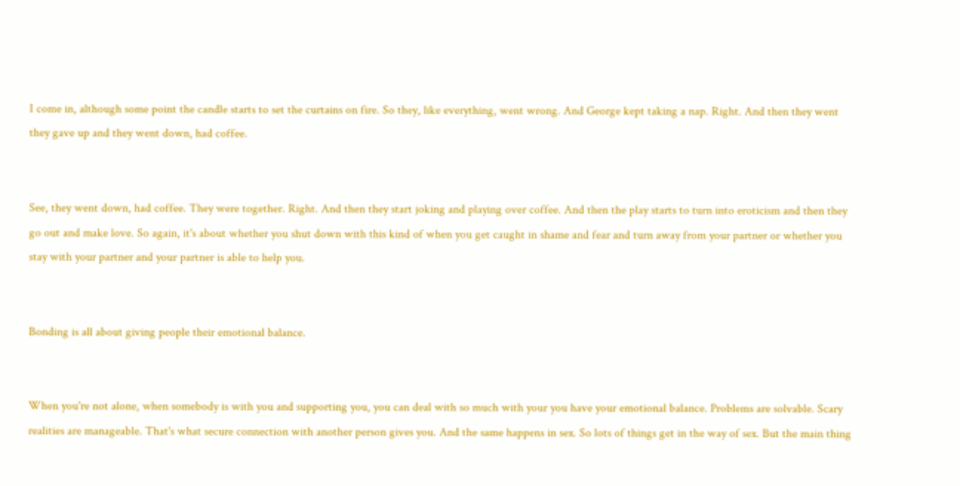I come in, although some point the candle starts to set the curtains on fire. So they, like everything, went wrong. And George kept taking a nap. Right. And then they went they gave up and they went down, had coffee.


See, they went down, had coffee. They were together. Right. And then they start joking and playing over coffee. And then the play starts to turn into eroticism and then they go out and make love. So again, it's about whether you shut down with this kind of when you get caught in shame and fear and turn away from your partner or whether you stay with your partner and your partner is able to help you.


Bonding is all about giving people their emotional balance.


When you're not alone, when somebody is with you and supporting you, you can deal with so much with your you have your emotional balance. Problems are solvable. Scary realities are manageable. That's what secure connection with another person gives you. And the same happens in sex. So lots of things get in the way of sex. But the main thing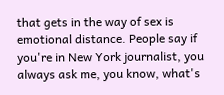that gets in the way of sex is emotional distance. People say if you're in New York journalist, you always ask me, you know, what's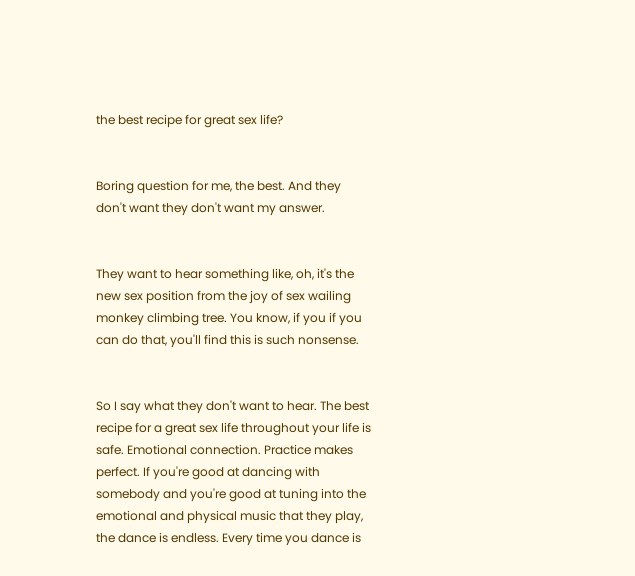the best recipe for great sex life?


Boring question for me, the best. And they don't want they don't want my answer.


They want to hear something like, oh, it's the new sex position from the joy of sex wailing monkey climbing tree. You know, if you if you can do that, you'll find this is such nonsense.


So I say what they don't want to hear. The best recipe for a great sex life throughout your life is safe. Emotional connection. Practice makes perfect. If you're good at dancing with somebody and you're good at tuning into the emotional and physical music that they play, the dance is endless. Every time you dance is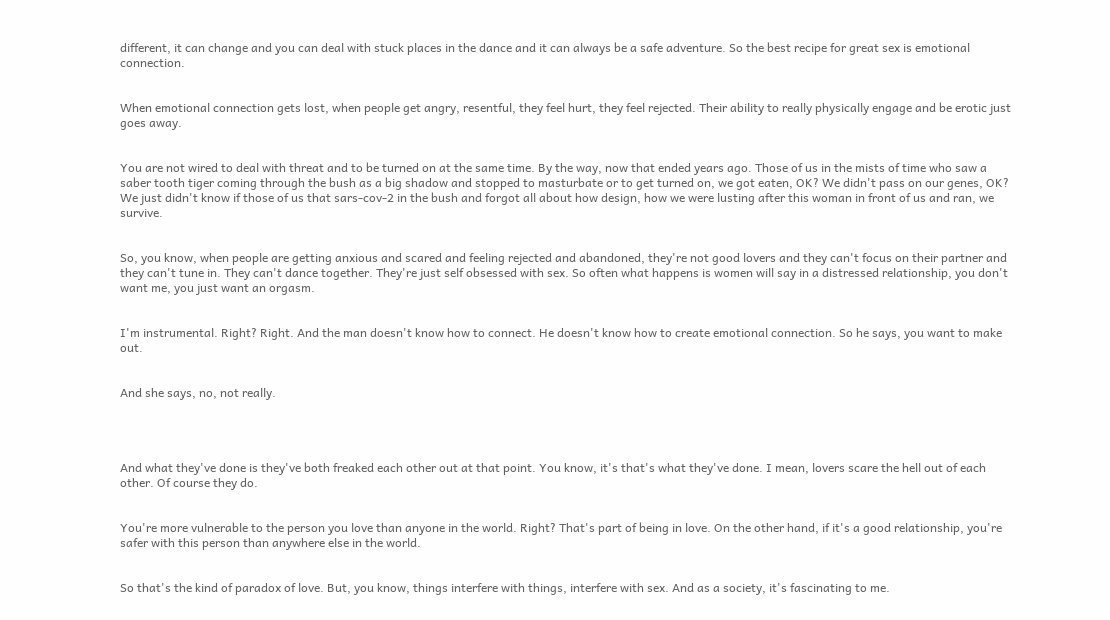different, it can change and you can deal with stuck places in the dance and it can always be a safe adventure. So the best recipe for great sex is emotional connection.


When emotional connection gets lost, when people get angry, resentful, they feel hurt, they feel rejected. Their ability to really physically engage and be erotic just goes away.


You are not wired to deal with threat and to be turned on at the same time. By the way, now that ended years ago. Those of us in the mists of time who saw a saber tooth tiger coming through the bush as a big shadow and stopped to masturbate or to get turned on, we got eaten, OK? We didn't pass on our genes, OK? We just didn't know if those of us that sars-cov-2 in the bush and forgot all about how design, how we were lusting after this woman in front of us and ran, we survive.


So, you know, when people are getting anxious and scared and feeling rejected and abandoned, they're not good lovers and they can't focus on their partner and they can't tune in. They can't dance together. They're just self obsessed with sex. So often what happens is women will say in a distressed relationship, you don't want me, you just want an orgasm.


I'm instrumental. Right? Right. And the man doesn't know how to connect. He doesn't know how to create emotional connection. So he says, you want to make out.


And she says, no, not really.




And what they've done is they've both freaked each other out at that point. You know, it's that's what they've done. I mean, lovers scare the hell out of each other. Of course they do.


You're more vulnerable to the person you love than anyone in the world. Right? That's part of being in love. On the other hand, if it's a good relationship, you're safer with this person than anywhere else in the world.


So that's the kind of paradox of love. But, you know, things interfere with things, interfere with sex. And as a society, it's fascinating to me.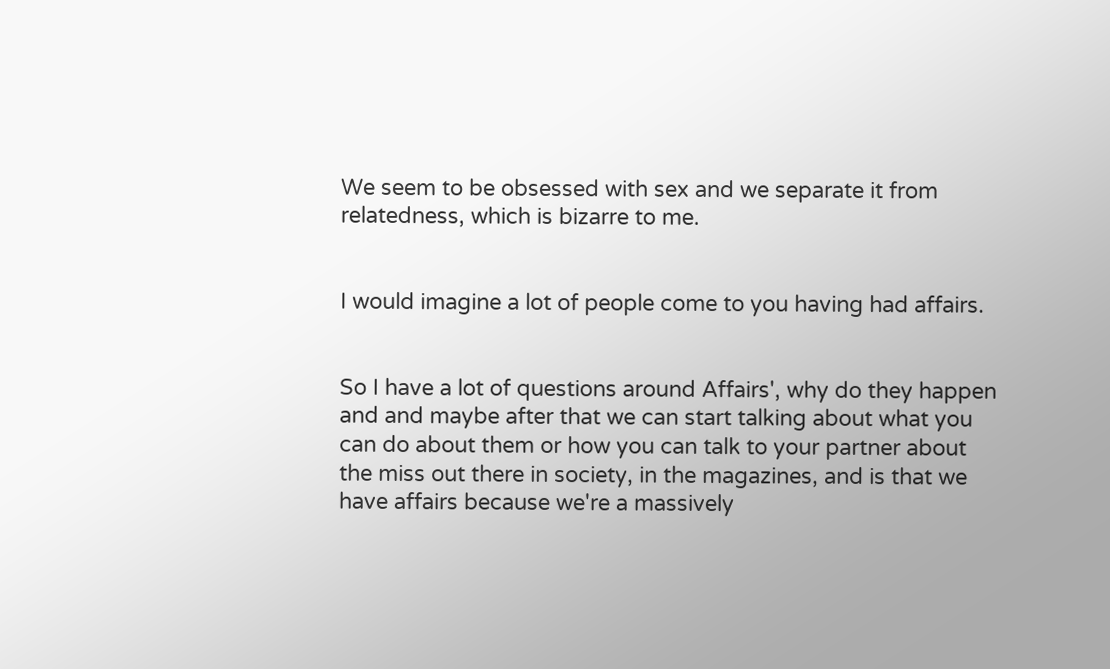We seem to be obsessed with sex and we separate it from relatedness, which is bizarre to me.


I would imagine a lot of people come to you having had affairs.


So I have a lot of questions around Affairs', why do they happen and and maybe after that we can start talking about what you can do about them or how you can talk to your partner about the miss out there in society, in the magazines, and is that we have affairs because we're a massively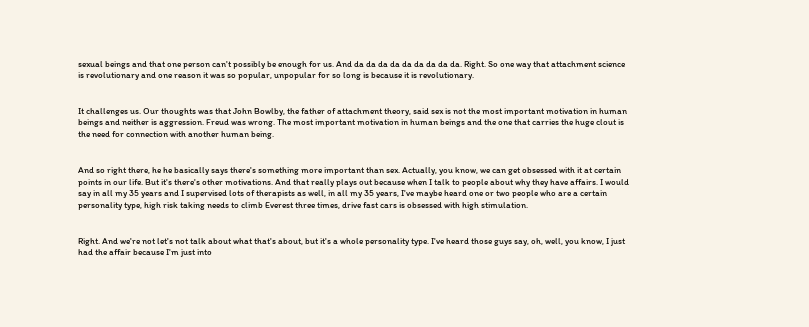sexual beings and that one person can't possibly be enough for us. And da da da da da da da da da. Right. So one way that attachment science is revolutionary and one reason it was so popular, unpopular for so long is because it is revolutionary.


It challenges us. Our thoughts was that John Bowlby, the father of attachment theory, said sex is not the most important motivation in human beings and neither is aggression. Freud was wrong. The most important motivation in human beings and the one that carries the huge clout is the need for connection with another human being.


And so right there, he he basically says there's something more important than sex. Actually, you know, we can get obsessed with it at certain points in our life. But it's there's other motivations. And that really plays out because when I talk to people about why they have affairs. I would say in all my 35 years and I supervised lots of therapists as well, in all my 35 years, I've maybe heard one or two people who are a certain personality type, high risk taking needs to climb Everest three times, drive fast cars is obsessed with high stimulation.


Right. And we're not let's not talk about what that's about, but it's a whole personality type. I've heard those guys say, oh, well, you know, I just had the affair because I'm just into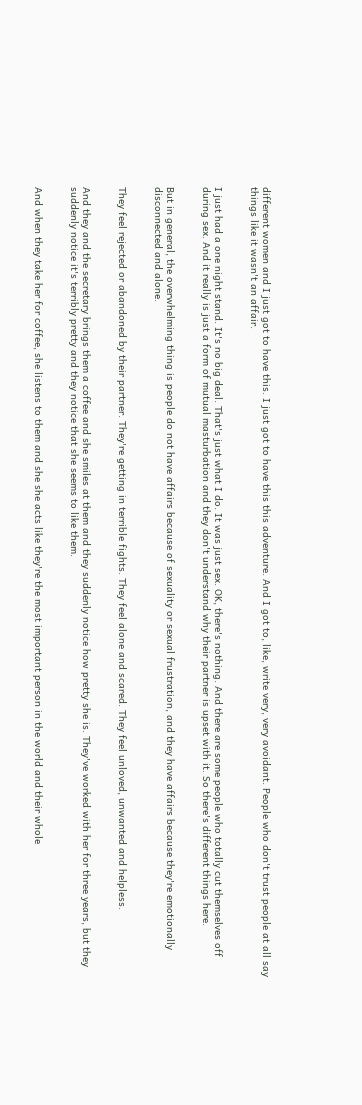different women and I just got to have this. I just got to have this this adventure. And I got to, like, write very, very avoidant. People who don't trust people at all say things like it wasn't an affair.


I just had a one night stand. It's no big deal. That's just what I do. It was just sex. OK, there's nothing. And there are some people who totally cut themselves off during sex. And it really is just a form of mutual masturbation and they don't understand why their partner is upset with it. So there's different things here.


But in general, the overwhelming thing is people do not have affairs because of sexuality or sexual frustration, and they have affairs because they're emotionally disconnected and alone.


They feel rejected or abandoned by their partner. They're getting in terrible fights. They feel alone and scared. They feel unloved, unwanted and helpless.


And they and the secretary brings them a coffee and she smiles at them and they suddenly notice how pretty she is. They've worked with her for three years, but they suddenly notice it's terribly pretty and they notice that she seems to like them.


And when they take her for coffee, she listens to them and she she acts like they're the most important person in the world and their whole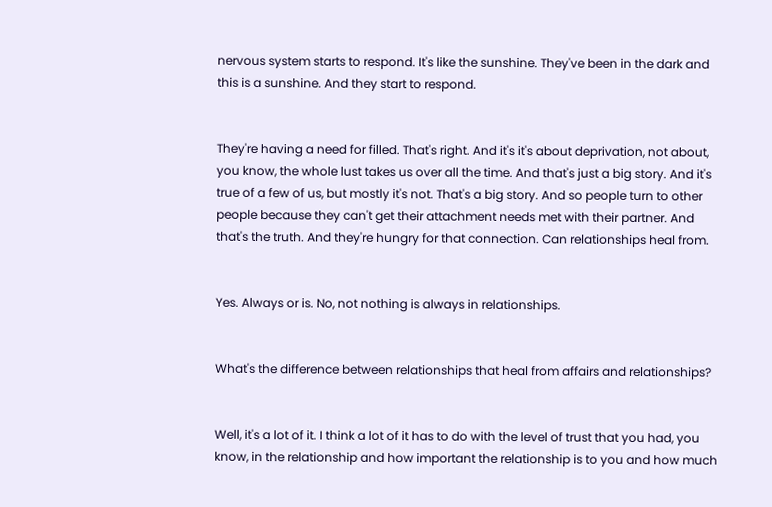nervous system starts to respond. It's like the sunshine. They've been in the dark and this is a sunshine. And they start to respond.


They're having a need for filled. That's right. And it's it's about deprivation, not about, you know, the whole lust takes us over all the time. And that's just a big story. And it's true of a few of us, but mostly it's not. That's a big story. And so people turn to other people because they can't get their attachment needs met with their partner. And that's the truth. And they're hungry for that connection. Can relationships heal from.


Yes. Always or is. No, not nothing is always in relationships.


What's the difference between relationships that heal from affairs and relationships?


Well, it's a lot of it. I think a lot of it has to do with the level of trust that you had, you know, in the relationship and how important the relationship is to you and how much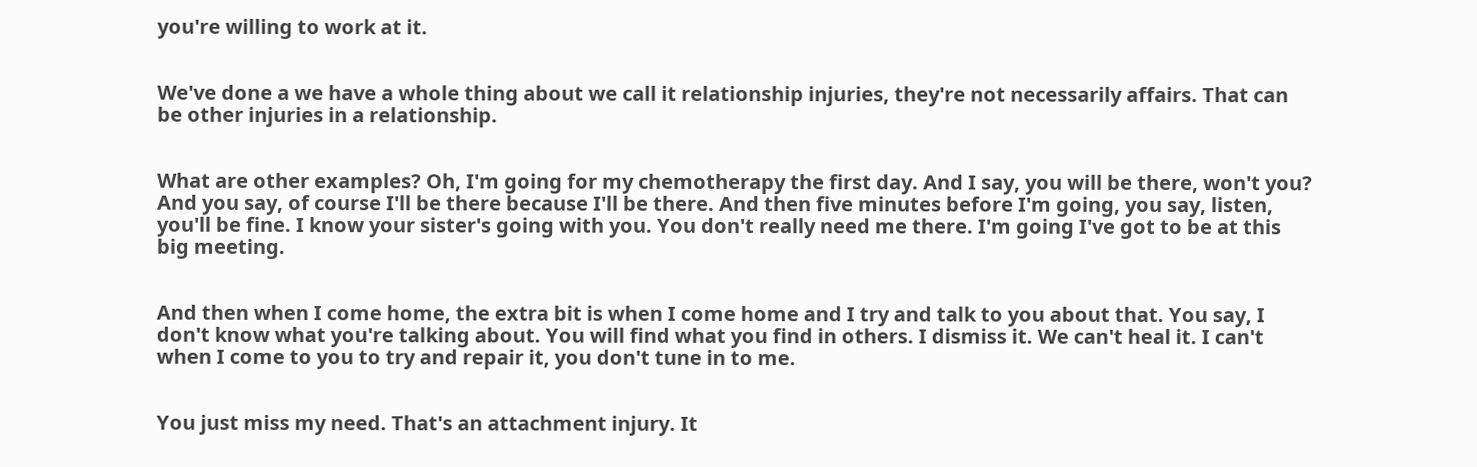you're willing to work at it.


We've done a we have a whole thing about we call it relationship injuries, they're not necessarily affairs. That can be other injuries in a relationship.


What are other examples? Oh, I'm going for my chemotherapy the first day. And I say, you will be there, won't you? And you say, of course I'll be there because I'll be there. And then five minutes before I'm going, you say, listen, you'll be fine. I know your sister's going with you. You don't really need me there. I'm going I've got to be at this big meeting.


And then when I come home, the extra bit is when I come home and I try and talk to you about that. You say, I don't know what you're talking about. You will find what you find in others. I dismiss it. We can't heal it. I can't when I come to you to try and repair it, you don't tune in to me.


You just miss my need. That's an attachment injury. It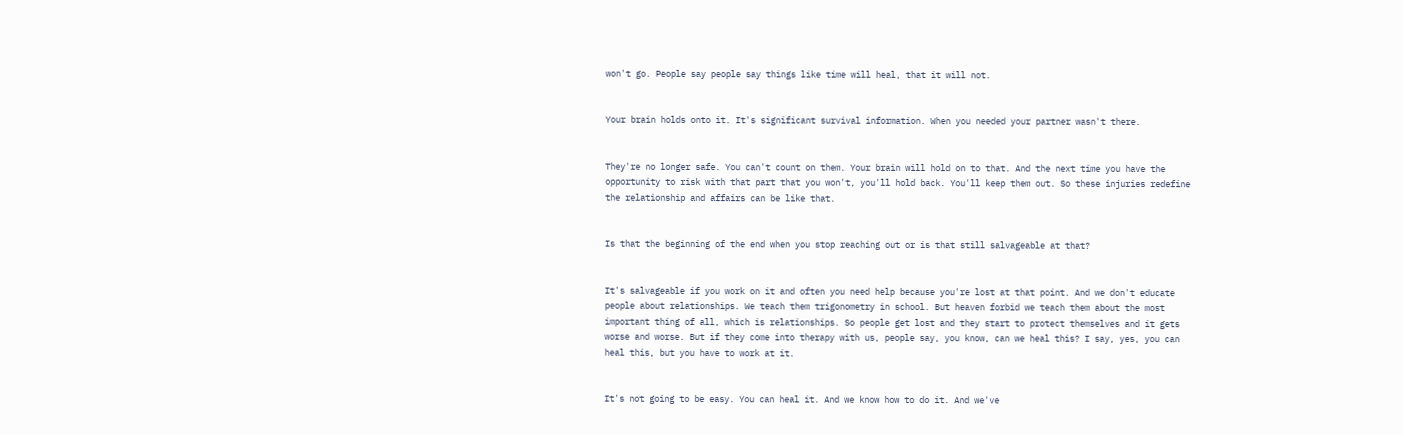won't go. People say people say things like time will heal, that it will not.


Your brain holds onto it. It's significant survival information. When you needed your partner wasn't there.


They're no longer safe. You can't count on them. Your brain will hold on to that. And the next time you have the opportunity to risk with that part that you won't, you'll hold back. You'll keep them out. So these injuries redefine the relationship and affairs can be like that.


Is that the beginning of the end when you stop reaching out or is that still salvageable at that?


It's salvageable if you work on it and often you need help because you're lost at that point. And we don't educate people about relationships. We teach them trigonometry in school. But heaven forbid we teach them about the most important thing of all, which is relationships. So people get lost and they start to protect themselves and it gets worse and worse. But if they come into therapy with us, people say, you know, can we heal this? I say, yes, you can heal this, but you have to work at it.


It's not going to be easy. You can heal it. And we know how to do it. And we've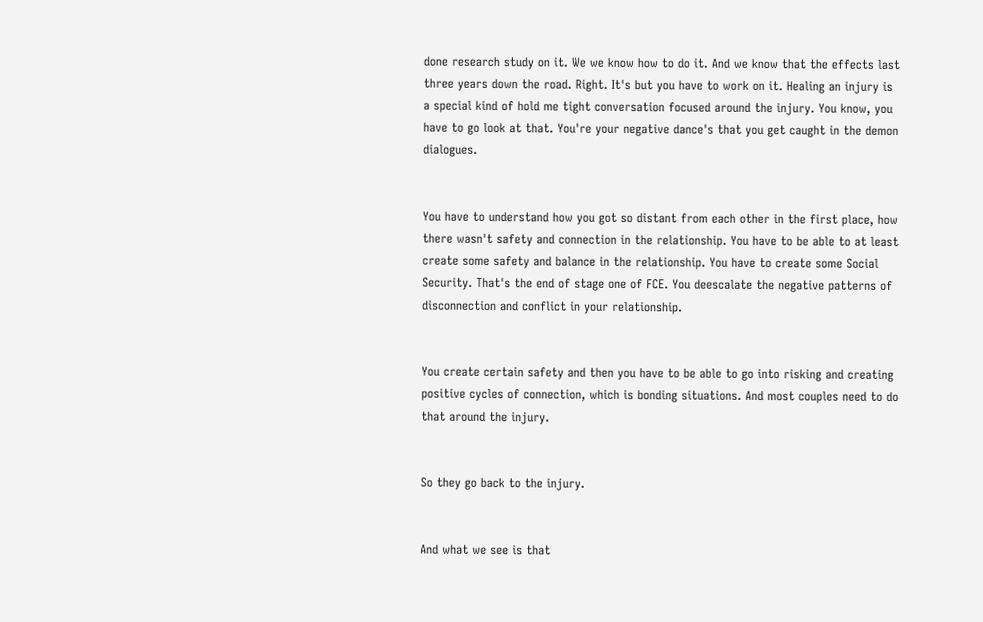done research study on it. We we know how to do it. And we know that the effects last three years down the road. Right. It's but you have to work on it. Healing an injury is a special kind of hold me tight conversation focused around the injury. You know, you have to go look at that. You're your negative dance's that you get caught in the demon dialogues.


You have to understand how you got so distant from each other in the first place, how there wasn't safety and connection in the relationship. You have to be able to at least create some safety and balance in the relationship. You have to create some Social Security. That's the end of stage one of FCE. You deescalate the negative patterns of disconnection and conflict in your relationship.


You create certain safety and then you have to be able to go into risking and creating positive cycles of connection, which is bonding situations. And most couples need to do that around the injury.


So they go back to the injury.


And what we see is that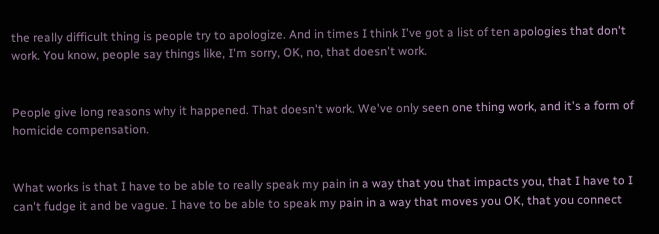the really difficult thing is people try to apologize. And in times I think I've got a list of ten apologies that don't work. You know, people say things like, I'm sorry, OK, no, that doesn't work.


People give long reasons why it happened. That doesn't work. We've only seen one thing work, and it's a form of homicide compensation.


What works is that I have to be able to really speak my pain in a way that you that impacts you, that I have to I can't fudge it and be vague. I have to be able to speak my pain in a way that moves you OK, that you connect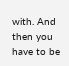with. And then you have to be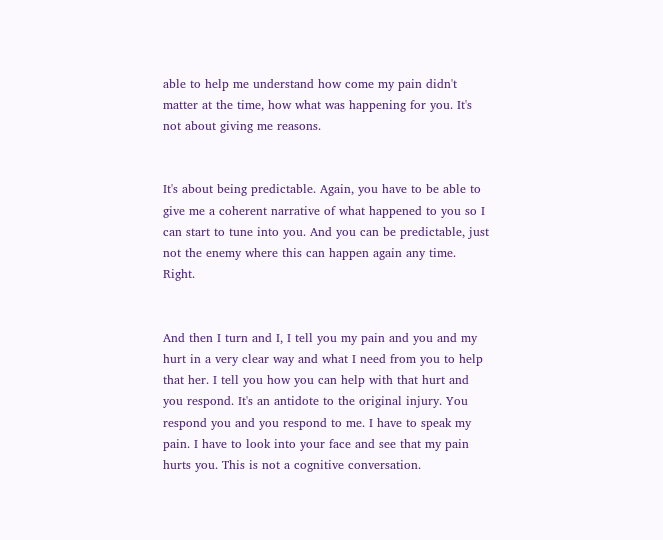able to help me understand how come my pain didn't matter at the time, how what was happening for you. It's not about giving me reasons.


It's about being predictable. Again, you have to be able to give me a coherent narrative of what happened to you so I can start to tune into you. And you can be predictable, just not the enemy where this can happen again any time. Right.


And then I turn and I, I tell you my pain and you and my hurt in a very clear way and what I need from you to help that her. I tell you how you can help with that hurt and you respond. It's an antidote to the original injury. You respond you and you respond to me. I have to speak my pain. I have to look into your face and see that my pain hurts you. This is not a cognitive conversation.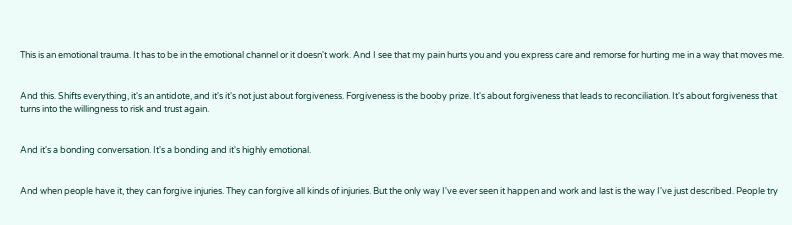This is an emotional trauma. It has to be in the emotional channel or it doesn't work. And I see that my pain hurts you and you express care and remorse for hurting me in a way that moves me.


And this. Shifts everything, it's an antidote, and it's it's not just about forgiveness. Forgiveness is the booby prize. It's about forgiveness that leads to reconciliation. It's about forgiveness that turns into the willingness to risk and trust again.


And it's a bonding conversation. It's a bonding and it's highly emotional.


And when people have it, they can forgive injuries. They can forgive all kinds of injuries. But the only way I've ever seen it happen and work and last is the way I've just described. People try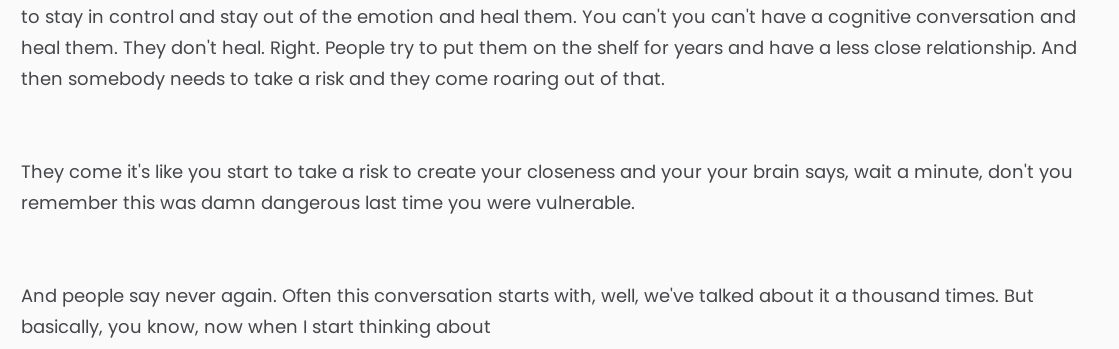to stay in control and stay out of the emotion and heal them. You can't you can't have a cognitive conversation and heal them. They don't heal. Right. People try to put them on the shelf for years and have a less close relationship. And then somebody needs to take a risk and they come roaring out of that.


They come it's like you start to take a risk to create your closeness and your your brain says, wait a minute, don't you remember this was damn dangerous last time you were vulnerable.


And people say never again. Often this conversation starts with, well, we've talked about it a thousand times. But basically, you know, now when I start thinking about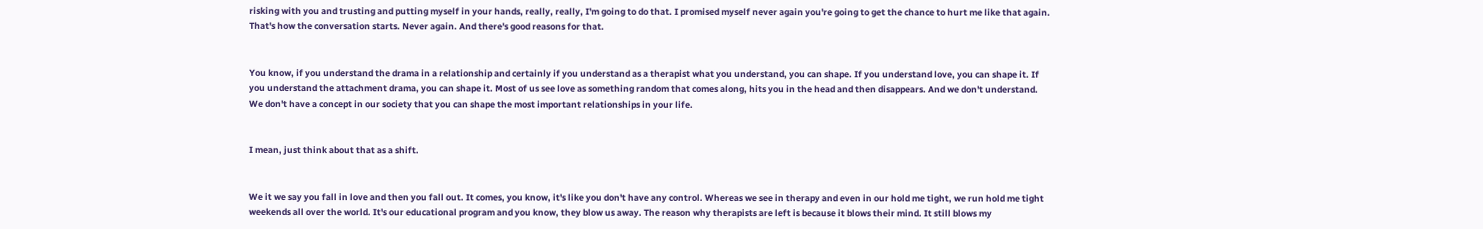risking with you and trusting and putting myself in your hands, really, really, I'm going to do that. I promised myself never again you're going to get the chance to hurt me like that again. That's how the conversation starts. Never again. And there's good reasons for that.


You know, if you understand the drama in a relationship and certainly if you understand as a therapist what you understand, you can shape. If you understand love, you can shape it. If you understand the attachment drama, you can shape it. Most of us see love as something random that comes along, hits you in the head and then disappears. And we don't understand. We don't have a concept in our society that you can shape the most important relationships in your life.


I mean, just think about that as a shift.


We it we say you fall in love and then you fall out. It comes, you know, it's like you don't have any control. Whereas we see in therapy and even in our hold me tight, we run hold me tight weekends all over the world. It's our educational program and you know, they blow us away. The reason why therapists are left is because it blows their mind. It still blows my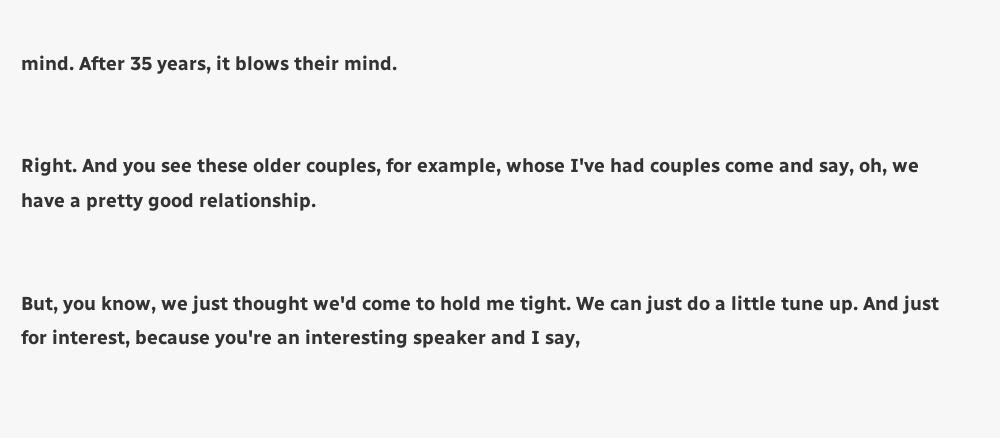mind. After 35 years, it blows their mind.


Right. And you see these older couples, for example, whose I've had couples come and say, oh, we have a pretty good relationship.


But, you know, we just thought we'd come to hold me tight. We can just do a little tune up. And just for interest, because you're an interesting speaker and I say,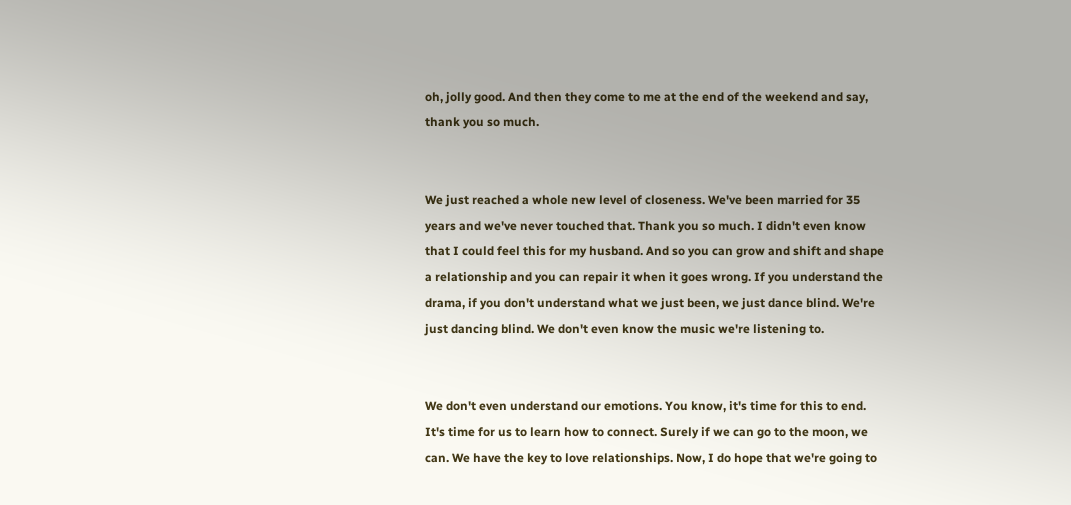oh, jolly good. And then they come to me at the end of the weekend and say, thank you so much.


We just reached a whole new level of closeness. We've been married for 35 years and we've never touched that. Thank you so much. I didn't even know that I could feel this for my husband. And so you can grow and shift and shape a relationship and you can repair it when it goes wrong. If you understand the drama, if you don't understand what we just been, we just dance blind. We're just dancing blind. We don't even know the music we're listening to.


We don't even understand our emotions. You know, it's time for this to end. It's time for us to learn how to connect. Surely if we can go to the moon, we can. We have the key to love relationships. Now, I do hope that we're going to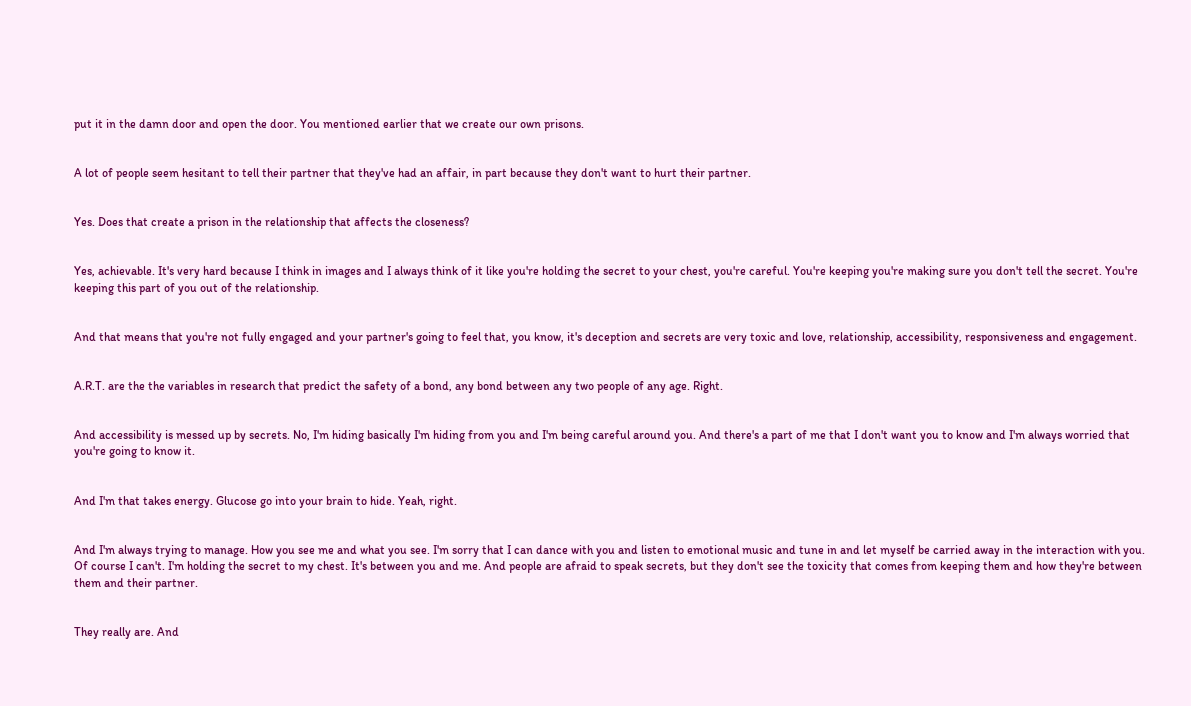put it in the damn door and open the door. You mentioned earlier that we create our own prisons.


A lot of people seem hesitant to tell their partner that they've had an affair, in part because they don't want to hurt their partner.


Yes. Does that create a prison in the relationship that affects the closeness?


Yes, achievable. It's very hard because I think in images and I always think of it like you're holding the secret to your chest, you're careful. You're keeping you're making sure you don't tell the secret. You're keeping this part of you out of the relationship.


And that means that you're not fully engaged and your partner's going to feel that, you know, it's deception and secrets are very toxic and love, relationship, accessibility, responsiveness and engagement.


A.R.T. are the the variables in research that predict the safety of a bond, any bond between any two people of any age. Right.


And accessibility is messed up by secrets. No, I'm hiding basically I'm hiding from you and I'm being careful around you. And there's a part of me that I don't want you to know and I'm always worried that you're going to know it.


And I'm that takes energy. Glucose go into your brain to hide. Yeah, right.


And I'm always trying to manage. How you see me and what you see. I'm sorry that I can dance with you and listen to emotional music and tune in and let myself be carried away in the interaction with you. Of course I can't. I'm holding the secret to my chest. It's between you and me. And people are afraid to speak secrets, but they don't see the toxicity that comes from keeping them and how they're between them and their partner.


They really are. And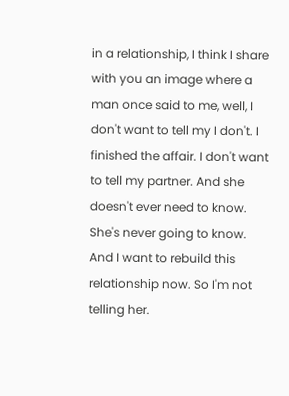in a relationship, I think I share with you an image where a man once said to me, well, I don't want to tell my I don't. I finished the affair. I don't want to tell my partner. And she doesn't ever need to know. She's never going to know. And I want to rebuild this relationship now. So I'm not telling her.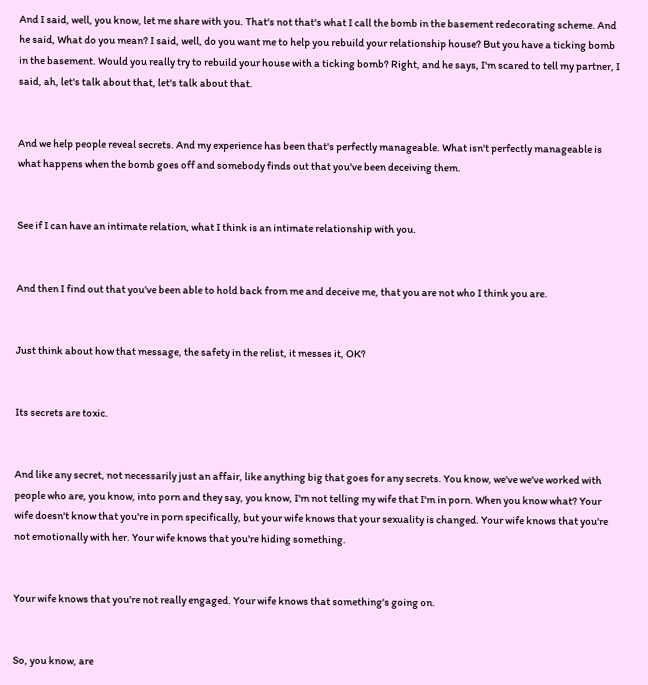And I said, well, you know, let me share with you. That's not that's what I call the bomb in the basement redecorating scheme. And he said, What do you mean? I said, well, do you want me to help you rebuild your relationship house? But you have a ticking bomb in the basement. Would you really try to rebuild your house with a ticking bomb? Right, and he says, I'm scared to tell my partner, I said, ah, let's talk about that, let's talk about that.


And we help people reveal secrets. And my experience has been that's perfectly manageable. What isn't perfectly manageable is what happens when the bomb goes off and somebody finds out that you've been deceiving them.


See if I can have an intimate relation, what I think is an intimate relationship with you.


And then I find out that you've been able to hold back from me and deceive me, that you are not who I think you are.


Just think about how that message, the safety in the relist, it messes it, OK?


Its secrets are toxic.


And like any secret, not necessarily just an affair, like anything big that goes for any secrets. You know, we've we've worked with people who are, you know, into porn and they say, you know, I'm not telling my wife that I'm in porn. When you know what? Your wife doesn't know that you're in porn specifically, but your wife knows that your sexuality is changed. Your wife knows that you're not emotionally with her. Your wife knows that you're hiding something.


Your wife knows that you're not really engaged. Your wife knows that something's going on.


So, you know, are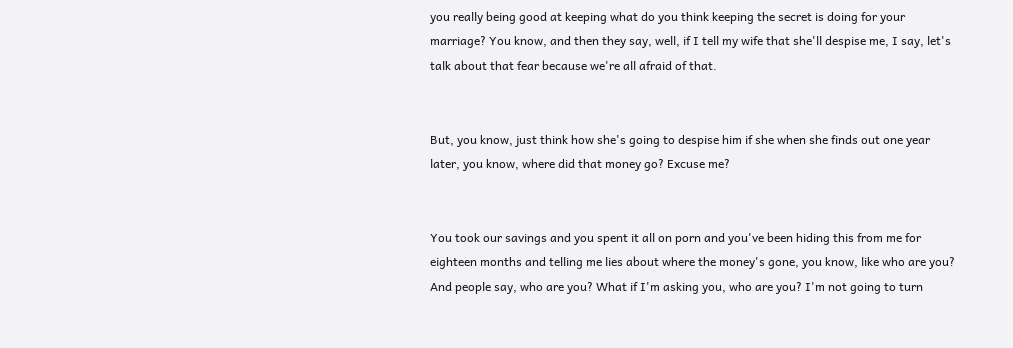you really being good at keeping what do you think keeping the secret is doing for your marriage? You know, and then they say, well, if I tell my wife that she'll despise me, I say, let's talk about that fear because we're all afraid of that.


But, you know, just think how she's going to despise him if she when she finds out one year later, you know, where did that money go? Excuse me?


You took our savings and you spent it all on porn and you've been hiding this from me for eighteen months and telling me lies about where the money's gone, you know, like who are you? And people say, who are you? What if I'm asking you, who are you? I'm not going to turn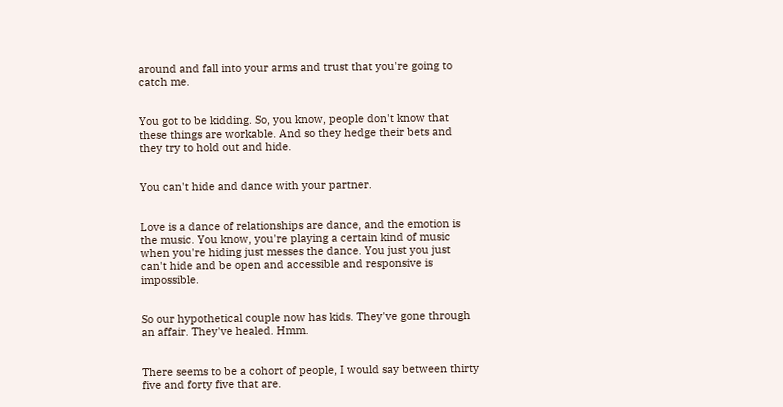around and fall into your arms and trust that you're going to catch me.


You got to be kidding. So, you know, people don't know that these things are workable. And so they hedge their bets and they try to hold out and hide.


You can't hide and dance with your partner.


Love is a dance of relationships are dance, and the emotion is the music. You know, you're playing a certain kind of music when you're hiding just messes the dance. You just you just can't hide and be open and accessible and responsive is impossible.


So our hypothetical couple now has kids. They've gone through an affair. They've healed. Hmm.


There seems to be a cohort of people, I would say between thirty five and forty five that are.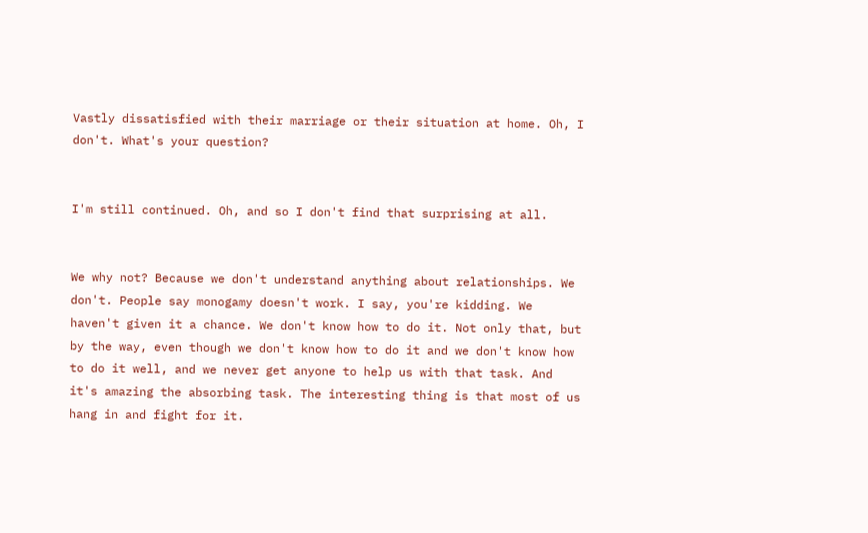Vastly dissatisfied with their marriage or their situation at home. Oh, I don't. What's your question?


I'm still continued. Oh, and so I don't find that surprising at all.


We why not? Because we don't understand anything about relationships. We don't. People say monogamy doesn't work. I say, you're kidding. We haven't given it a chance. We don't know how to do it. Not only that, but by the way, even though we don't know how to do it and we don't know how to do it well, and we never get anyone to help us with that task. And it's amazing the absorbing task. The interesting thing is that most of us hang in and fight for it.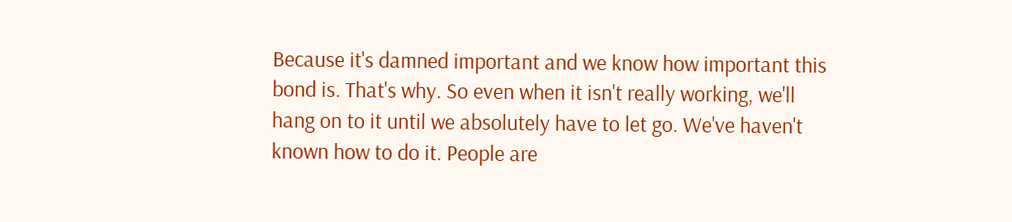Because it's damned important and we know how important this bond is. That's why. So even when it isn't really working, we'll hang on to it until we absolutely have to let go. We've haven't known how to do it. People are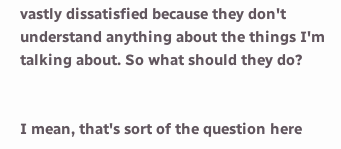vastly dissatisfied because they don't understand anything about the things I'm talking about. So what should they do?


I mean, that's sort of the question here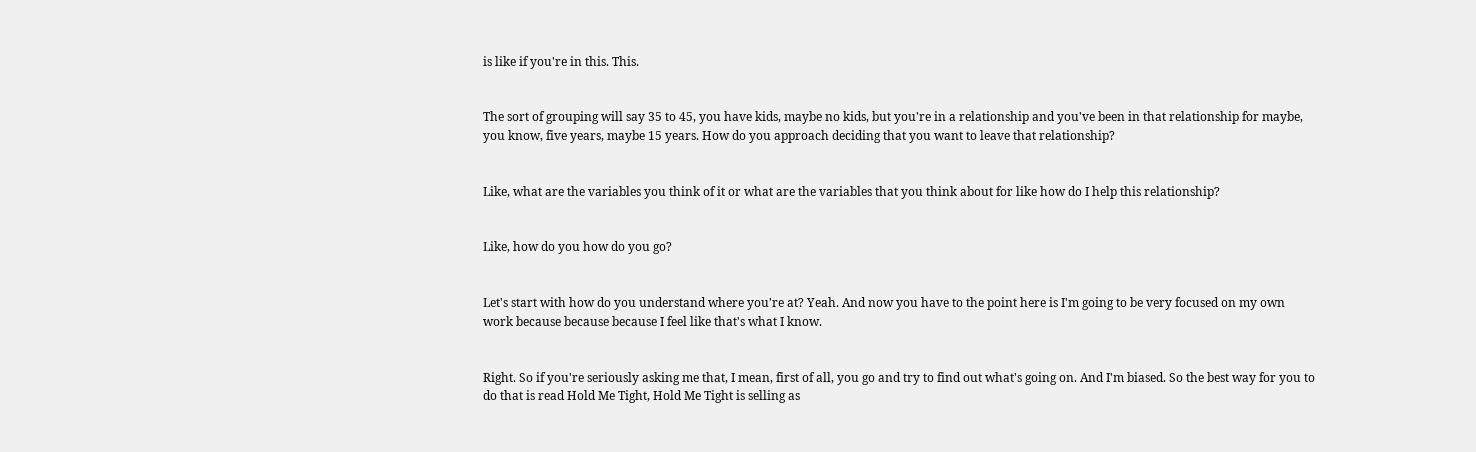is like if you're in this. This.


The sort of grouping will say 35 to 45, you have kids, maybe no kids, but you're in a relationship and you've been in that relationship for maybe, you know, five years, maybe 15 years. How do you approach deciding that you want to leave that relationship?


Like, what are the variables you think of it or what are the variables that you think about for like how do I help this relationship?


Like, how do you how do you go?


Let's start with how do you understand where you're at? Yeah. And now you have to the point here is I'm going to be very focused on my own work because because because I feel like that's what I know.


Right. So if you're seriously asking me that, I mean, first of all, you go and try to find out what's going on. And I'm biased. So the best way for you to do that is read Hold Me Tight, Hold Me Tight is selling as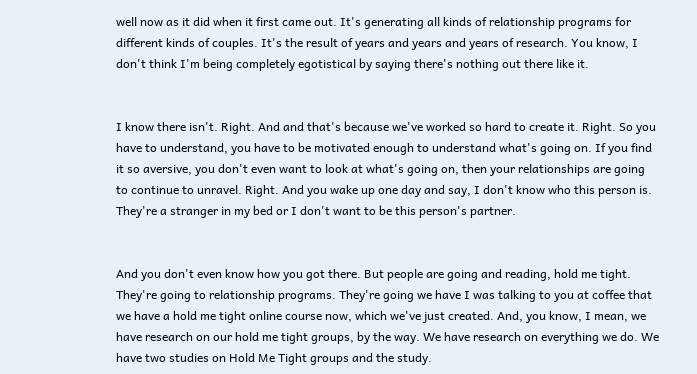well now as it did when it first came out. It's generating all kinds of relationship programs for different kinds of couples. It's the result of years and years and years of research. You know, I don't think I'm being completely egotistical by saying there's nothing out there like it.


I know there isn't. Right. And and that's because we've worked so hard to create it. Right. So you have to understand, you have to be motivated enough to understand what's going on. If you find it so aversive, you don't even want to look at what's going on, then your relationships are going to continue to unravel. Right. And you wake up one day and say, I don't know who this person is. They're a stranger in my bed or I don't want to be this person's partner.


And you don't even know how you got there. But people are going and reading, hold me tight. They're going to relationship programs. They're going we have I was talking to you at coffee that we have a hold me tight online course now, which we've just created. And, you know, I mean, we have research on our hold me tight groups, by the way. We have research on everything we do. We have two studies on Hold Me Tight groups and the study.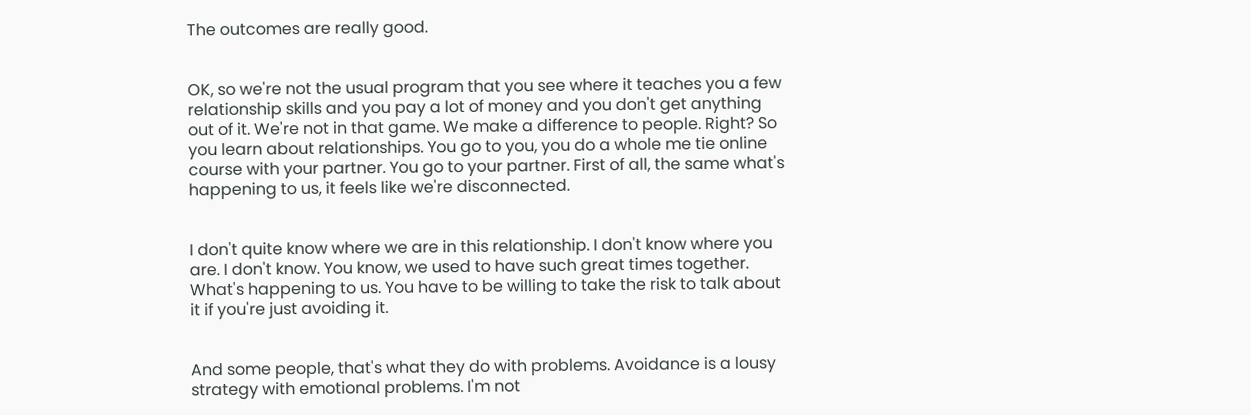The outcomes are really good.


OK, so we're not the usual program that you see where it teaches you a few relationship skills and you pay a lot of money and you don't get anything out of it. We're not in that game. We make a difference to people. Right? So you learn about relationships. You go to you, you do a whole me tie online course with your partner. You go to your partner. First of all, the same what's happening to us, it feels like we're disconnected.


I don't quite know where we are in this relationship. I don't know where you are. I don't know. You know, we used to have such great times together. What's happening to us. You have to be willing to take the risk to talk about it if you're just avoiding it.


And some people, that's what they do with problems. Avoidance is a lousy strategy with emotional problems. I'm not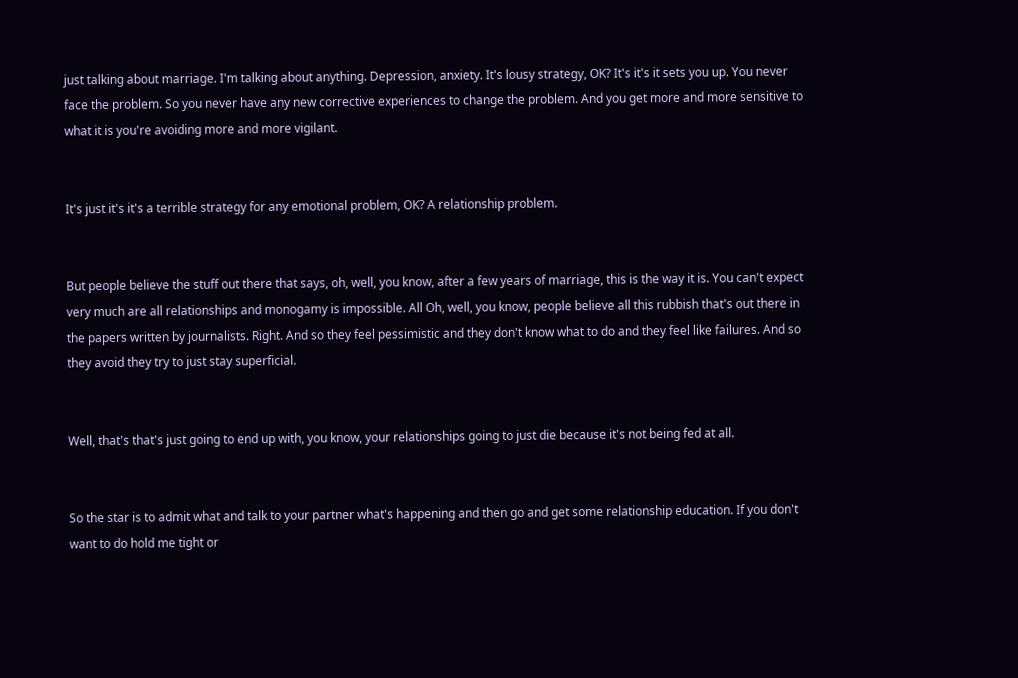just talking about marriage. I'm talking about anything. Depression, anxiety. It's lousy strategy, OK? It's it's it sets you up. You never face the problem. So you never have any new corrective experiences to change the problem. And you get more and more sensitive to what it is you're avoiding more and more vigilant.


It's just it's it's a terrible strategy for any emotional problem, OK? A relationship problem.


But people believe the stuff out there that says, oh, well, you know, after a few years of marriage, this is the way it is. You can't expect very much are all relationships and monogamy is impossible. All Oh, well, you know, people believe all this rubbish that's out there in the papers written by journalists. Right. And so they feel pessimistic and they don't know what to do and they feel like failures. And so they avoid they try to just stay superficial.


Well, that's that's just going to end up with, you know, your relationships going to just die because it's not being fed at all.


So the star is to admit what and talk to your partner what's happening and then go and get some relationship education. If you don't want to do hold me tight or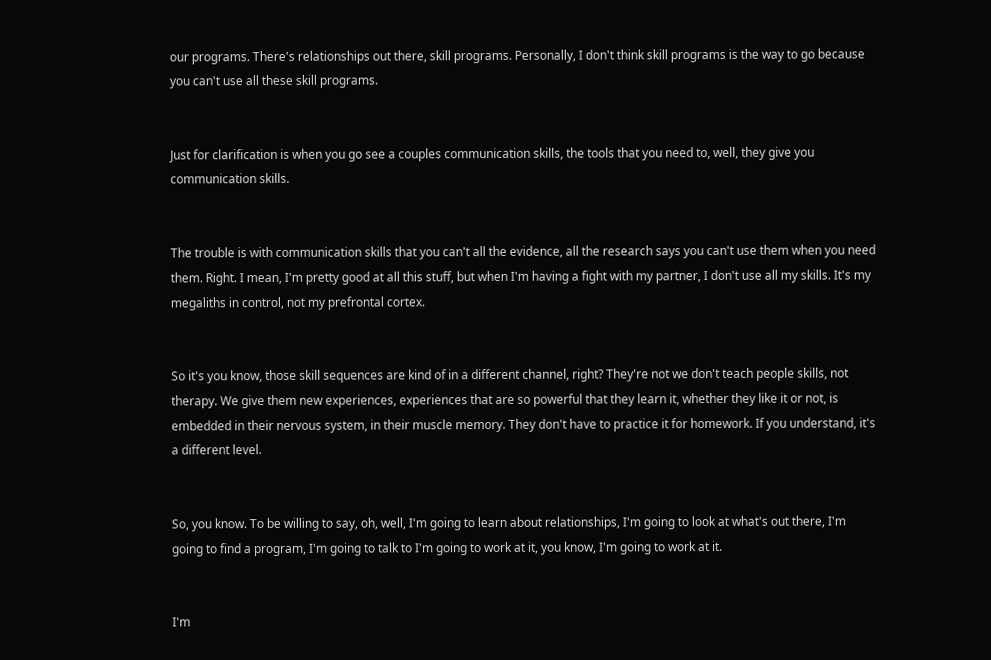our programs. There's relationships out there, skill programs. Personally, I don't think skill programs is the way to go because you can't use all these skill programs.


Just for clarification is when you go see a couples communication skills, the tools that you need to, well, they give you communication skills.


The trouble is with communication skills that you can't all the evidence, all the research says you can't use them when you need them. Right. I mean, I'm pretty good at all this stuff, but when I'm having a fight with my partner, I don't use all my skills. It's my megaliths in control, not my prefrontal cortex.


So it's you know, those skill sequences are kind of in a different channel, right? They're not we don't teach people skills, not therapy. We give them new experiences, experiences that are so powerful that they learn it, whether they like it or not, is embedded in their nervous system, in their muscle memory. They don't have to practice it for homework. If you understand, it's a different level.


So, you know. To be willing to say, oh, well, I'm going to learn about relationships, I'm going to look at what's out there, I'm going to find a program, I'm going to talk to I'm going to work at it, you know, I'm going to work at it.


I'm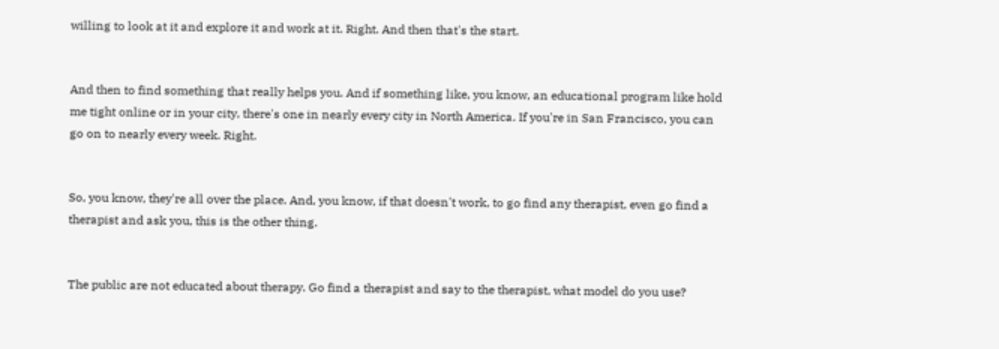willing to look at it and explore it and work at it. Right. And then that's the start.


And then to find something that really helps you. And if something like, you know, an educational program like hold me tight online or in your city, there's one in nearly every city in North America. If you're in San Francisco, you can go on to nearly every week. Right.


So, you know, they're all over the place. And, you know, if that doesn't work, to go find any therapist, even go find a therapist and ask you, this is the other thing.


The public are not educated about therapy. Go find a therapist and say to the therapist, what model do you use?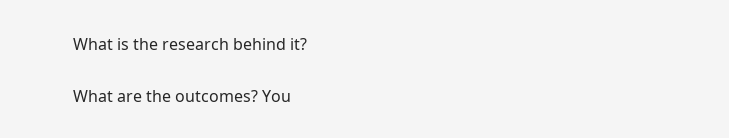What is the research behind it?


What are the outcomes? You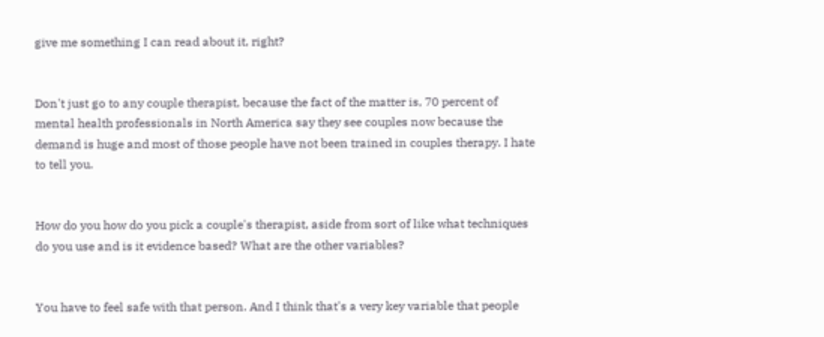give me something I can read about it, right?


Don't just go to any couple therapist, because the fact of the matter is, 70 percent of mental health professionals in North America say they see couples now because the demand is huge and most of those people have not been trained in couples therapy. I hate to tell you.


How do you how do you pick a couple's therapist, aside from sort of like what techniques do you use and is it evidence based? What are the other variables?


You have to feel safe with that person. And I think that's a very key variable that people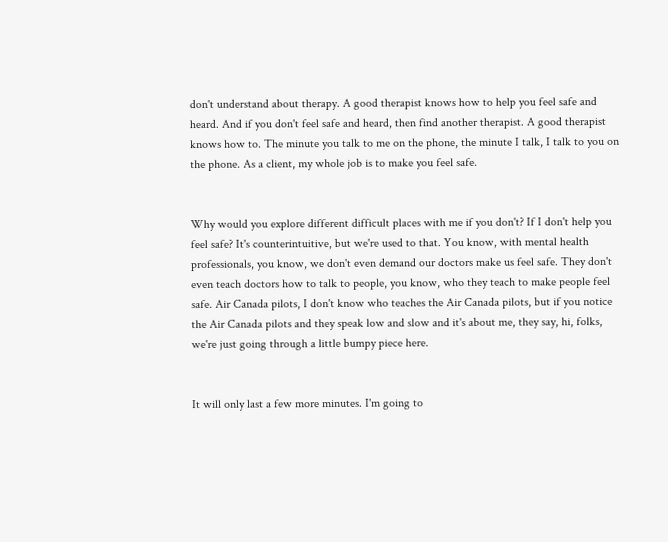don't understand about therapy. A good therapist knows how to help you feel safe and heard. And if you don't feel safe and heard, then find another therapist. A good therapist knows how to. The minute you talk to me on the phone, the minute I talk, I talk to you on the phone. As a client, my whole job is to make you feel safe.


Why would you explore different difficult places with me if you don't? If I don't help you feel safe? It's counterintuitive, but we're used to that. You know, with mental health professionals, you know, we don't even demand our doctors make us feel safe. They don't even teach doctors how to talk to people, you know, who they teach to make people feel safe. Air Canada pilots, I don't know who teaches the Air Canada pilots, but if you notice the Air Canada pilots and they speak low and slow and it's about me, they say, hi, folks, we're just going through a little bumpy piece here.


It will only last a few more minutes. I'm going to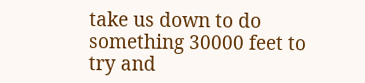take us down to do something 30000 feet to try and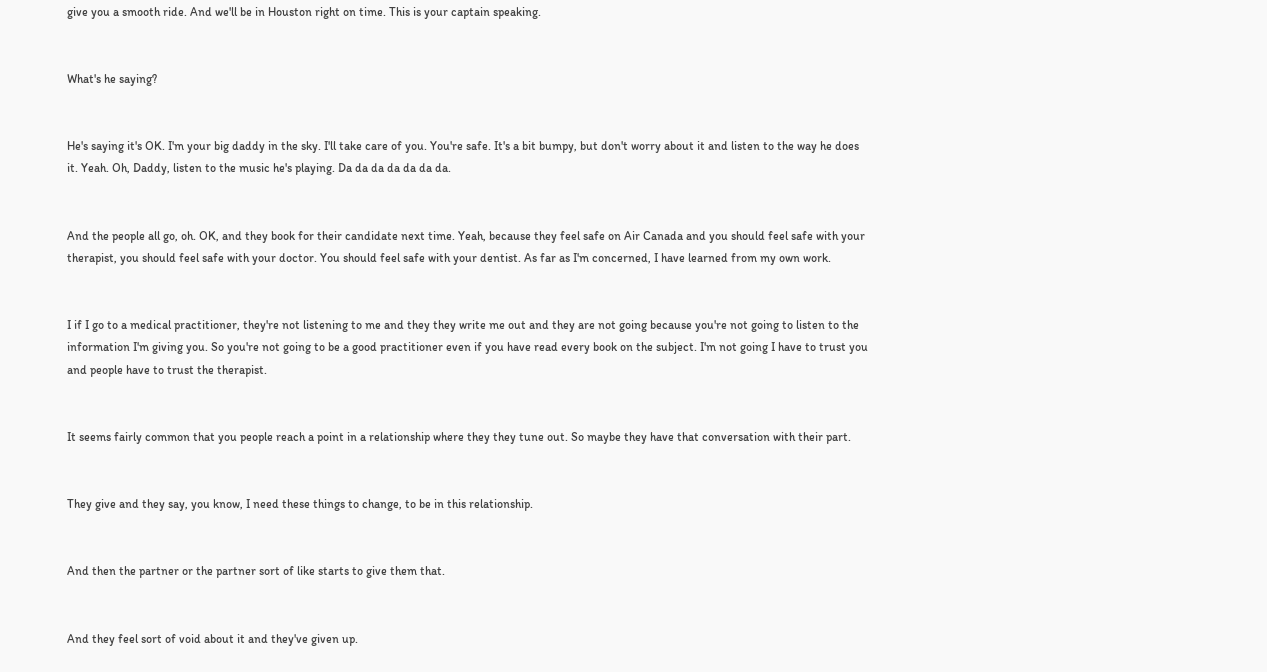give you a smooth ride. And we'll be in Houston right on time. This is your captain speaking.


What's he saying?


He's saying it's OK. I'm your big daddy in the sky. I'll take care of you. You're safe. It's a bit bumpy, but don't worry about it and listen to the way he does it. Yeah. Oh, Daddy, listen to the music he's playing. Da da da da da da da.


And the people all go, oh. OK, and they book for their candidate next time. Yeah, because they feel safe on Air Canada and you should feel safe with your therapist, you should feel safe with your doctor. You should feel safe with your dentist. As far as I'm concerned, I have learned from my own work.


I if I go to a medical practitioner, they're not listening to me and they they write me out and they are not going because you're not going to listen to the information I'm giving you. So you're not going to be a good practitioner even if you have read every book on the subject. I'm not going I have to trust you and people have to trust the therapist.


It seems fairly common that you people reach a point in a relationship where they they tune out. So maybe they have that conversation with their part.


They give and they say, you know, I need these things to change, to be in this relationship.


And then the partner or the partner sort of like starts to give them that.


And they feel sort of void about it and they've given up.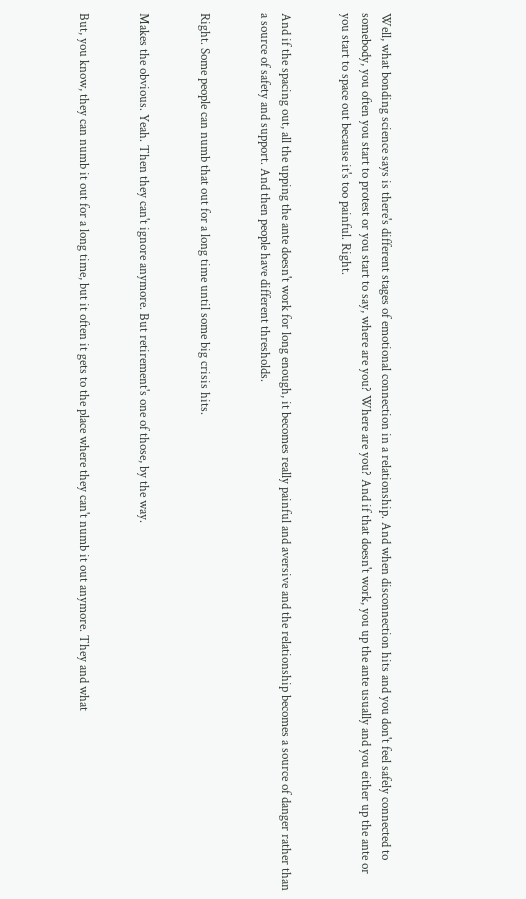Well, what bonding science says is there's different stages of emotional connection in a relationship. And when disconnection hits and you don't feel safely connected to somebody, you often you start to protest or you start to say, where are you? Where are you? And if that doesn't work, you up the ante usually and you either up the ante or you start to space out because it's too painful. Right.


And if the spacing out, all the upping the ante doesn't work for long enough, it becomes really painful and aversive and the relationship becomes a source of danger rather than a source of safety and support. And then people have different thresholds.


Right. Some people can numb that out for a long time until some big crisis hits.


Makes the obvious. Yeah. Then they can't ignore anymore. But retirement's one of those, by the way.


But, you know, they can numb it out for a long time, but it often it gets to the place where they can't numb it out anymore. They and what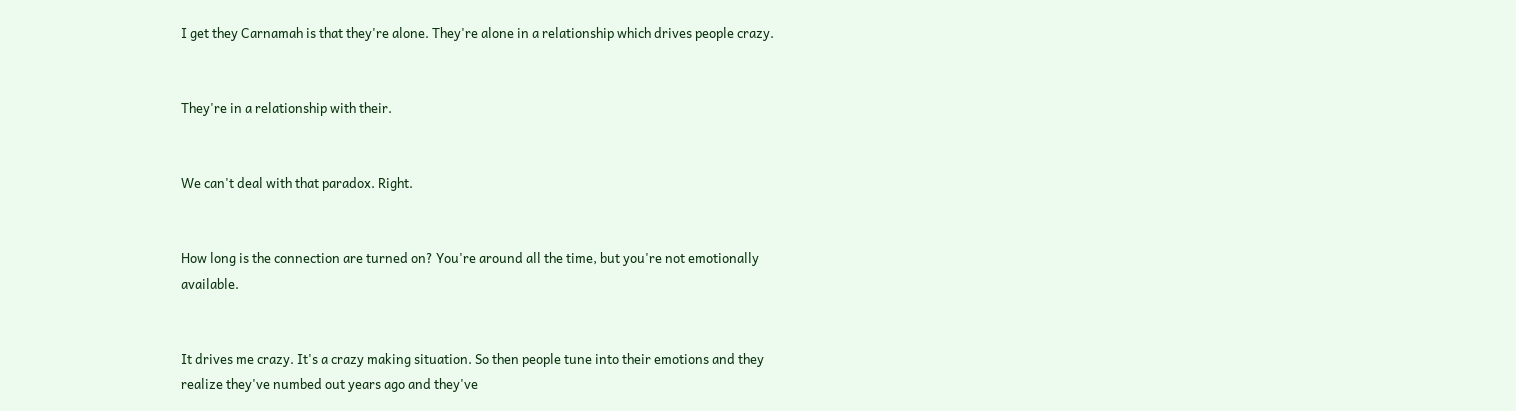I get they Carnamah is that they're alone. They're alone in a relationship which drives people crazy.


They're in a relationship with their.


We can't deal with that paradox. Right.


How long is the connection are turned on? You're around all the time, but you're not emotionally available.


It drives me crazy. It's a crazy making situation. So then people tune into their emotions and they realize they've numbed out years ago and they've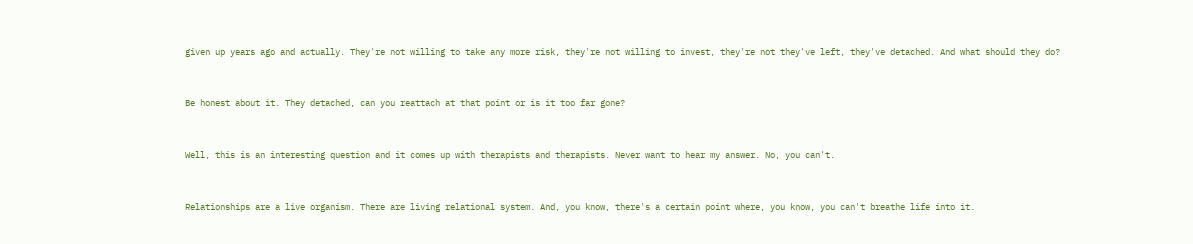given up years ago and actually. They're not willing to take any more risk, they're not willing to invest, they're not they've left, they've detached. And what should they do?


Be honest about it. They detached, can you reattach at that point or is it too far gone?


Well, this is an interesting question and it comes up with therapists and therapists. Never want to hear my answer. No, you can't.


Relationships are a live organism. There are living relational system. And, you know, there's a certain point where, you know, you can't breathe life into it.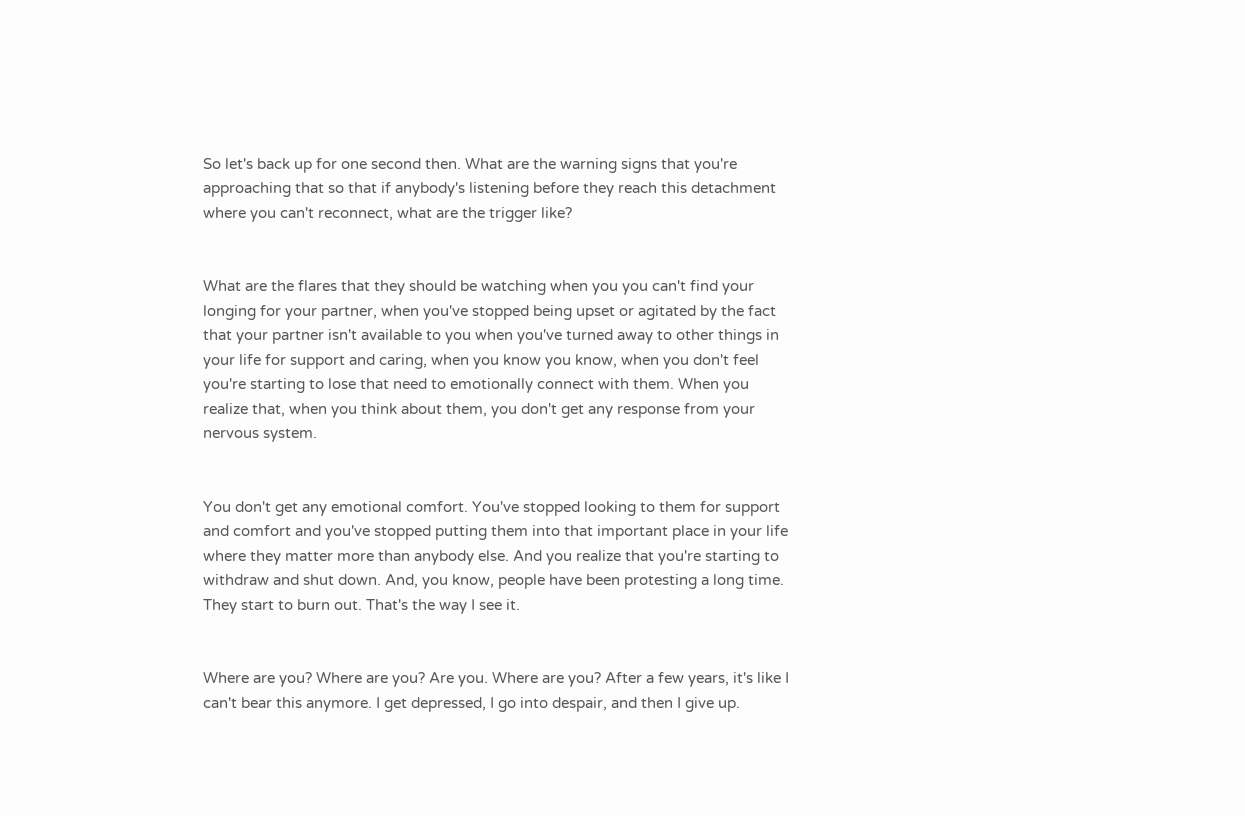So let's back up for one second then. What are the warning signs that you're approaching that so that if anybody's listening before they reach this detachment where you can't reconnect, what are the trigger like?


What are the flares that they should be watching when you you can't find your longing for your partner, when you've stopped being upset or agitated by the fact that your partner isn't available to you when you've turned away to other things in your life for support and caring, when you know you know, when you don't feel you're starting to lose that need to emotionally connect with them. When you realize that, when you think about them, you don't get any response from your nervous system.


You don't get any emotional comfort. You've stopped looking to them for support and comfort and you've stopped putting them into that important place in your life where they matter more than anybody else. And you realize that you're starting to withdraw and shut down. And, you know, people have been protesting a long time. They start to burn out. That's the way I see it.


Where are you? Where are you? Are you. Where are you? After a few years, it's like I can't bear this anymore. I get depressed, I go into despair, and then I give up.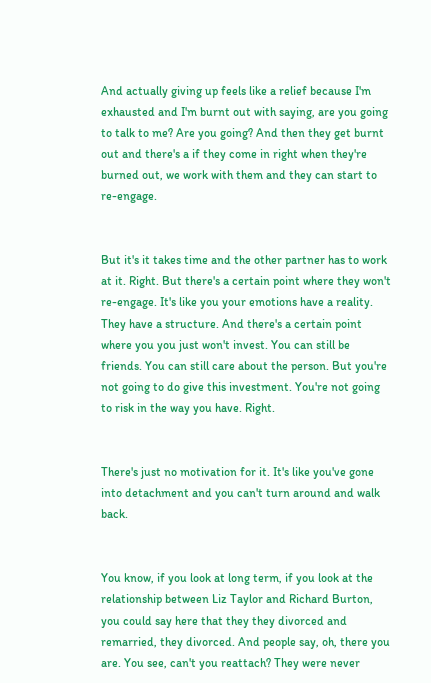And actually giving up feels like a relief because I'm exhausted and I'm burnt out with saying, are you going to talk to me? Are you going? And then they get burnt out and there's a if they come in right when they're burned out, we work with them and they can start to re-engage.


But it's it takes time and the other partner has to work at it. Right. But there's a certain point where they won't re-engage. It's like you your emotions have a reality. They have a structure. And there's a certain point where you you just won't invest. You can still be friends. You can still care about the person. But you're not going to do give this investment. You're not going to risk in the way you have. Right.


There's just no motivation for it. It's like you've gone into detachment and you can't turn around and walk back.


You know, if you look at long term, if you look at the relationship between Liz Taylor and Richard Burton, you could say here that they they divorced and remarried, they divorced. And people say, oh, there you are. You see, can't you reattach? They were never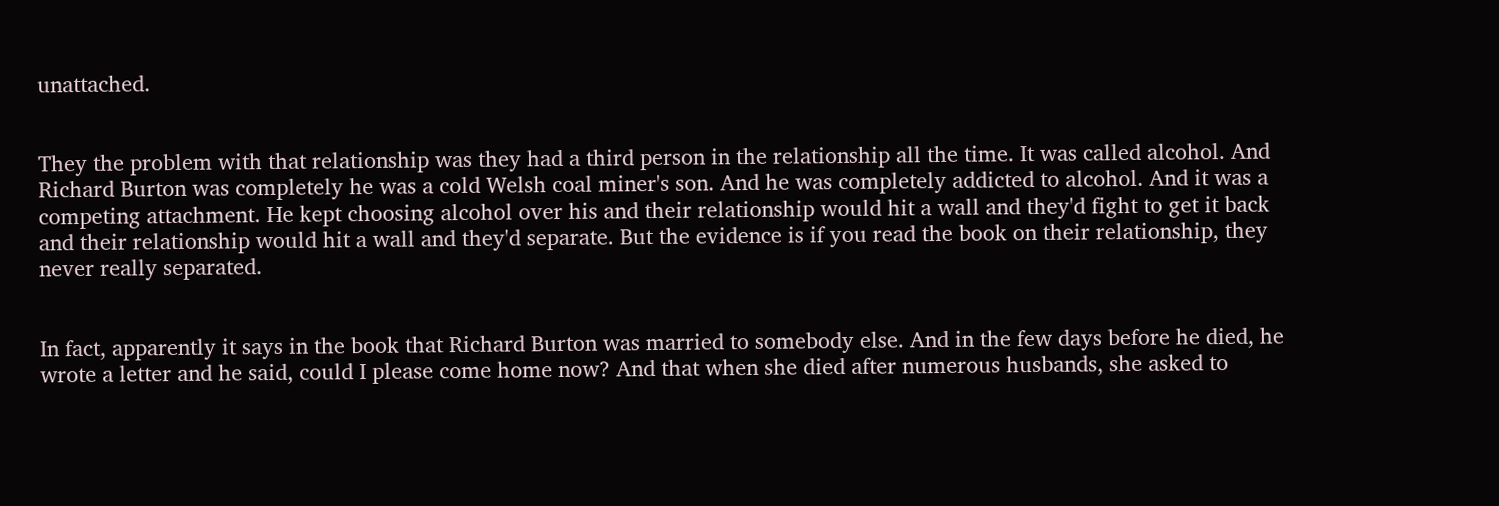unattached.


They the problem with that relationship was they had a third person in the relationship all the time. It was called alcohol. And Richard Burton was completely he was a cold Welsh coal miner's son. And he was completely addicted to alcohol. And it was a competing attachment. He kept choosing alcohol over his and their relationship would hit a wall and they'd fight to get it back and their relationship would hit a wall and they'd separate. But the evidence is if you read the book on their relationship, they never really separated.


In fact, apparently it says in the book that Richard Burton was married to somebody else. And in the few days before he died, he wrote a letter and he said, could I please come home now? And that when she died after numerous husbands, she asked to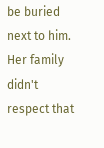be buried next to him. Her family didn't respect that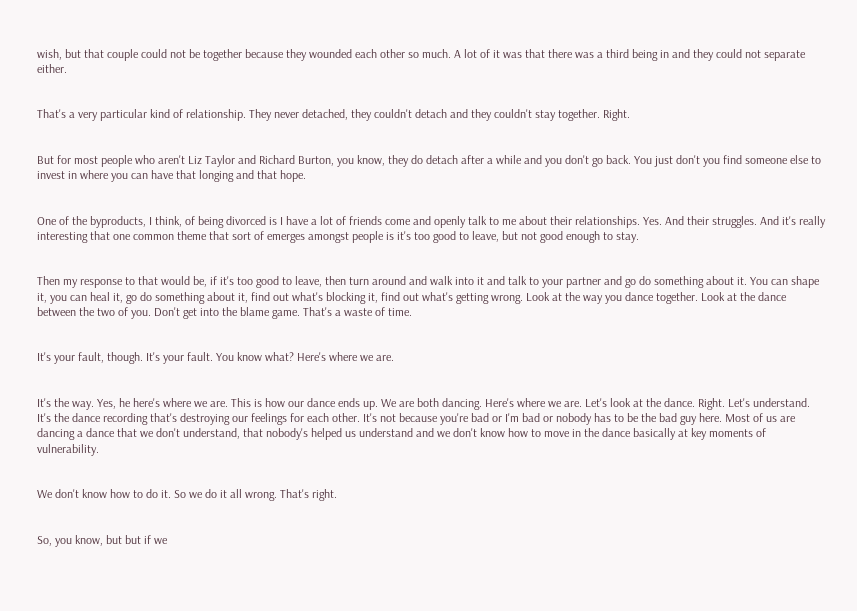wish, but that couple could not be together because they wounded each other so much. A lot of it was that there was a third being in and they could not separate either.


That's a very particular kind of relationship. They never detached, they couldn't detach and they couldn't stay together. Right.


But for most people who aren't Liz Taylor and Richard Burton, you know, they do detach after a while and you don't go back. You just don't you find someone else to invest in where you can have that longing and that hope.


One of the byproducts, I think, of being divorced is I have a lot of friends come and openly talk to me about their relationships. Yes. And their struggles. And it's really interesting that one common theme that sort of emerges amongst people is it's too good to leave, but not good enough to stay.


Then my response to that would be, if it's too good to leave, then turn around and walk into it and talk to your partner and go do something about it. You can shape it, you can heal it, go do something about it, find out what's blocking it, find out what's getting wrong. Look at the way you dance together. Look at the dance between the two of you. Don't get into the blame game. That's a waste of time.


It's your fault, though. It's your fault. You know what? Here's where we are.


It's the way. Yes, he here's where we are. This is how our dance ends up. We are both dancing. Here's where we are. Let's look at the dance. Right. Let's understand. It's the dance recording that's destroying our feelings for each other. It's not because you're bad or I'm bad or nobody has to be the bad guy here. Most of us are dancing a dance that we don't understand, that nobody's helped us understand and we don't know how to move in the dance basically at key moments of vulnerability.


We don't know how to do it. So we do it all wrong. That's right.


So, you know, but but if we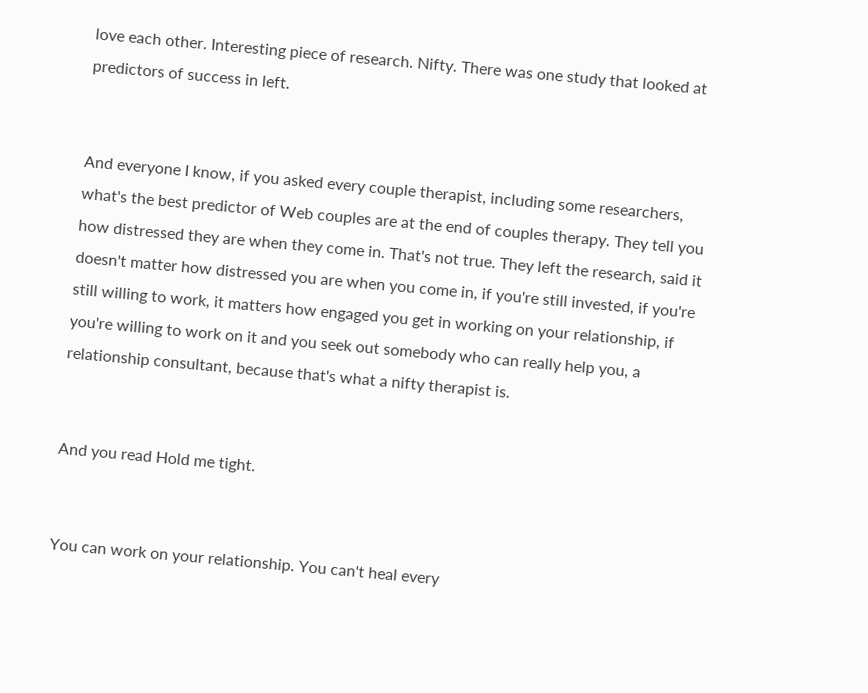love each other. Interesting piece of research. Nifty. There was one study that looked at predictors of success in left.


And everyone I know, if you asked every couple therapist, including some researchers, what's the best predictor of Web couples are at the end of couples therapy. They tell you how distressed they are when they come in. That's not true. They left the research, said it doesn't matter how distressed you are when you come in, if you're still invested, if you're still willing to work, it matters how engaged you get in working on your relationship, if you're willing to work on it and you seek out somebody who can really help you, a relationship consultant, because that's what a nifty therapist is.


And you read Hold me tight.


You can work on your relationship. You can't heal every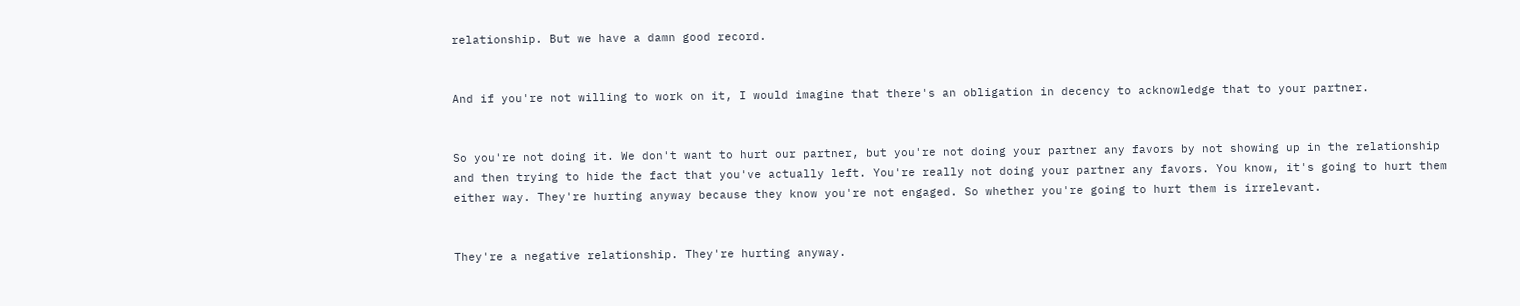relationship. But we have a damn good record.


And if you're not willing to work on it, I would imagine that there's an obligation in decency to acknowledge that to your partner.


So you're not doing it. We don't want to hurt our partner, but you're not doing your partner any favors by not showing up in the relationship and then trying to hide the fact that you've actually left. You're really not doing your partner any favors. You know, it's going to hurt them either way. They're hurting anyway because they know you're not engaged. So whether you're going to hurt them is irrelevant.


They're a negative relationship. They're hurting anyway.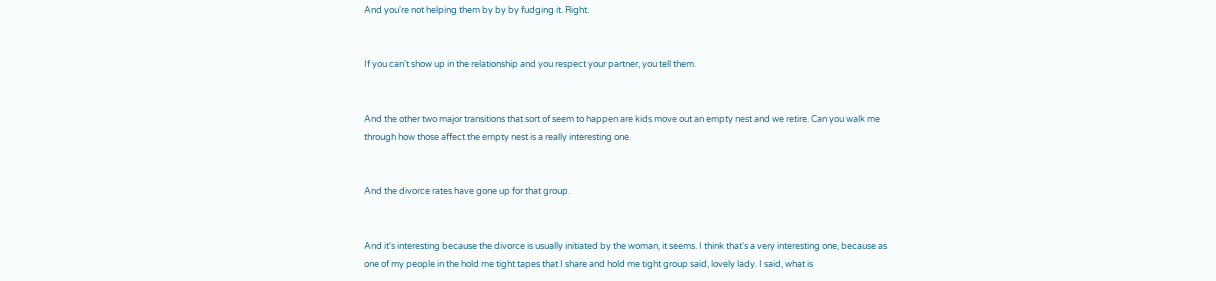And you're not helping them by by by fudging it. Right.


If you can't show up in the relationship and you respect your partner, you tell them.


And the other two major transitions that sort of seem to happen are kids move out an empty nest and we retire. Can you walk me through how those affect the empty nest is a really interesting one.


And the divorce rates have gone up for that group.


And it's interesting because the divorce is usually initiated by the woman, it seems. I think that's a very interesting one, because as one of my people in the hold me tight tapes that I share and hold me tight group said, lovely lady. I said, what is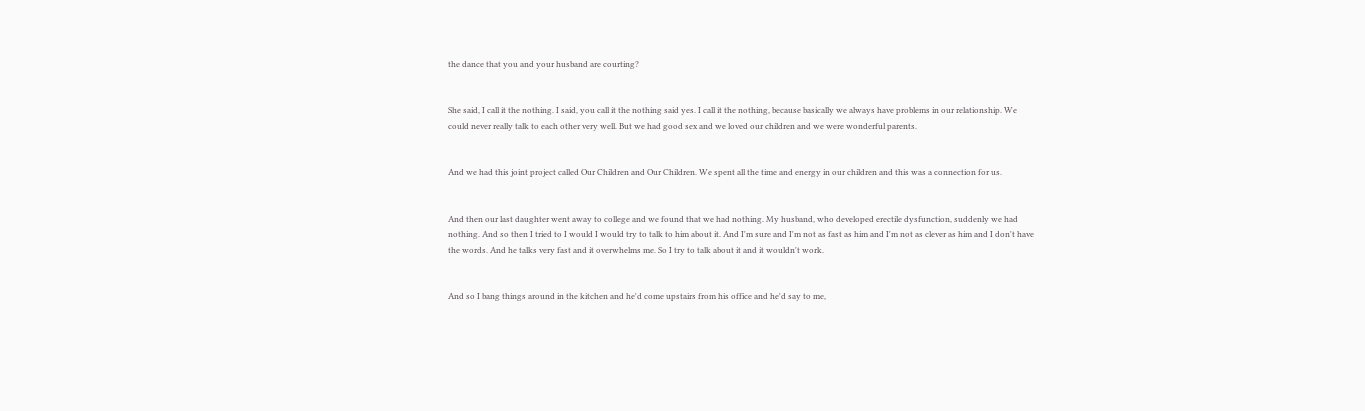the dance that you and your husband are courting?


She said, I call it the nothing. I said, you call it the nothing said yes. I call it the nothing, because basically we always have problems in our relationship. We could never really talk to each other very well. But we had good sex and we loved our children and we were wonderful parents.


And we had this joint project called Our Children and Our Children. We spent all the time and energy in our children and this was a connection for us.


And then our last daughter went away to college and we found that we had nothing. My husband, who developed erectile dysfunction, suddenly we had nothing. And so then I tried to I would I would try to talk to him about it. And I'm sure and I'm not as fast as him and I'm not as clever as him and I don't have the words. And he talks very fast and it overwhelms me. So I try to talk about it and it wouldn't work.


And so I bang things around in the kitchen and he'd come upstairs from his office and he'd say to me,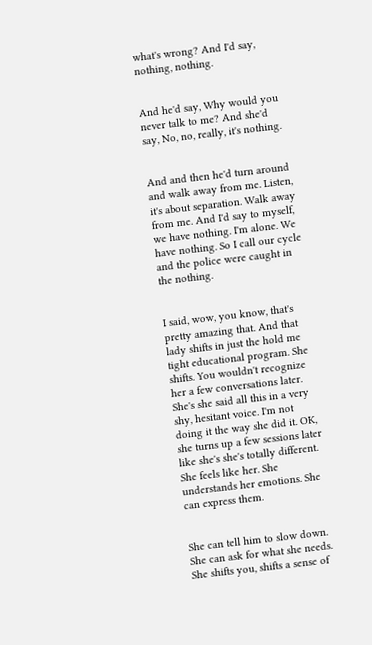what's wrong? And I'd say, nothing, nothing.


And he'd say, Why would you never talk to me? And she'd say, No, no, really, it's nothing.


And and then he'd turn around and walk away from me. Listen, it's about separation. Walk away from me. And I'd say to myself, we have nothing. I'm alone. We have nothing. So I call our cycle and the police were caught in the nothing.


I said, wow, you know, that's pretty amazing that. And that lady shifts in just the hold me tight educational program. She shifts. You wouldn't recognize her a few conversations later. She's she said all this in a very shy, hesitant voice. I'm not doing it the way she did it. OK, she turns up a few sessions later like she's she's totally different. She feels like her. She understands her emotions. She can express them.


She can tell him to slow down. She can ask for what she needs. She shifts you, shifts a sense of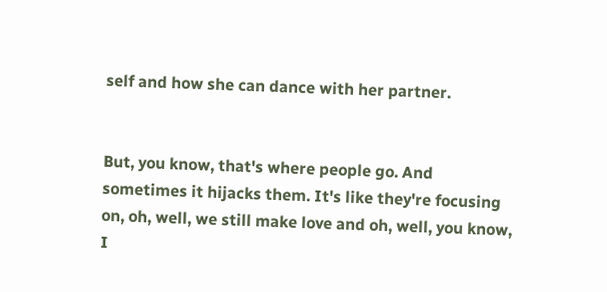self and how she can dance with her partner.


But, you know, that's where people go. And sometimes it hijacks them. It's like they're focusing on, oh, well, we still make love and oh, well, you know, I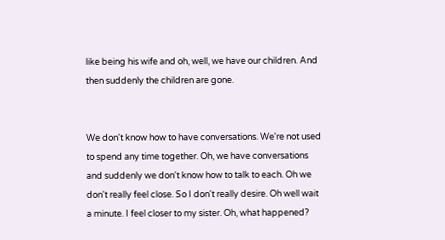like being his wife and oh, well, we have our children. And then suddenly the children are gone.


We don't know how to have conversations. We're not used to spend any time together. Oh, we have conversations and suddenly we don't know how to talk to each. Oh we don't really feel close. So I don't really desire. Oh well wait a minute. I feel closer to my sister. Oh, what happened?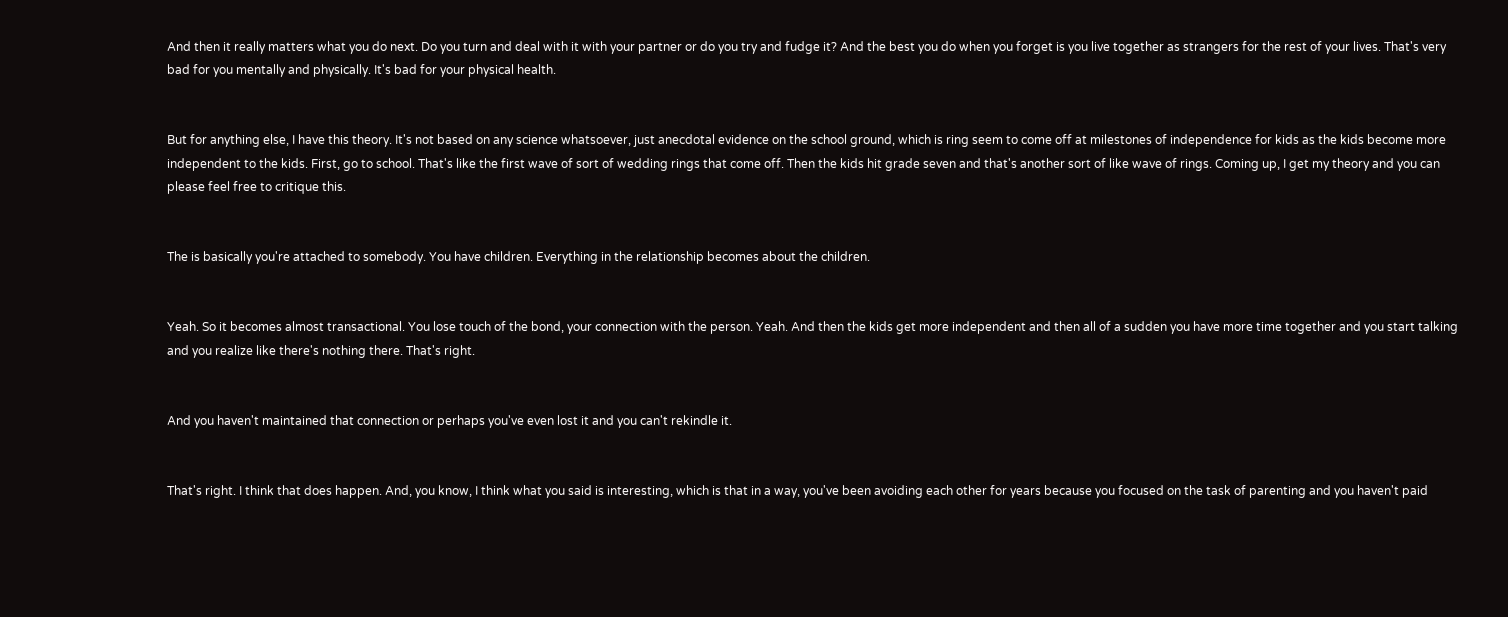And then it really matters what you do next. Do you turn and deal with it with your partner or do you try and fudge it? And the best you do when you forget is you live together as strangers for the rest of your lives. That's very bad for you mentally and physically. It's bad for your physical health.


But for anything else, I have this theory. It's not based on any science whatsoever, just anecdotal evidence on the school ground, which is ring seem to come off at milestones of independence for kids as the kids become more independent to the kids. First, go to school. That's like the first wave of sort of wedding rings that come off. Then the kids hit grade seven and that's another sort of like wave of rings. Coming up, I get my theory and you can please feel free to critique this.


The is basically you're attached to somebody. You have children. Everything in the relationship becomes about the children.


Yeah. So it becomes almost transactional. You lose touch of the bond, your connection with the person. Yeah. And then the kids get more independent and then all of a sudden you have more time together and you start talking and you realize like there's nothing there. That's right.


And you haven't maintained that connection or perhaps you've even lost it and you can't rekindle it.


That's right. I think that does happen. And, you know, I think what you said is interesting, which is that in a way, you've been avoiding each other for years because you focused on the task of parenting and you haven't paid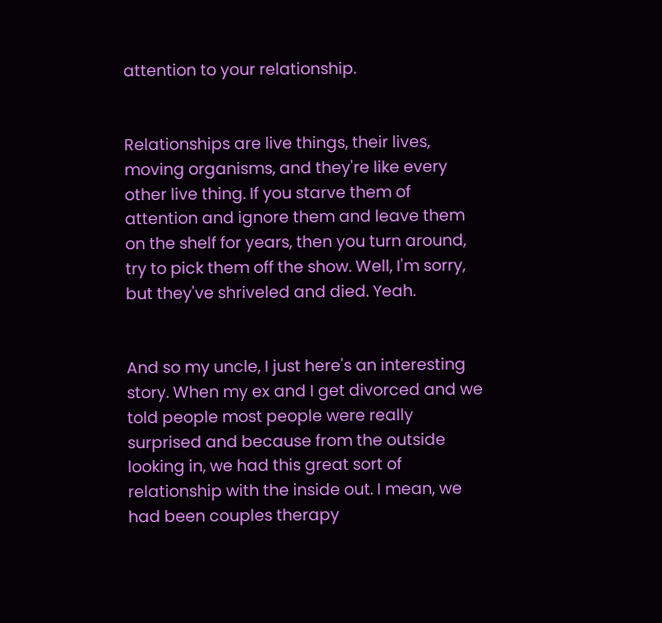attention to your relationship.


Relationships are live things, their lives, moving organisms, and they're like every other live thing. If you starve them of attention and ignore them and leave them on the shelf for years, then you turn around, try to pick them off the show. Well, I'm sorry, but they've shriveled and died. Yeah.


And so my uncle, I just here's an interesting story. When my ex and I get divorced and we told people most people were really surprised and because from the outside looking in, we had this great sort of relationship with the inside out. I mean, we had been couples therapy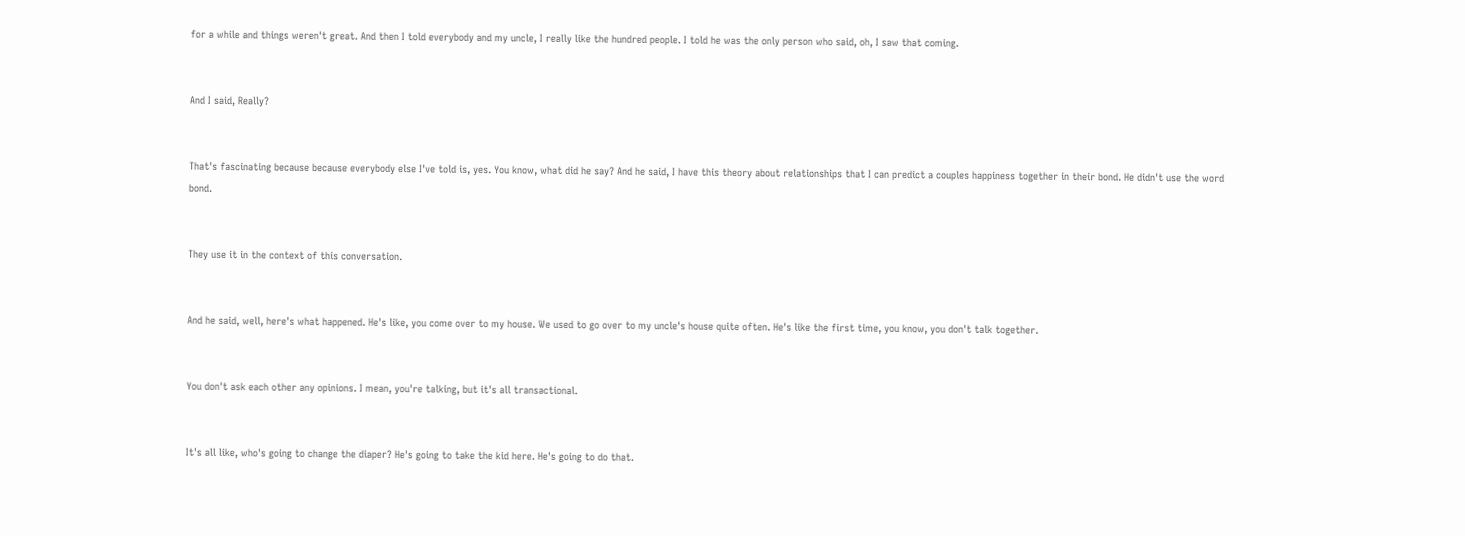for a while and things weren't great. And then I told everybody and my uncle, I really like the hundred people. I told he was the only person who said, oh, I saw that coming.


And I said, Really?


That's fascinating because because everybody else I've told is, yes. You know, what did he say? And he said, I have this theory about relationships that I can predict a couples happiness together in their bond. He didn't use the word bond.


They use it in the context of this conversation.


And he said, well, here's what happened. He's like, you come over to my house. We used to go over to my uncle's house quite often. He's like the first time, you know, you don't talk together.


You don't ask each other any opinions. I mean, you're talking, but it's all transactional.


It's all like, who's going to change the diaper? He's going to take the kid here. He's going to do that.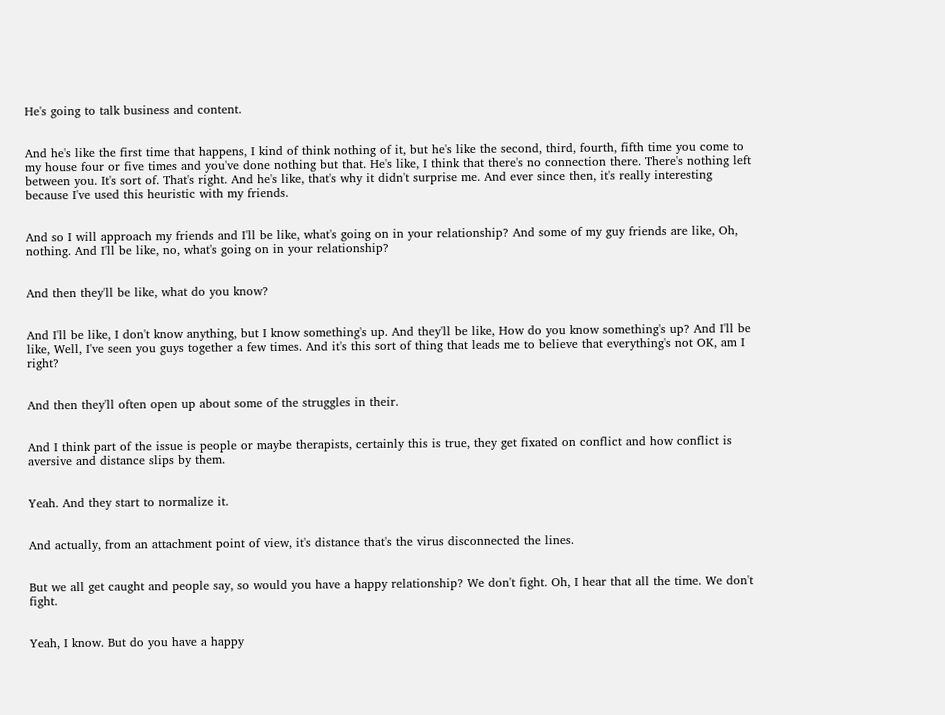He's going to talk business and content.


And he's like the first time that happens, I kind of think nothing of it, but he's like the second, third, fourth, fifth time you come to my house four or five times and you've done nothing but that. He's like, I think that there's no connection there. There's nothing left between you. It's sort of. That's right. And he's like, that's why it didn't surprise me. And ever since then, it's really interesting because I've used this heuristic with my friends.


And so I will approach my friends and I'll be like, what's going on in your relationship? And some of my guy friends are like, Oh, nothing. And I'll be like, no, what's going on in your relationship?


And then they'll be like, what do you know?


And I'll be like, I don't know anything, but I know something's up. And they'll be like, How do you know something's up? And I'll be like, Well, I've seen you guys together a few times. And it's this sort of thing that leads me to believe that everything's not OK, am I right?


And then they'll often open up about some of the struggles in their.


And I think part of the issue is people or maybe therapists, certainly this is true, they get fixated on conflict and how conflict is aversive and distance slips by them.


Yeah. And they start to normalize it.


And actually, from an attachment point of view, it's distance that's the virus disconnected the lines.


But we all get caught and people say, so would you have a happy relationship? We don't fight. Oh, I hear that all the time. We don't fight.


Yeah, I know. But do you have a happy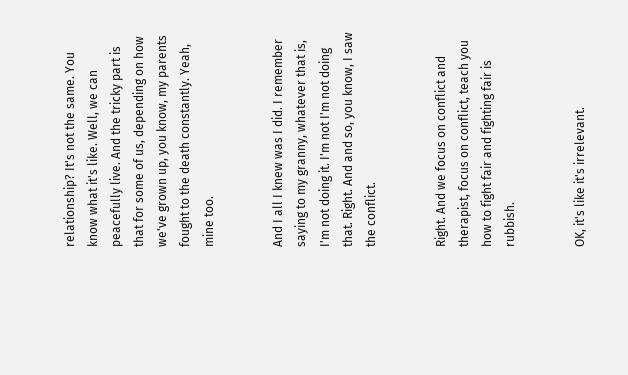relationship? It's not the same. You know what it's like. Well, we can peacefully live. And the tricky part is that for some of us, depending on how we've grown up, you know, my parents fought to the death constantly. Yeah, mine too.


And I all I knew was I did. I remember saying to my granny, whatever that is, I'm not doing it. I'm not I'm not doing that. Right. And and so, you know, I saw the conflict.


Right. And we focus on conflict and therapist, focus on conflict, teach you how to fight fair and fighting fair is rubbish.


OK, it's like it's irrelevant.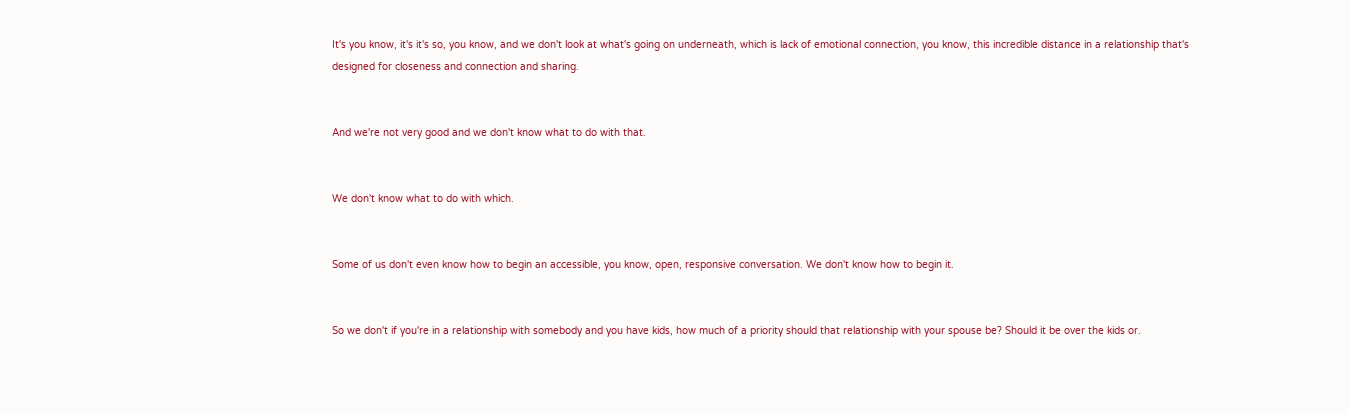It's you know, it's it's so, you know, and we don't look at what's going on underneath, which is lack of emotional connection, you know, this incredible distance in a relationship that's designed for closeness and connection and sharing.


And we're not very good and we don't know what to do with that.


We don't know what to do with which.


Some of us don't even know how to begin an accessible, you know, open, responsive conversation. We don't know how to begin it.


So we don't if you're in a relationship with somebody and you have kids, how much of a priority should that relationship with your spouse be? Should it be over the kids or.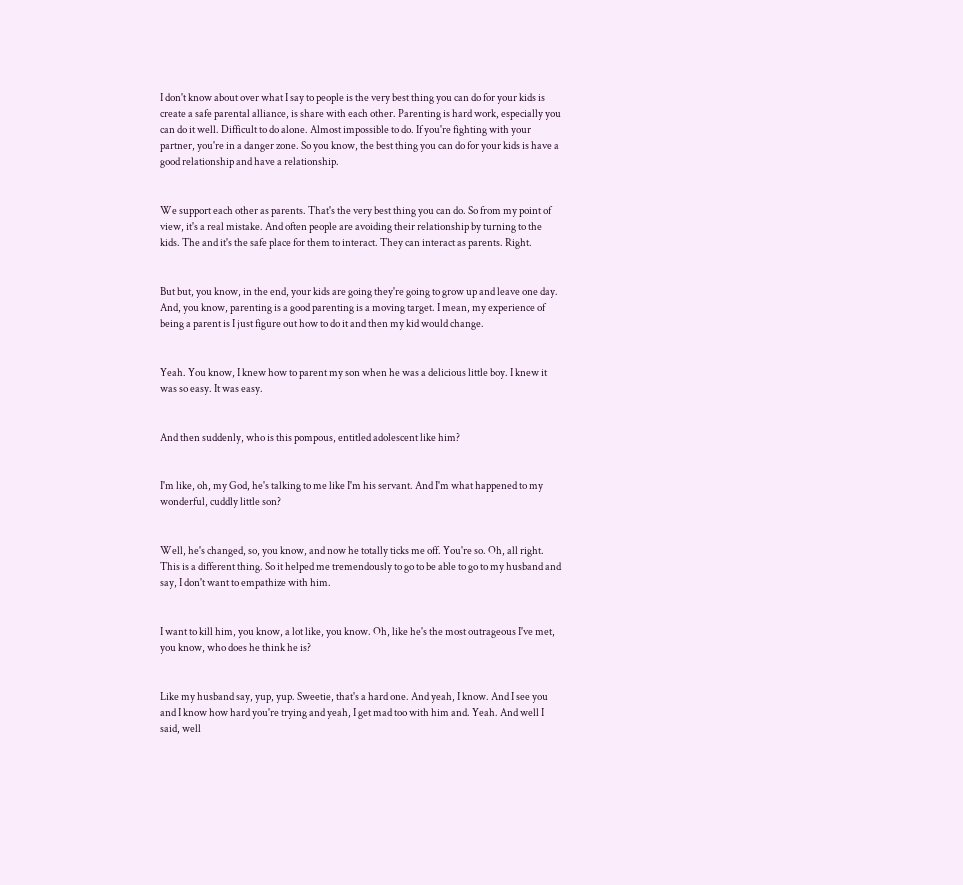I don't know about over what I say to people is the very best thing you can do for your kids is create a safe parental alliance, is share with each other. Parenting is hard work, especially you can do it well. Difficult to do alone. Almost impossible to do. If you're fighting with your partner, you're in a danger zone. So you know, the best thing you can do for your kids is have a good relationship and have a relationship.


We support each other as parents. That's the very best thing you can do. So from my point of view, it's a real mistake. And often people are avoiding their relationship by turning to the kids. The and it's the safe place for them to interact. They can interact as parents. Right.


But but, you know, in the end, your kids are going they're going to grow up and leave one day. And, you know, parenting is a good parenting is a moving target. I mean, my experience of being a parent is I just figure out how to do it and then my kid would change.


Yeah. You know, I knew how to parent my son when he was a delicious little boy. I knew it was so easy. It was easy.


And then suddenly, who is this pompous, entitled adolescent like him?


I'm like, oh, my God, he's talking to me like I'm his servant. And I'm what happened to my wonderful, cuddly little son?


Well, he's changed, so, you know, and now he totally ticks me off. You're so. Oh, all right. This is a different thing. So it helped me tremendously to go to be able to go to my husband and say, I don't want to empathize with him.


I want to kill him, you know, a lot like, you know. Oh, like he's the most outrageous I've met, you know, who does he think he is?


Like my husband say, yup, yup. Sweetie, that's a hard one. And yeah, I know. And I see you and I know how hard you're trying and yeah, I get mad too with him and. Yeah. And well I said, well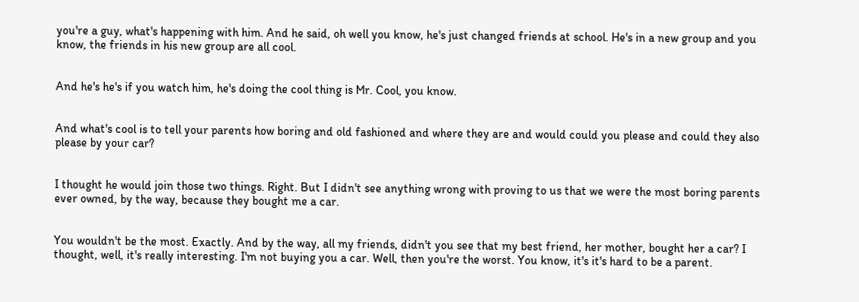you're a guy, what's happening with him. And he said, oh well you know, he's just changed friends at school. He's in a new group and you know, the friends in his new group are all cool.


And he's he's if you watch him, he's doing the cool thing is Mr. Cool, you know.


And what's cool is to tell your parents how boring and old fashioned and where they are and would could you please and could they also please by your car?


I thought he would join those two things. Right. But I didn't see anything wrong with proving to us that we were the most boring parents ever owned, by the way, because they bought me a car.


You wouldn't be the most. Exactly. And by the way, all my friends, didn't you see that my best friend, her mother, bought her a car? I thought, well, it's really interesting. I'm not buying you a car. Well, then you're the worst. You know, it's it's hard to be a parent.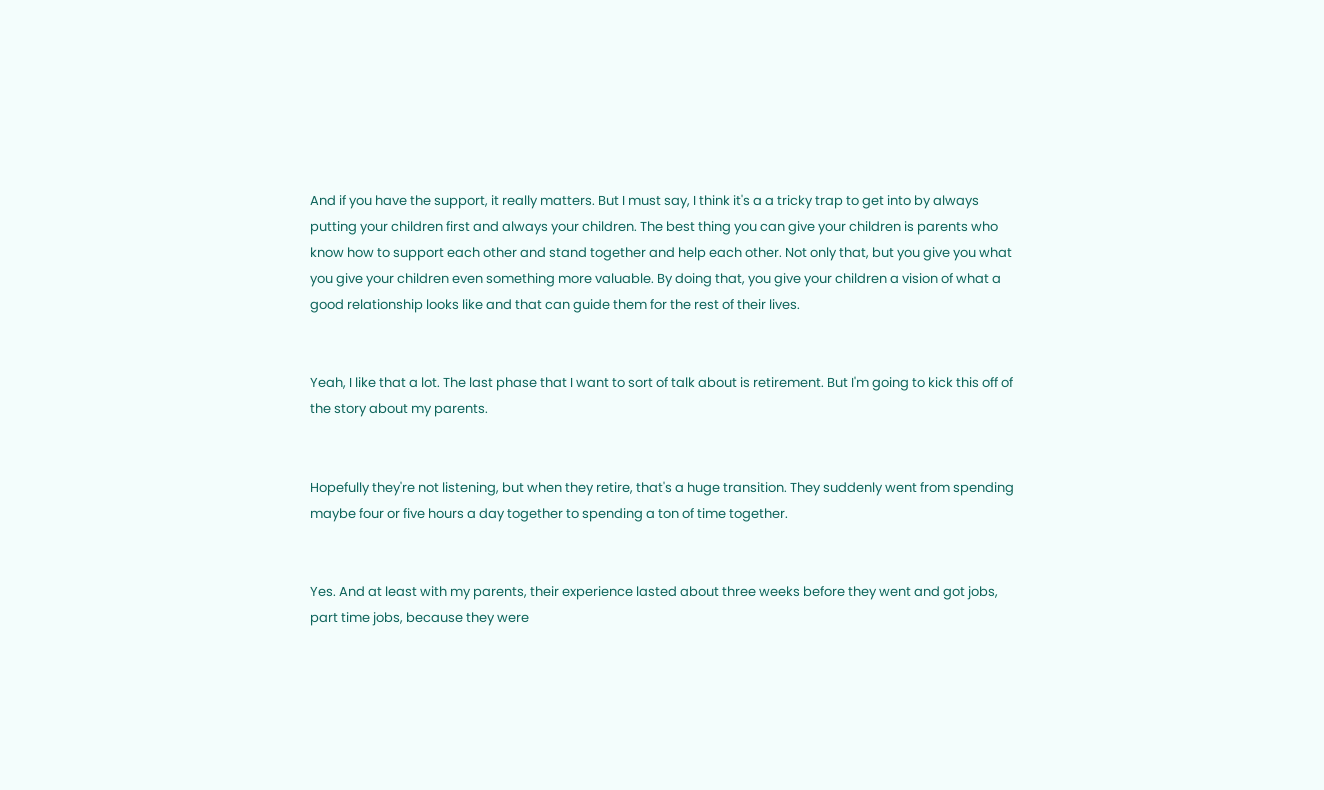And if you have the support, it really matters. But I must say, I think it's a a tricky trap to get into by always putting your children first and always your children. The best thing you can give your children is parents who know how to support each other and stand together and help each other. Not only that, but you give you what you give your children even something more valuable. By doing that, you give your children a vision of what a good relationship looks like and that can guide them for the rest of their lives.


Yeah, I like that a lot. The last phase that I want to sort of talk about is retirement. But I'm going to kick this off of the story about my parents.


Hopefully they're not listening, but when they retire, that's a huge transition. They suddenly went from spending maybe four or five hours a day together to spending a ton of time together.


Yes. And at least with my parents, their experience lasted about three weeks before they went and got jobs, part time jobs, because they were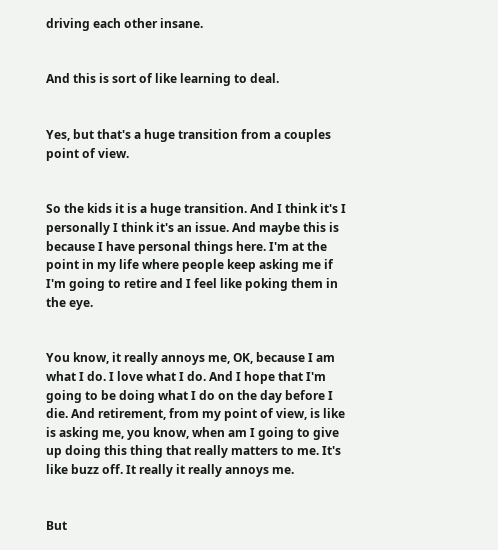driving each other insane.


And this is sort of like learning to deal.


Yes, but that's a huge transition from a couples point of view.


So the kids it is a huge transition. And I think it's I personally I think it's an issue. And maybe this is because I have personal things here. I'm at the point in my life where people keep asking me if I'm going to retire and I feel like poking them in the eye.


You know, it really annoys me, OK, because I am what I do. I love what I do. And I hope that I'm going to be doing what I do on the day before I die. And retirement, from my point of view, is like is asking me, you know, when am I going to give up doing this thing that really matters to me. It's like buzz off. It really it really annoys me.


But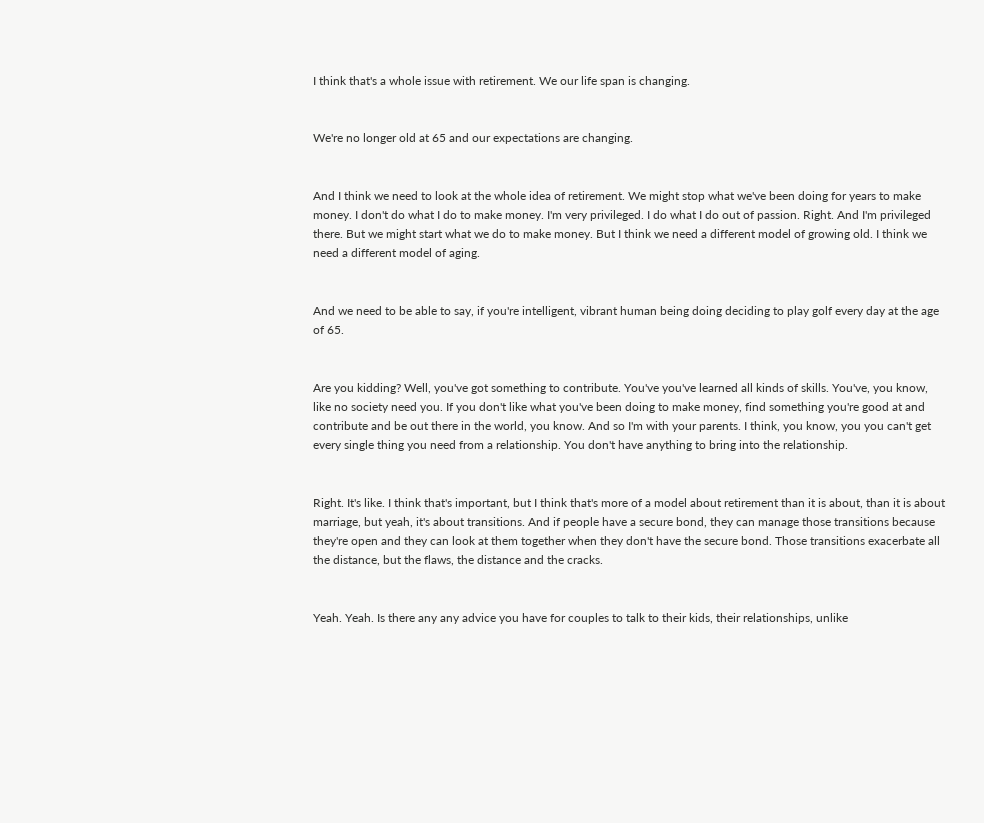I think that's a whole issue with retirement. We our life span is changing.


We're no longer old at 65 and our expectations are changing.


And I think we need to look at the whole idea of retirement. We might stop what we've been doing for years to make money. I don't do what I do to make money. I'm very privileged. I do what I do out of passion. Right. And I'm privileged there. But we might start what we do to make money. But I think we need a different model of growing old. I think we need a different model of aging.


And we need to be able to say, if you're intelligent, vibrant human being doing deciding to play golf every day at the age of 65.


Are you kidding? Well, you've got something to contribute. You've you've learned all kinds of skills. You've, you know, like no society need you. If you don't like what you've been doing to make money, find something you're good at and contribute and be out there in the world, you know. And so I'm with your parents. I think, you know, you you can't get every single thing you need from a relationship. You don't have anything to bring into the relationship.


Right. It's like. I think that's important, but I think that's more of a model about retirement than it is about, than it is about marriage, but yeah, it's about transitions. And if people have a secure bond, they can manage those transitions because they're open and they can look at them together when they don't have the secure bond. Those transitions exacerbate all the distance, but the flaws, the distance and the cracks.


Yeah. Yeah. Is there any any advice you have for couples to talk to their kids, their relationships, unlike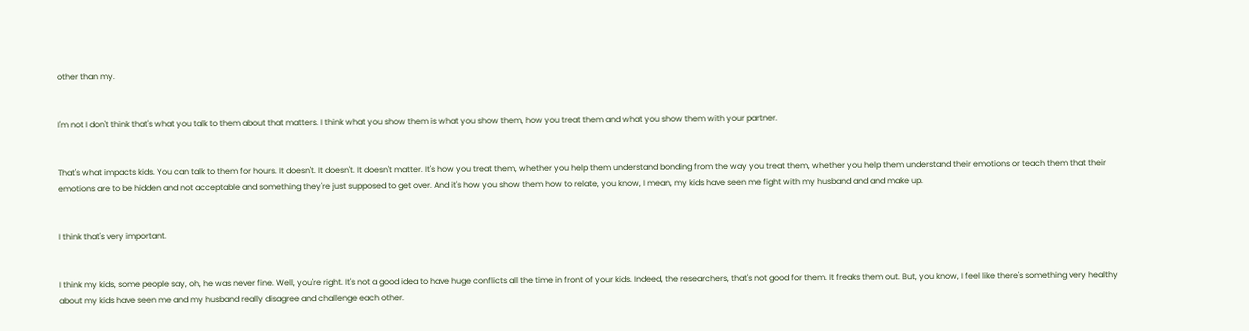other than my.


I'm not I don't think that's what you talk to them about that matters. I think what you show them is what you show them, how you treat them and what you show them with your partner.


That's what impacts kids. You can talk to them for hours. It doesn't. It doesn't. It doesn't matter. It's how you treat them, whether you help them understand bonding from the way you treat them, whether you help them understand their emotions or teach them that their emotions are to be hidden and not acceptable and something they're just supposed to get over. And it's how you show them how to relate, you know, I mean, my kids have seen me fight with my husband and and make up.


I think that's very important.


I think my kids, some people say, oh, he was never fine. Well, you're right. It's not a good idea to have huge conflicts all the time in front of your kids. Indeed, the researchers, that's not good for them. It freaks them out. But, you know, I feel like there's something very healthy about my kids have seen me and my husband really disagree and challenge each other.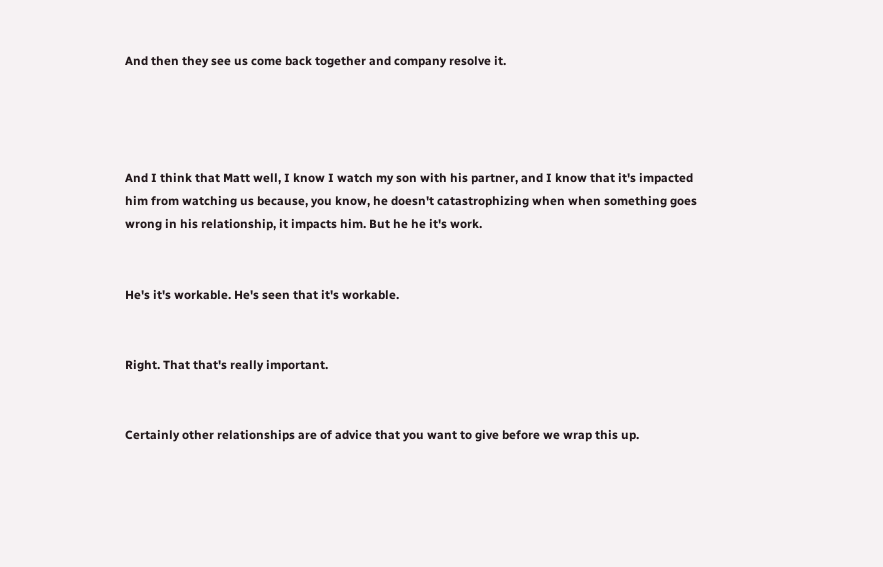And then they see us come back together and company resolve it.




And I think that Matt well, I know I watch my son with his partner, and I know that it's impacted him from watching us because, you know, he doesn't catastrophizing when when something goes wrong in his relationship, it impacts him. But he he it's work.


He's it's workable. He's seen that it's workable.


Right. That that's really important.


Certainly other relationships are of advice that you want to give before we wrap this up.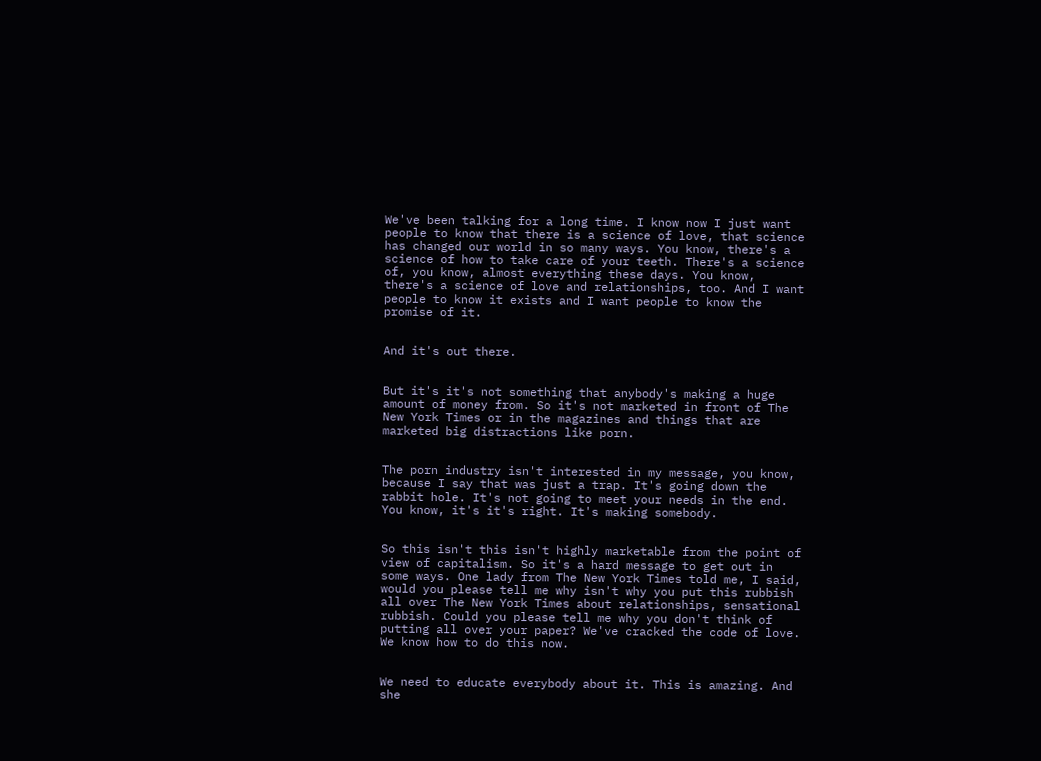We've been talking for a long time. I know now I just want people to know that there is a science of love, that science has changed our world in so many ways. You know, there's a science of how to take care of your teeth. There's a science of, you know, almost everything these days. You know, there's a science of love and relationships, too. And I want people to know it exists and I want people to know the promise of it.


And it's out there.


But it's it's not something that anybody's making a huge amount of money from. So it's not marketed in front of The New York Times or in the magazines and things that are marketed big distractions like porn.


The porn industry isn't interested in my message, you know, because I say that was just a trap. It's going down the rabbit hole. It's not going to meet your needs in the end. You know, it's it's right. It's making somebody.


So this isn't this isn't highly marketable from the point of view of capitalism. So it's a hard message to get out in some ways. One lady from The New York Times told me, I said, would you please tell me why isn't why you put this rubbish all over The New York Times about relationships, sensational rubbish. Could you please tell me why you don't think of putting all over your paper? We've cracked the code of love. We know how to do this now.


We need to educate everybody about it. This is amazing. And she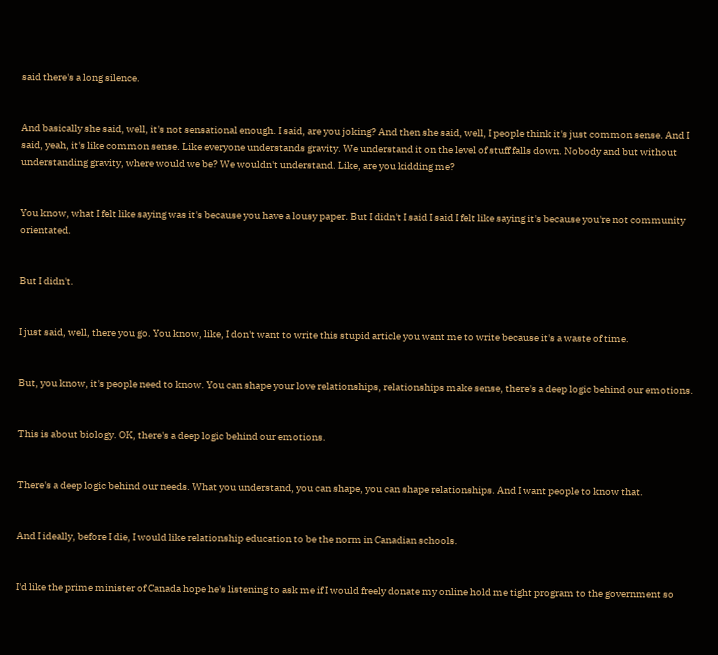said there's a long silence.


And basically she said, well, it's not sensational enough. I said, are you joking? And then she said, well, I people think it's just common sense. And I said, yeah, it's like common sense. Like everyone understands gravity. We understand it on the level of stuff falls down. Nobody and but without understanding gravity, where would we be? We wouldn't understand. Like, are you kidding me?


You know, what I felt like saying was it's because you have a lousy paper. But I didn't I said I said I felt like saying it's because you're not community orientated.


But I didn't.


I just said, well, there you go. You know, like, I don't want to write this stupid article you want me to write because it's a waste of time.


But, you know, it's people need to know. You can shape your love relationships, relationships make sense, there's a deep logic behind our emotions.


This is about biology. OK, there's a deep logic behind our emotions.


There's a deep logic behind our needs. What you understand, you can shape, you can shape relationships. And I want people to know that.


And I ideally, before I die, I would like relationship education to be the norm in Canadian schools.


I'd like the prime minister of Canada hope he's listening to ask me if I would freely donate my online hold me tight program to the government so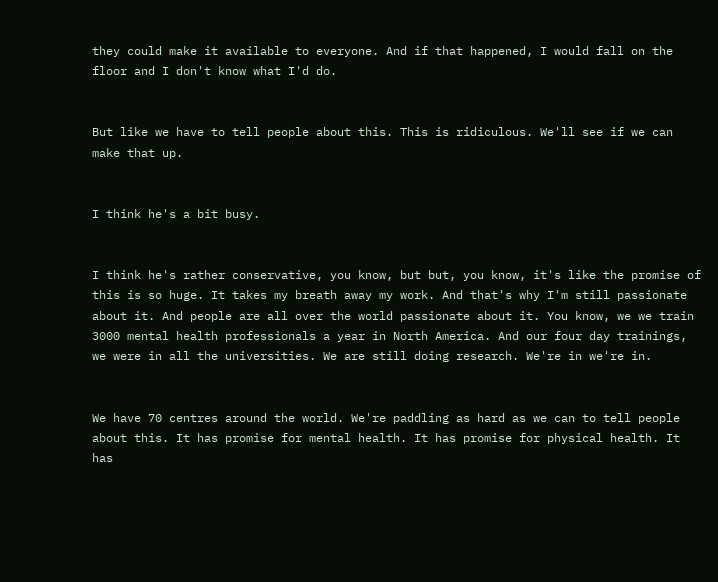they could make it available to everyone. And if that happened, I would fall on the floor and I don't know what I'd do.


But like we have to tell people about this. This is ridiculous. We'll see if we can make that up.


I think he's a bit busy.


I think he's rather conservative, you know, but but, you know, it's like the promise of this is so huge. It takes my breath away my work. And that's why I'm still passionate about it. And people are all over the world passionate about it. You know, we we train 3000 mental health professionals a year in North America. And our four day trainings, we were in all the universities. We are still doing research. We're in we're in.


We have 70 centres around the world. We're paddling as hard as we can to tell people about this. It has promise for mental health. It has promise for physical health. It has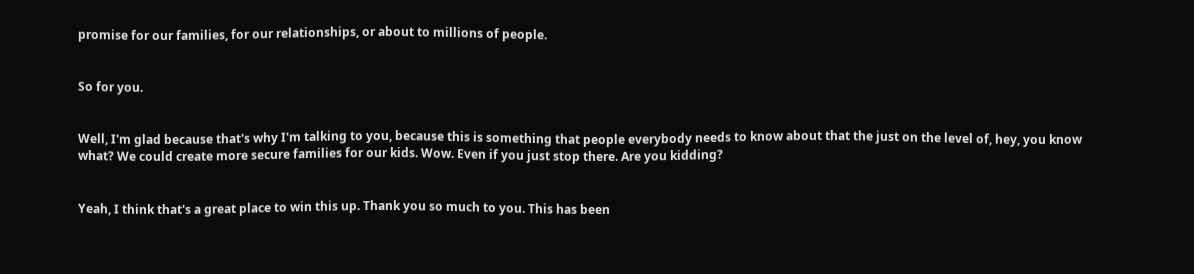promise for our families, for our relationships, or about to millions of people.


So for you.


Well, I'm glad because that's why I'm talking to you, because this is something that people everybody needs to know about that the just on the level of, hey, you know what? We could create more secure families for our kids. Wow. Even if you just stop there. Are you kidding?


Yeah, I think that's a great place to win this up. Thank you so much to you. This has been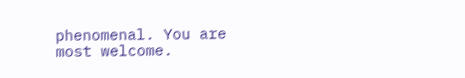phenomenal. You are most welcome.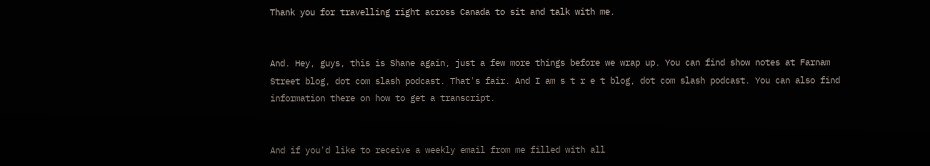Thank you for travelling right across Canada to sit and talk with me.


And. Hey, guys, this is Shane again, just a few more things before we wrap up. You can find show notes at Farnam Street blog, dot com slash podcast. That's fair. And I am s t r e t blog, dot com slash podcast. You can also find information there on how to get a transcript.


And if you'd like to receive a weekly email from me filled with all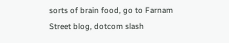sorts of brain food, go to Farnam Street blog, dotcom slash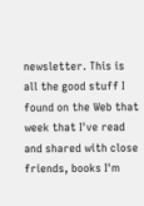newsletter. This is all the good stuff I found on the Web that week that I've read and shared with close friends, books I'm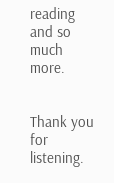reading and so much more.


Thank you for listening.